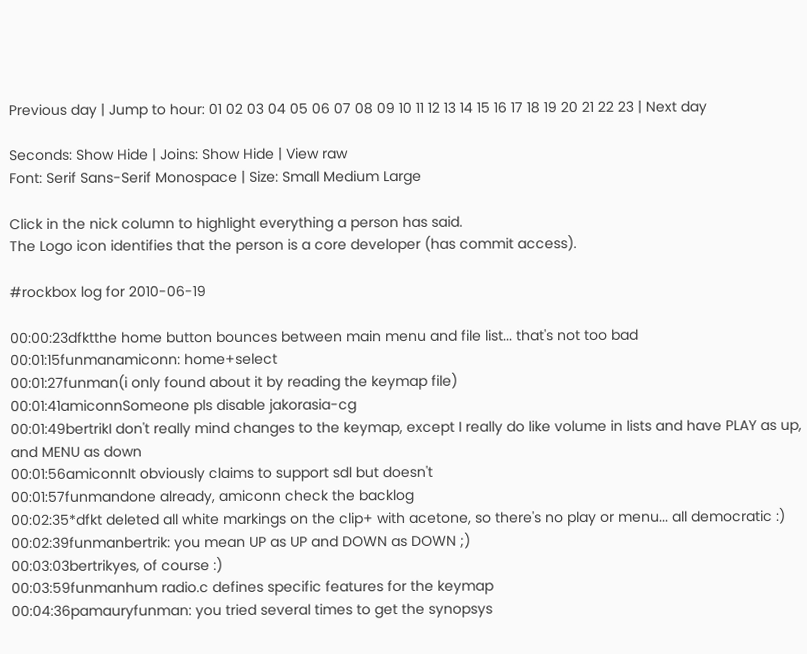Previous day | Jump to hour: 01 02 03 04 05 06 07 08 09 10 11 12 13 14 15 16 17 18 19 20 21 22 23 | Next day

Seconds: Show Hide | Joins: Show Hide | View raw
Font: Serif Sans-Serif Monospace | Size: Small Medium Large

Click in the nick column to highlight everything a person has said.
The Logo icon identifies that the person is a core developer (has commit access).

#rockbox log for 2010-06-19

00:00:23dfktthe home button bounces between main menu and file list... that's not too bad
00:01:15funmanamiconn: home+select
00:01:27funman(i only found about it by reading the keymap file)
00:01:41amiconnSomeone pls disable jakorasia-cg
00:01:49bertrikI don't really mind changes to the keymap, except I really do like volume in lists and have PLAY as up, and MENU as down
00:01:56amiconnIt obviously claims to support sdl but doesn't
00:01:57funmandone already, amiconn check the backlog
00:02:35*dfkt deleted all white markings on the clip+ with acetone, so there's no play or menu... all democratic :)
00:02:39funmanbertrik: you mean UP as UP and DOWN as DOWN ;)
00:03:03bertrikyes, of course :)
00:03:59funmanhum radio.c defines specific features for the keymap
00:04:36pamauryfunman: you tried several times to get the synopsys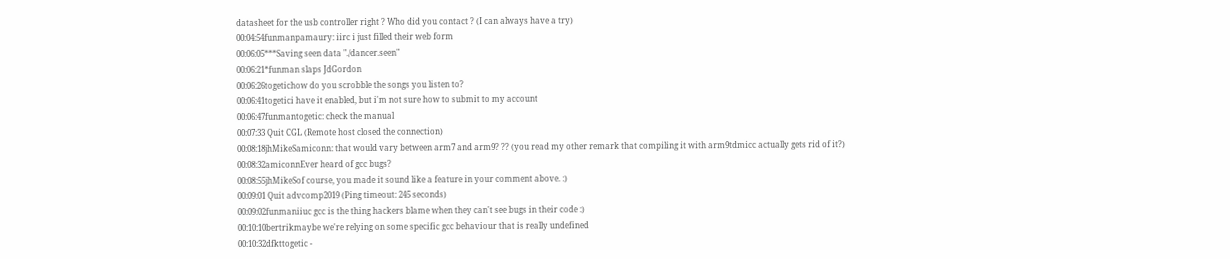datasheet for the usb controller right ? Who did you contact ? (I can always have a try)
00:04:54funmanpamaury: iirc i just filled their web form
00:06:05***Saving seen data "./dancer.seen"
00:06:21*funman slaps JdGordon
00:06:26togetichow do you scrobble the songs you listen to?
00:06:41togetici have it enabled, but i'm not sure how to submit to my account
00:06:47funmantogetic: check the manual
00:07:33 Quit CGL (Remote host closed the connection)
00:08:18jhMikeSamiconn: that would vary between arm7 and arm9? ?? (you read my other remark that compiling it with arm9tdmicc actually gets rid of it?)
00:08:32amiconnEver heard of gcc bugs?
00:08:55jhMikeSof course, you made it sound like a feature in your comment above. :)
00:09:01 Quit advcomp2019 (Ping timeout: 245 seconds)
00:09:02funmaniiuc gcc is the thing hackers blame when they can't see bugs in their code :)
00:10:10bertrikmaybe we're relying on some specific gcc behaviour that is really undefined
00:10:32dfkttogetic -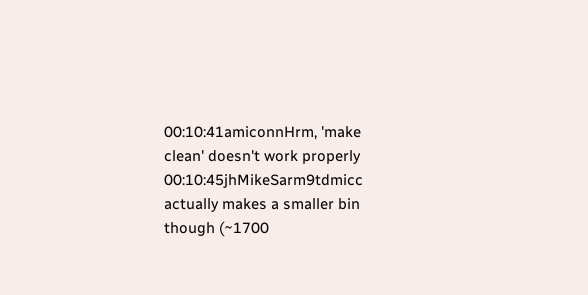00:10:41amiconnHrm, 'make clean' doesn't work properly
00:10:45jhMikeSarm9tdmicc actually makes a smaller bin though (~1700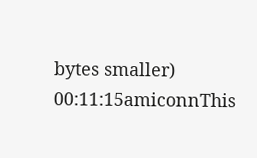bytes smaller)
00:11:15amiconnThis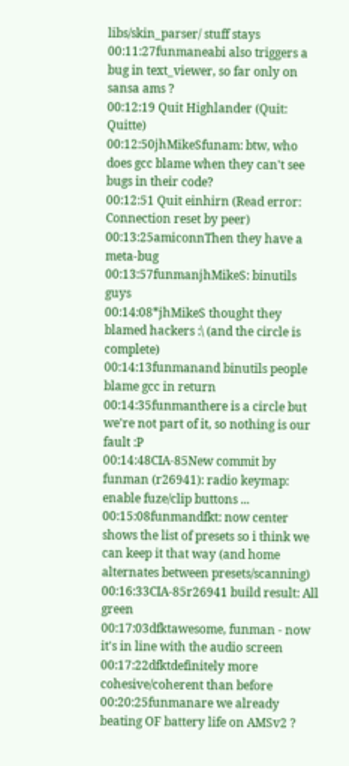libs/skin_parser/ stuff stays
00:11:27funmaneabi also triggers a bug in text_viewer, so far only on sansa ams ?
00:12:19 Quit Highlander (Quit: Quitte)
00:12:50jhMikeSfunam: btw, who does gcc blame when they can't see bugs in their code?
00:12:51 Quit einhirn (Read error: Connection reset by peer)
00:13:25amiconnThen they have a meta-bug
00:13:57funmanjhMikeS: binutils guys
00:14:08*jhMikeS thought they blamed hackers :\ (and the circle is complete)
00:14:13funmanand binutils people blame gcc in return
00:14:35funmanthere is a circle but we're not part of it, so nothing is our fault :P
00:14:48CIA-85New commit by funman (r26941): radio keymap: enable fuze/clip buttons ...
00:15:08funmandfkt: now center shows the list of presets so i think we can keep it that way (and home alternates between presets/scanning)
00:16:33CIA-85r26941 build result: All green
00:17:03dfktawesome, funman - now it's in line with the audio screen
00:17:22dfktdefinitely more cohesive/coherent than before
00:20:25funmanare we already beating OF battery life on AMSv2 ?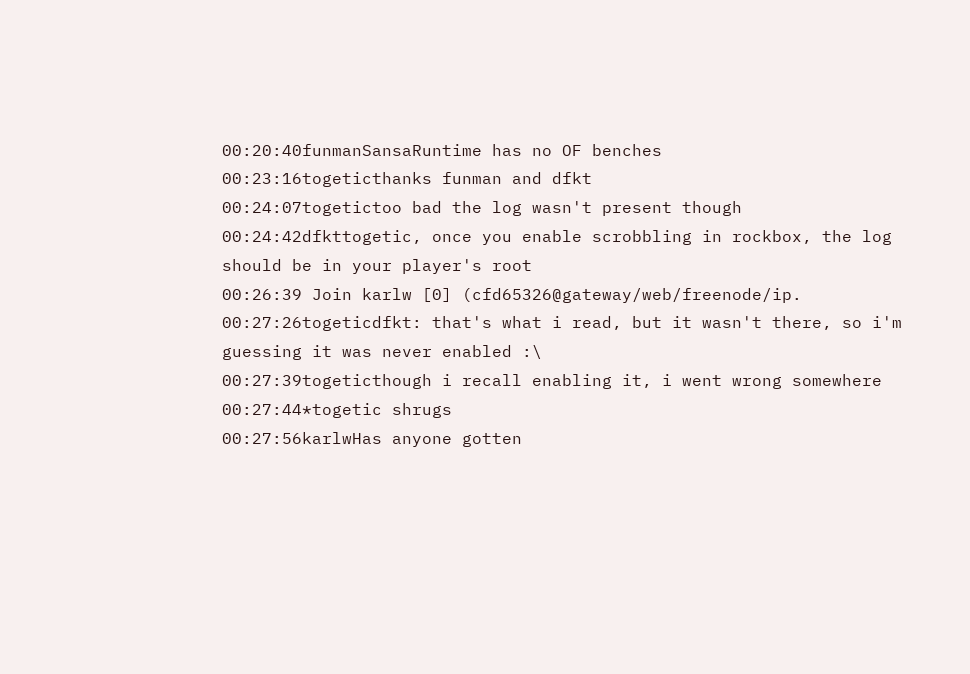00:20:40funmanSansaRuntime has no OF benches
00:23:16togeticthanks funman and dfkt
00:24:07togetictoo bad the log wasn't present though
00:24:42dfkttogetic, once you enable scrobbling in rockbox, the log should be in your player's root
00:26:39 Join karlw [0] (cfd65326@gateway/web/freenode/ip.
00:27:26togeticdfkt: that's what i read, but it wasn't there, so i'm guessing it was never enabled :\
00:27:39togeticthough i recall enabling it, i went wrong somewhere
00:27:44*togetic shrugs
00:27:56karlwHas anyone gotten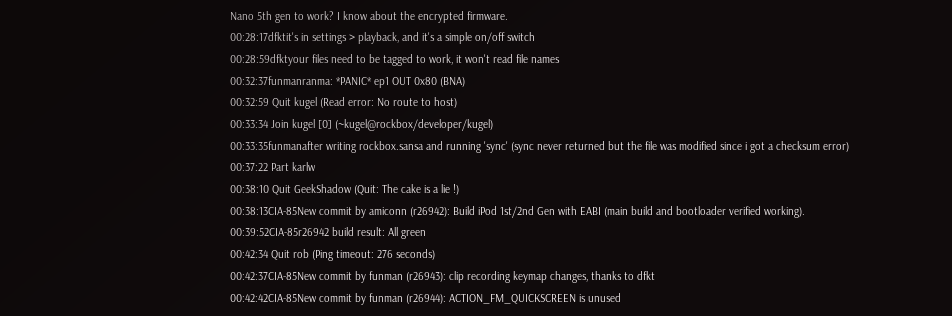Nano 5th gen to work? I know about the encrypted firmware.
00:28:17dfktit's in settings > playback, and it's a simple on/off switch
00:28:59dfktyour files need to be tagged to work, it won't read file names
00:32:37funmanranma: *PANIC* ep1 OUT 0x80 (BNA)
00:32:59 Quit kugel (Read error: No route to host)
00:33:34 Join kugel [0] (~kugel@rockbox/developer/kugel)
00:33:35funmanafter writing rockbox.sansa and running 'sync' (sync never returned but the file was modified since i got a checksum error)
00:37:22 Part karlw
00:38:10 Quit GeekShadow (Quit: The cake is a lie !)
00:38:13CIA-85New commit by amiconn (r26942): Build iPod 1st/2nd Gen with EABI (main build and bootloader verified working).
00:39:52CIA-85r26942 build result: All green
00:42:34 Quit rob (Ping timeout: 276 seconds)
00:42:37CIA-85New commit by funman (r26943): clip recording keymap changes, thanks to dfkt
00:42:42CIA-85New commit by funman (r26944): ACTION_FM_QUICKSCREEN is unused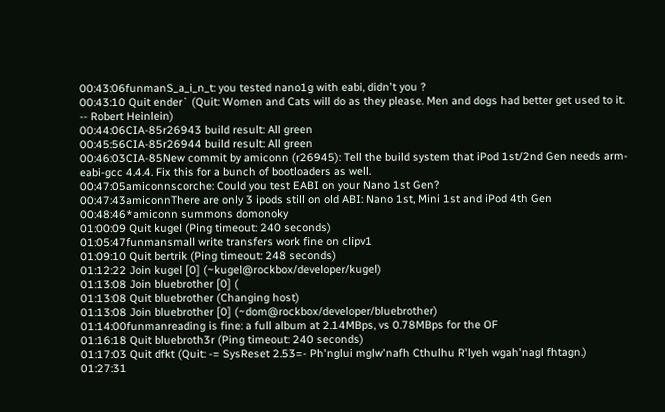00:43:06funmanS_a_i_n_t: you tested nano1g with eabi, didn't you ?
00:43:10 Quit ender` (Quit: Women and Cats will do as they please. Men and dogs had better get used to it. -- Robert Heinlein)
00:44:06CIA-85r26943 build result: All green
00:45:56CIA-85r26944 build result: All green
00:46:03CIA-85New commit by amiconn (r26945): Tell the build system that iPod 1st/2nd Gen needs arm-eabi-gcc 4.4.4. Fix this for a bunch of bootloaders as well.
00:47:05amiconnscorche: Could you test EABI on your Nano 1st Gen?
00:47:43amiconnThere are only 3 ipods still on old ABI: Nano 1st, Mini 1st and iPod 4th Gen
00:48:46*amiconn summons domonoky
01:00:09 Quit kugel (Ping timeout: 240 seconds)
01:05:47funmansmall write transfers work fine on clipv1
01:09:10 Quit bertrik (Ping timeout: 248 seconds)
01:12:22 Join kugel [0] (~kugel@rockbox/developer/kugel)
01:13:08 Join bluebrother [0] (
01:13:08 Quit bluebrother (Changing host)
01:13:08 Join bluebrother [0] (~dom@rockbox/developer/bluebrother)
01:14:00funmanreading is fine: a full album at 2.14MBps, vs 0.78MBps for the OF
01:16:18 Quit bluebroth3r (Ping timeout: 240 seconds)
01:17:03 Quit dfkt (Quit: -= SysReset 2.53=- Ph'nglui mglw'nafh Cthulhu R'lyeh wgah'nagl fhtagn.)
01:27:31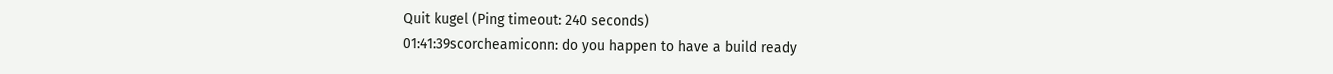Quit kugel (Ping timeout: 240 seconds)
01:41:39scorcheamiconn: do you happen to have a build ready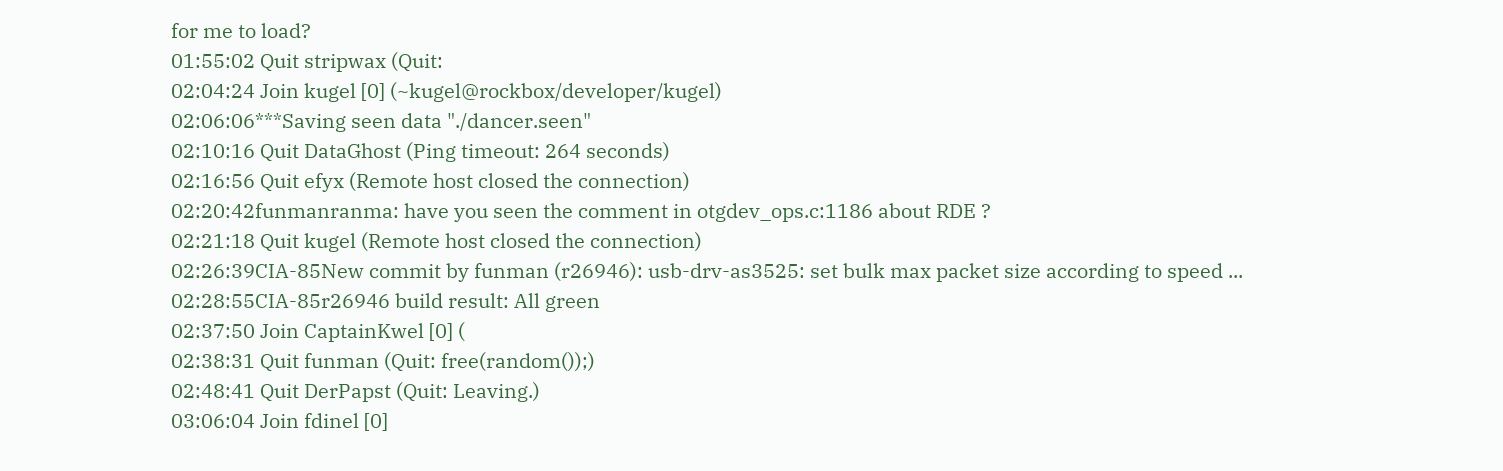for me to load?
01:55:02 Quit stripwax (Quit:
02:04:24 Join kugel [0] (~kugel@rockbox/developer/kugel)
02:06:06***Saving seen data "./dancer.seen"
02:10:16 Quit DataGhost (Ping timeout: 264 seconds)
02:16:56 Quit efyx (Remote host closed the connection)
02:20:42funmanranma: have you seen the comment in otgdev_ops.c:1186 about RDE ?
02:21:18 Quit kugel (Remote host closed the connection)
02:26:39CIA-85New commit by funman (r26946): usb-drv-as3525: set bulk max packet size according to speed ...
02:28:55CIA-85r26946 build result: All green
02:37:50 Join CaptainKwel [0] (
02:38:31 Quit funman (Quit: free(random());)
02:48:41 Quit DerPapst (Quit: Leaving.)
03:06:04 Join fdinel [0]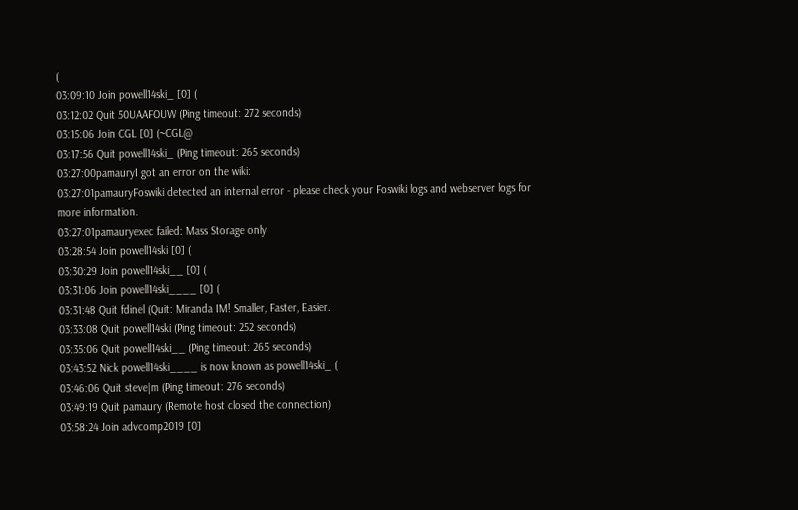(
03:09:10 Join powell14ski_ [0] (
03:12:02 Quit 50UAAFOUW (Ping timeout: 272 seconds)
03:15:06 Join CGL [0] (~CGL@
03:17:56 Quit powell14ski_ (Ping timeout: 265 seconds)
03:27:00pamauryI got an error on the wiki:
03:27:01pamauryFoswiki detected an internal error - please check your Foswiki logs and webserver logs for more information.
03:27:01pamauryexec failed: Mass Storage only
03:28:54 Join powell14ski [0] (
03:30:29 Join powell14ski__ [0] (
03:31:06 Join powell14ski____ [0] (
03:31:48 Quit fdinel (Quit: Miranda IM! Smaller, Faster, Easier.
03:33:08 Quit powell14ski (Ping timeout: 252 seconds)
03:35:06 Quit powell14ski__ (Ping timeout: 265 seconds)
03:43:52 Nick powell14ski____ is now known as powell14ski_ (
03:46:06 Quit steve|m (Ping timeout: 276 seconds)
03:49:19 Quit pamaury (Remote host closed the connection)
03:58:24 Join advcomp2019 [0]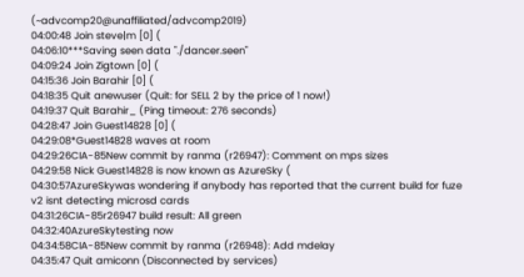(~advcomp20@unaffiliated/advcomp2019)
04:00:48 Join steve|m [0] (
04:06:10***Saving seen data "./dancer.seen"
04:09:24 Join Zigtown [0] (
04:15:36 Join Barahir [0] (
04:18:35 Quit anewuser (Quit: for SELL 2 by the price of 1 now!)
04:19:37 Quit Barahir_ (Ping timeout: 276 seconds)
04:28:47 Join Guest14828 [0] (
04:29:08*Guest14828 waves at room
04:29:26CIA-85New commit by ranma (r26947): Comment on mps sizes
04:29:58 Nick Guest14828 is now known as AzureSky (
04:30:57AzureSkywas wondering if anybody has reported that the current build for fuze v2 isnt detecting microsd cards
04:31:26CIA-85r26947 build result: All green
04:32:40AzureSkytesting now
04:34:58CIA-85New commit by ranma (r26948): Add mdelay
04:35:47 Quit amiconn (Disconnected by services)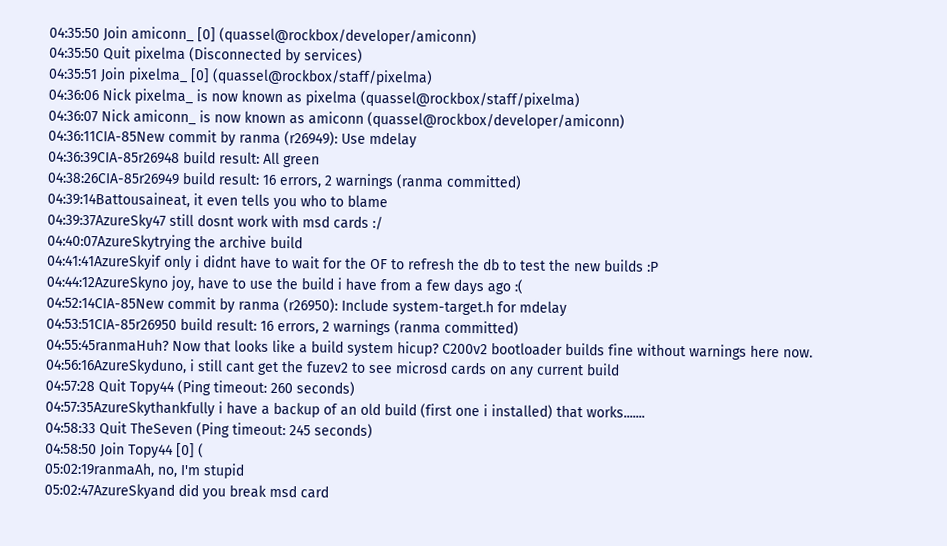04:35:50 Join amiconn_ [0] (quassel@rockbox/developer/amiconn)
04:35:50 Quit pixelma (Disconnected by services)
04:35:51 Join pixelma_ [0] (quassel@rockbox/staff/pixelma)
04:36:06 Nick pixelma_ is now known as pixelma (quassel@rockbox/staff/pixelma)
04:36:07 Nick amiconn_ is now known as amiconn (quassel@rockbox/developer/amiconn)
04:36:11CIA-85New commit by ranma (r26949): Use mdelay
04:36:39CIA-85r26948 build result: All green
04:38:26CIA-85r26949 build result: 16 errors, 2 warnings (ranma committed)
04:39:14Battousaineat, it even tells you who to blame
04:39:37AzureSky47 still dosnt work with msd cards :/
04:40:07AzureSkytrying the archive build
04:41:41AzureSkyif only i didnt have to wait for the OF to refresh the db to test the new builds :P
04:44:12AzureSkyno joy, have to use the build i have from a few days ago :(
04:52:14CIA-85New commit by ranma (r26950): Include system-target.h for mdelay
04:53:51CIA-85r26950 build result: 16 errors, 2 warnings (ranma committed)
04:55:45ranmaHuh? Now that looks like a build system hicup? C200v2 bootloader builds fine without warnings here now.
04:56:16AzureSkyduno, i still cant get the fuzev2 to see microsd cards on any current build
04:57:28 Quit Topy44 (Ping timeout: 260 seconds)
04:57:35AzureSkythankfully i have a backup of an old build (first one i installed) that works.......
04:58:33 Quit TheSeven (Ping timeout: 245 seconds)
04:58:50 Join Topy44 [0] (
05:02:19ranmaAh, no, I'm stupid
05:02:47AzureSkyand did you break msd card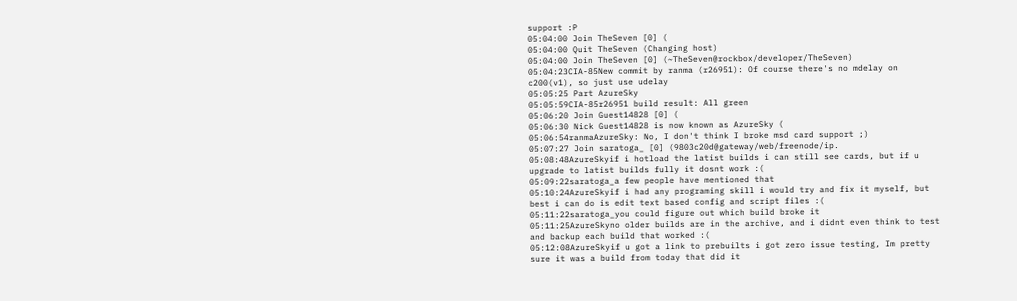support :P
05:04:00 Join TheSeven [0] (
05:04:00 Quit TheSeven (Changing host)
05:04:00 Join TheSeven [0] (~TheSeven@rockbox/developer/TheSeven)
05:04:23CIA-85New commit by ranma (r26951): Of course there's no mdelay on c200(v1), so just use udelay
05:05:25 Part AzureSky
05:05:59CIA-85r26951 build result: All green
05:06:20 Join Guest14828 [0] (
05:06:30 Nick Guest14828 is now known as AzureSky (
05:06:54ranmaAzureSky: No, I don't think I broke msd card support ;)
05:07:27 Join saratoga_ [0] (9803c20d@gateway/web/freenode/ip.
05:08:48AzureSkyif i hotload the latist builds i can still see cards, but if u upgrade to latist builds fully it dosnt work :(
05:09:22saratoga_a few people have mentioned that
05:10:24AzureSkyif i had any programing skill i would try and fix it myself, but best i can do is edit text based config and script files :(
05:11:22saratoga_you could figure out which build broke it
05:11:25AzureSkyno older builds are in the archive, and i didnt even think to test and backup each build that worked :(
05:12:08AzureSkyif u got a link to prebuilts i got zero issue testing, Im pretty sure it was a build from today that did it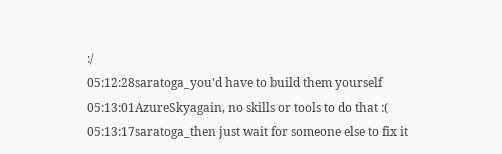:/
05:12:28saratoga_you'd have to build them yourself
05:13:01AzureSkyagain, no skills or tools to do that :(
05:13:17saratoga_then just wait for someone else to fix it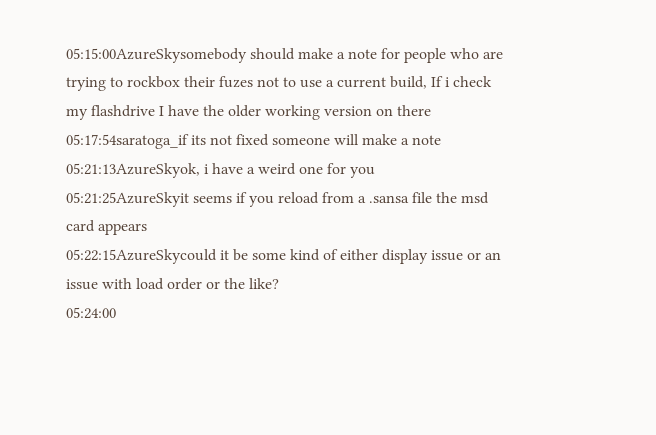05:15:00AzureSkysomebody should make a note for people who are trying to rockbox their fuzes not to use a current build, If i check my flashdrive I have the older working version on there
05:17:54saratoga_if its not fixed someone will make a note
05:21:13AzureSkyok, i have a weird one for you
05:21:25AzureSkyit seems if you reload from a .sansa file the msd card appears
05:22:15AzureSkycould it be some kind of either display issue or an issue with load order or the like?
05:24:00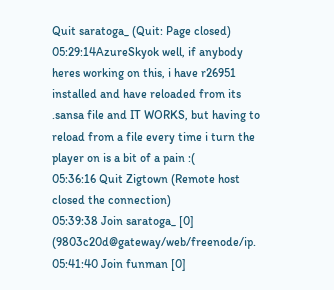Quit saratoga_ (Quit: Page closed)
05:29:14AzureSkyok well, if anybody heres working on this, i have r26951 installed and have reloaded from its .sansa file and IT WORKS, but having to reload from a file every time i turn the player on is a bit of a pain :(
05:36:16 Quit Zigtown (Remote host closed the connection)
05:39:38 Join saratoga_ [0] (9803c20d@gateway/web/freenode/ip.
05:41:40 Join funman [0]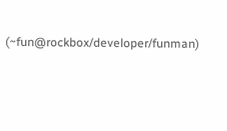(~fun@rockbox/developer/funman)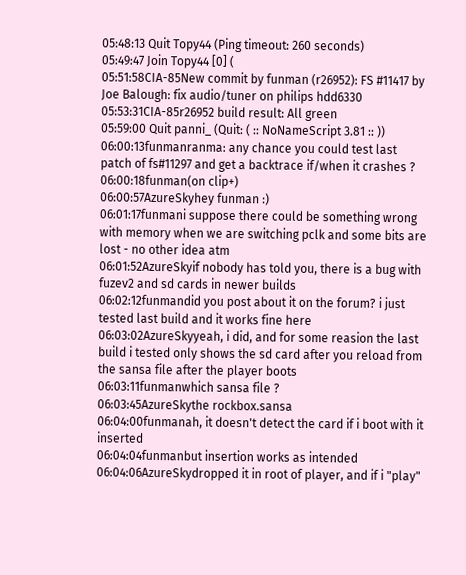05:48:13 Quit Topy44 (Ping timeout: 260 seconds)
05:49:47 Join Topy44 [0] (
05:51:58CIA-85New commit by funman (r26952): FS #11417 by Joe Balough: fix audio/tuner on philips hdd6330
05:53:31CIA-85r26952 build result: All green
05:59:00 Quit panni_ (Quit: ( :: NoNameScript 3.81 :: ))
06:00:13funmanranma: any chance you could test last patch of fs#11297 and get a backtrace if/when it crashes ?
06:00:18funman(on clip+)
06:00:57AzureSkyhey funman :)
06:01:17funmani suppose there could be something wrong with memory when we are switching pclk and some bits are lost - no other idea atm
06:01:52AzureSkyif nobody has told you, there is a bug with fuzev2 and sd cards in newer builds
06:02:12funmandid you post about it on the forum? i just tested last build and it works fine here
06:03:02AzureSkyyeah, i did, and for some reasion the last build i tested only shows the sd card after you reload from the sansa file after the player boots
06:03:11funmanwhich sansa file ?
06:03:45AzureSkythe rockbox.sansa
06:04:00funmanah, it doesn't detect the card if i boot with it inserted
06:04:04funmanbut insertion works as intended
06:04:06AzureSkydropped it in root of player, and if i "play"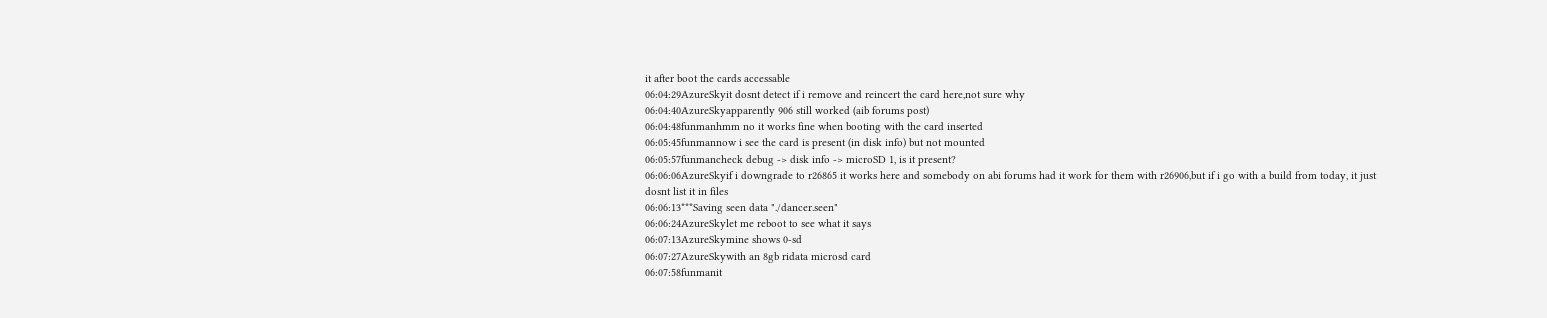it after boot the cards accessable
06:04:29AzureSkyit dosnt detect if i remove and reincert the card here,not sure why
06:04:40AzureSkyapparently 906 still worked (aib forums post)
06:04:48funmanhmm no it works fine when booting with the card inserted
06:05:45funmannow i see the card is present (in disk info) but not mounted
06:05:57funmancheck debug -> disk info -> microSD 1, is it present?
06:06:06AzureSkyif i downgrade to r26865 it works here and somebody on abi forums had it work for them with r26906,but if i go with a build from today, it just dosnt list it in files
06:06:13***Saving seen data "./dancer.seen"
06:06:24AzureSkylet me reboot to see what it says
06:07:13AzureSkymine shows 0-sd
06:07:27AzureSkywith an 8gb ridata microsd card
06:07:58funmanit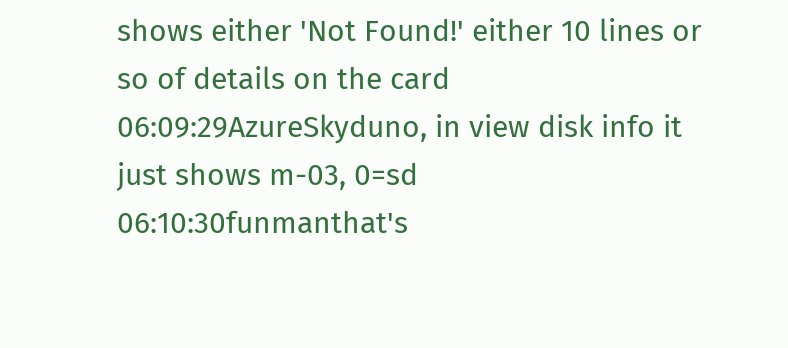shows either 'Not Found!' either 10 lines or so of details on the card
06:09:29AzureSkyduno, in view disk info it just shows m-03, 0=sd
06:10:30funmanthat's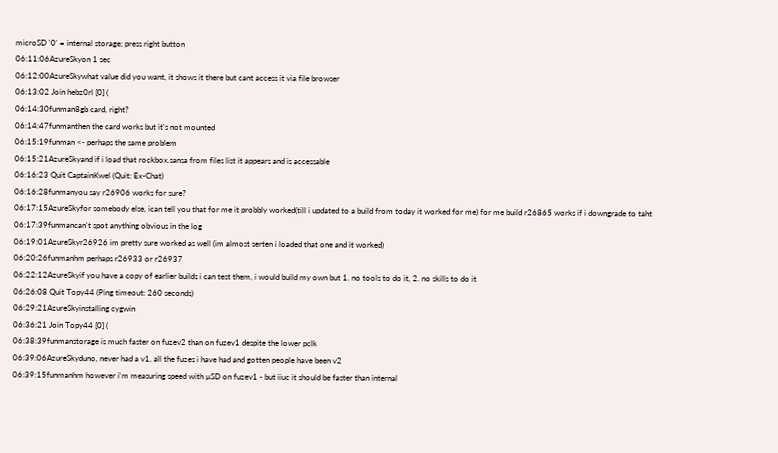microSD '0' = internal storage; press right button
06:11:06AzureSkyon 1 sec
06:12:00AzureSkywhat value did you want, it shows it there but cant access it via file browser
06:13:02 Join hebz0rl [0] (
06:14:30funman8gb card, right?
06:14:47funmanthen the card works but it's not mounted
06:15:19funman <- perhaps the same problem
06:15:21AzureSkyand if i load that rockbox.sansa from files list it appears and is accessable
06:16:23 Quit CaptainKwel (Quit: Ex-Chat)
06:16:28funmanyou say r26906 works for sure?
06:17:15AzureSkyfor somebody else, ican tell you that for me it probbly worked(till i updated to a build from today it worked for me) for me build r26865 works if i downgrade to taht
06:17:39funmancan't spot anything obvious in the log
06:19:01AzureSkyr26926 im pretty sure worked as well (im almost serten i loaded that one and it worked)
06:20:26funmanhm perhaps r26933 or r26937
06:22:12AzureSkyif you have a copy of earlier builds i can test them, i would build my own but 1. no tools to do it, 2. no skills to do it
06:26:08 Quit Topy44 (Ping timeout: 260 seconds)
06:29:21AzureSkyinstalling cygwin
06:36:21 Join Topy44 [0] (
06:38:39funmanstorage is much faster on fuzev2 than on fuzev1 despite the lower pclk
06:39:06AzureSkyduno, never had a v1, all the fuzes i have had and gotten people have been v2
06:39:15funmanhm however i'm measuring speed with µSD on fuzev1 - but iiuc it should be faster than internal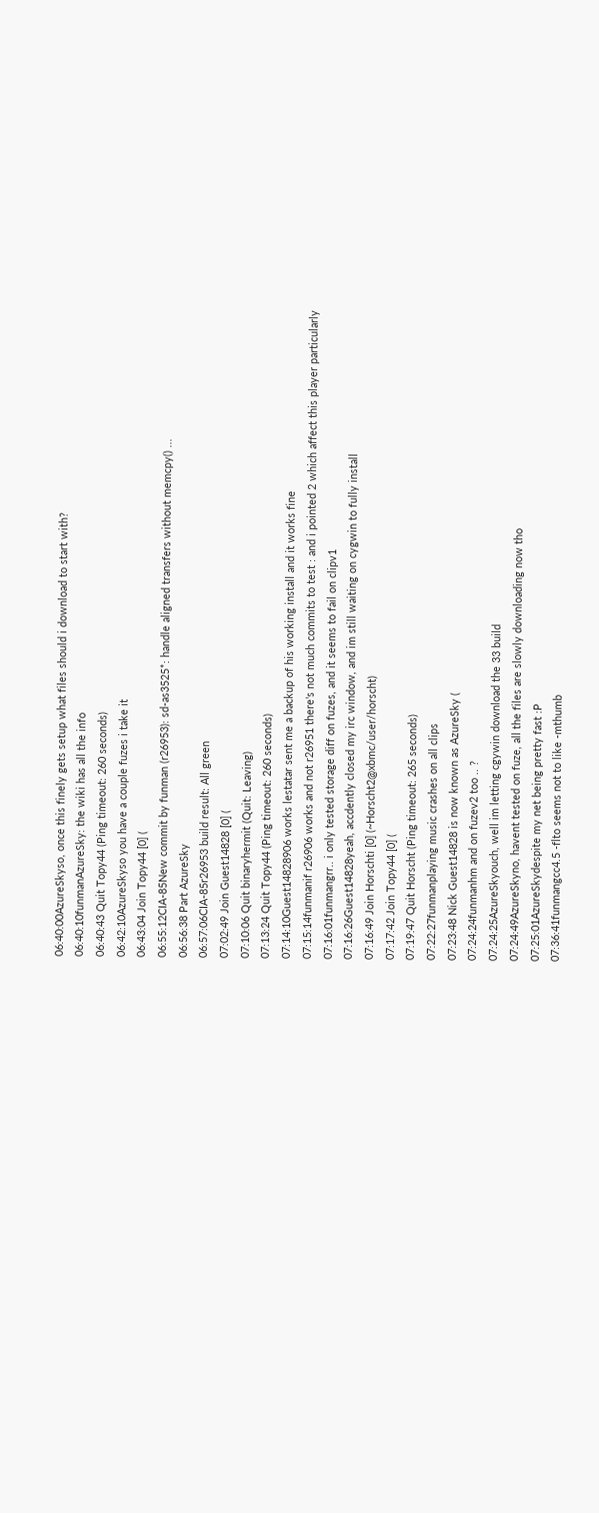06:40:00AzureSkyso, once this finely gets setup what files should i download to start with?
06:40:10funmanAzureSky: the wiki has all the info
06:40:43 Quit Topy44 (Ping timeout: 260 seconds)
06:42:10AzureSkyso you have a couple fuzes i take it
06:43:04 Join Topy44 [0] (
06:55:12CIA-85New commit by funman (r26953): sd-as3525*: handle aligned transfers without memcpy() ...
06:56:38 Part AzureSky
06:57:06CIA-85r26953 build result: All green
07:02:49 Join Guest14828 [0] (
07:10:06 Quit binaryhermit (Quit: Leaving)
07:13:24 Quit Topy44 (Ping timeout: 260 seconds)
07:14:10Guest14828906 works lestatar sent me a backup of his working install and it works fine
07:15:14funmanif r26906 works and not r26951 there's not much commits to test : and i pointed 2 which affect this player particularly
07:16:01funmangrr.. i only tested storage diff on fuzes, and it seems to fail on clipv1
07:16:26Guest14828yeah, accdently closed my irc window, and im still waiting on cygwin to fully install
07:16:49 Join Horschti [0] (~Horscht2@xbmc/user/horscht)
07:17:42 Join Topy44 [0] (
07:19:47 Quit Horscht (Ping timeout: 265 seconds)
07:22:27funmanplaying music crashes on all clips
07:23:48 Nick Guest14828 is now known as AzureSky (
07:24:24funmanhm and on fuzev2 too .. ?
07:24:25AzureSkyouch, well im letting cgywin download the 33 build
07:24:49AzureSkyno, havent tested on fuze, all the files are slowly downloading now tho
07:25:01AzureSkydespite my net being pretty fast :P
07:36:41funmangcc4.5 -flto seems not to like -mthumb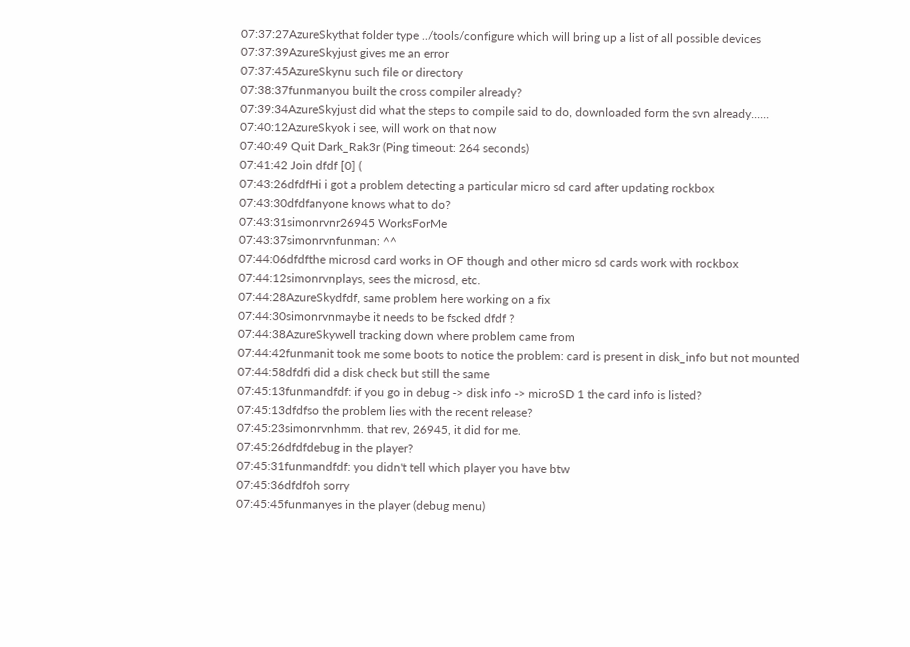07:37:27AzureSkythat folder type ../tools/configure which will bring up a list of all possible devices
07:37:39AzureSkyjust gives me an error
07:37:45AzureSkynu such file or directory
07:38:37funmanyou built the cross compiler already?
07:39:34AzureSkyjust did what the steps to compile said to do, downloaded form the svn already......
07:40:12AzureSkyok i see, will work on that now
07:40:49 Quit Dark_Rak3r (Ping timeout: 264 seconds)
07:41:42 Join dfdf [0] (
07:43:26dfdfHi i got a problem detecting a particular micro sd card after updating rockbox
07:43:30dfdfanyone knows what to do?
07:43:31simonrvnr26945 WorksForMe
07:43:37simonrvnfunman: ^^
07:44:06dfdfthe microsd card works in OF though and other micro sd cards work with rockbox
07:44:12simonrvnplays, sees the microsd, etc.
07:44:28AzureSkydfdf, same problem here working on a fix
07:44:30simonrvnmaybe it needs to be fscked dfdf ?
07:44:38AzureSkywell tracking down where problem came from
07:44:42funmanit took me some boots to notice the problem: card is present in disk_info but not mounted
07:44:58dfdfi did a disk check but still the same
07:45:13funmandfdf: if you go in debug -> disk info -> microSD 1 the card info is listed?
07:45:13dfdfso the problem lies with the recent release?
07:45:23simonrvnhmm. that rev, 26945, it did for me.
07:45:26dfdfdebug in the player?
07:45:31funmandfdf: you didn't tell which player you have btw
07:45:36dfdfoh sorry
07:45:45funmanyes in the player (debug menu)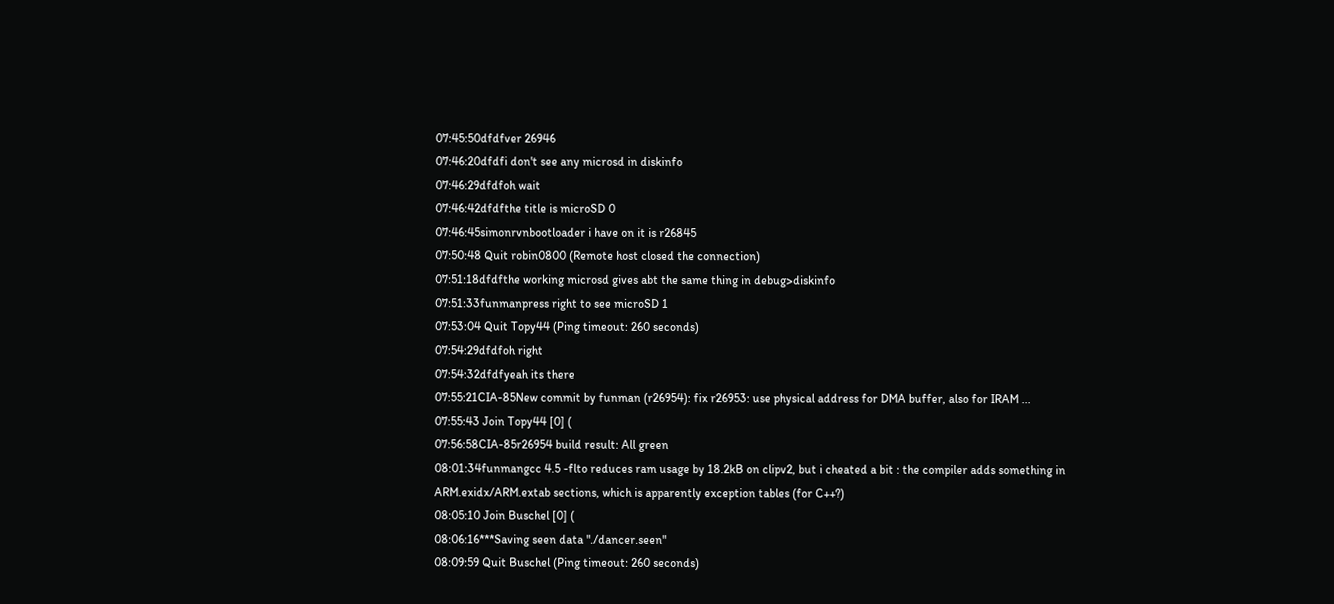07:45:50dfdfver 26946
07:46:20dfdfi don't see any microsd in diskinfo
07:46:29dfdfoh wait
07:46:42dfdfthe title is microSD 0
07:46:45simonrvnbootloader i have on it is r26845
07:50:48 Quit robin0800 (Remote host closed the connection)
07:51:18dfdfthe working microsd gives abt the same thing in debug>diskinfo
07:51:33funmanpress right to see microSD 1
07:53:04 Quit Topy44 (Ping timeout: 260 seconds)
07:54:29dfdfoh right
07:54:32dfdfyeah its there
07:55:21CIA-85New commit by funman (r26954): fix r26953: use physical address for DMA buffer, also for IRAM ...
07:55:43 Join Topy44 [0] (
07:56:58CIA-85r26954 build result: All green
08:01:34funmangcc 4.5 -flto reduces ram usage by 18.2kB on clipv2, but i cheated a bit : the compiler adds something in ARM.exidx/ARM.extab sections, which is apparently exception tables (for C++?)
08:05:10 Join Buschel [0] (
08:06:16***Saving seen data "./dancer.seen"
08:09:59 Quit Buschel (Ping timeout: 260 seconds)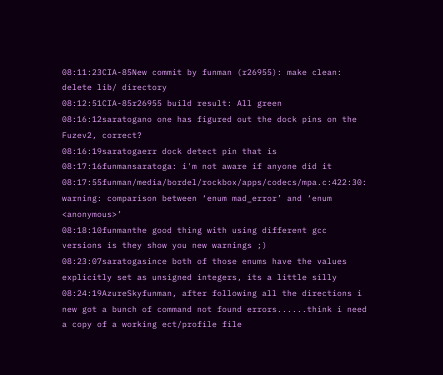08:11:23CIA-85New commit by funman (r26955): make clean: delete lib/ directory
08:12:51CIA-85r26955 build result: All green
08:16:12saratogano one has figured out the dock pins on the Fuzev2, correct?
08:16:19saratogaerr dock detect pin that is
08:17:16funmansaratoga: i'm not aware if anyone did it
08:17:55funman/media/bordel/rockbox/apps/codecs/mpa.c:422:30: warning: comparison between ‘enum mad_error’ and ‘enum <anonymous>’
08:18:10funmanthe good thing with using different gcc versions is they show you new warnings ;)
08:23:07saratogasince both of those enums have the values explicitly set as unsigned integers, its a little silly
08:24:19AzureSkyfunman, after following all the directions i new got a bunch of command not found errors......think i need a copy of a working ect/profile file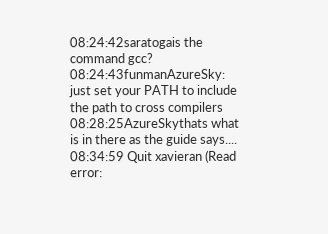08:24:42saratogais the command gcc?
08:24:43funmanAzureSky: just set your PATH to include the path to cross compilers
08:28:25AzureSkythats what is in there as the guide says....
08:34:59 Quit xavieran (Read error: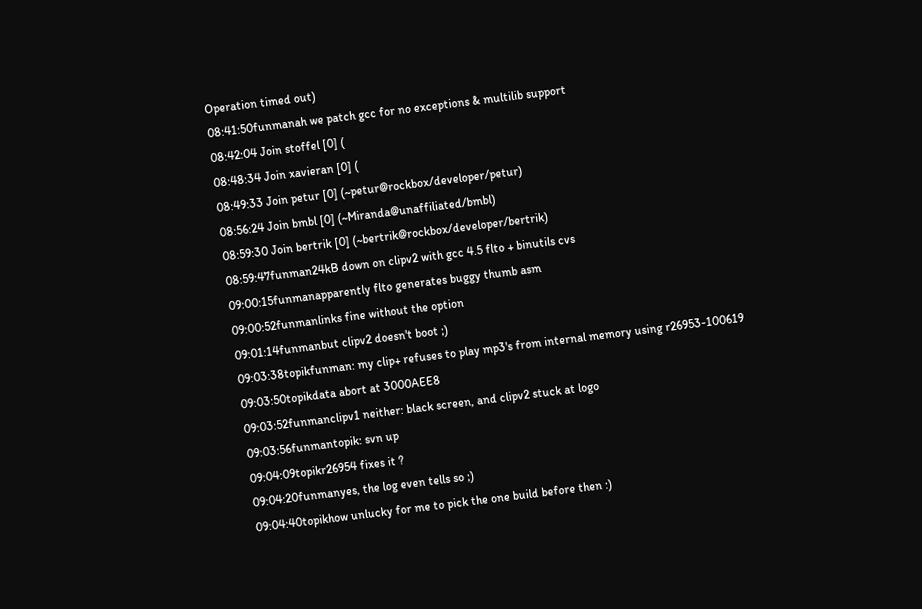Operation timed out)
08:41:50funmanah we patch gcc for no exceptions & multilib support
08:42:04 Join stoffel [0] (
08:48:34 Join xavieran [0] (
08:49:33 Join petur [0] (~petur@rockbox/developer/petur)
08:56:24 Join bmbl [0] (~Miranda@unaffiliated/bmbl)
08:59:30 Join bertrik [0] (~bertrik@rockbox/developer/bertrik)
08:59:47funman24kB down on clipv2 with gcc 4.5 flto + binutils cvs
09:00:15funmanapparently flto generates buggy thumb asm
09:00:52funmanlinks fine without the option
09:01:14funmanbut clipv2 doesn't boot ;)
09:03:38topikfunman: my clip+ refuses to play mp3's from internal memory using r26953-100619
09:03:50topikdata abort at 3000AEE8
09:03:52funmanclipv1 neither: black screen, and clipv2 stuck at logo
09:03:56funmantopik: svn up
09:04:09topikr26954 fixes it ?
09:04:20funmanyes, the log even tells so ;)
09:04:40topikhow unlucky for me to pick the one build before then :)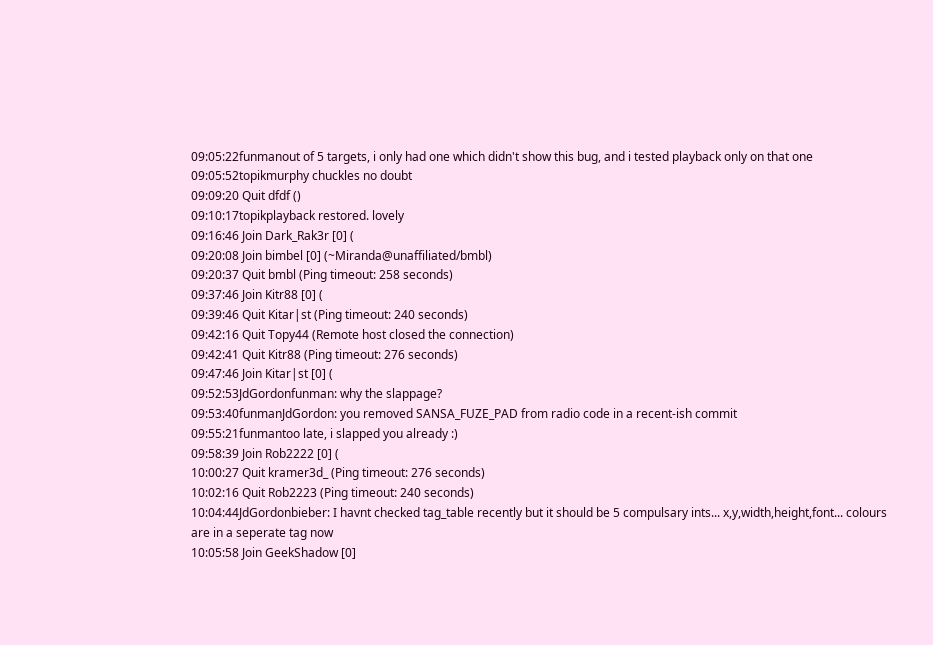09:05:22funmanout of 5 targets, i only had one which didn't show this bug, and i tested playback only on that one
09:05:52topikmurphy chuckles no doubt
09:09:20 Quit dfdf ()
09:10:17topikplayback restored. lovely
09:16:46 Join Dark_Rak3r [0] (
09:20:08 Join bimbel [0] (~Miranda@unaffiliated/bmbl)
09:20:37 Quit bmbl (Ping timeout: 258 seconds)
09:37:46 Join Kitr88 [0] (
09:39:46 Quit Kitar|st (Ping timeout: 240 seconds)
09:42:16 Quit Topy44 (Remote host closed the connection)
09:42:41 Quit Kitr88 (Ping timeout: 276 seconds)
09:47:46 Join Kitar|st [0] (
09:52:53JdGordonfunman: why the slappage?
09:53:40funmanJdGordon: you removed SANSA_FUZE_PAD from radio code in a recent-ish commit
09:55:21funmantoo late, i slapped you already :)
09:58:39 Join Rob2222 [0] (
10:00:27 Quit kramer3d_ (Ping timeout: 276 seconds)
10:02:16 Quit Rob2223 (Ping timeout: 240 seconds)
10:04:44JdGordonbieber: I havnt checked tag_table recently but it should be 5 compulsary ints... x,y,width,height,font... colours are in a seperate tag now
10:05:58 Join GeekShadow [0]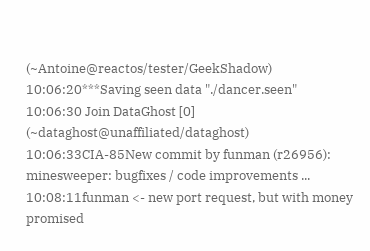(~Antoine@reactos/tester/GeekShadow)
10:06:20***Saving seen data "./dancer.seen"
10:06:30 Join DataGhost [0] (~dataghost@unaffiliated/dataghost)
10:06:33CIA-85New commit by funman (r26956): minesweeper: bugfixes / code improvements ...
10:08:11funman <- new port request, but with money promised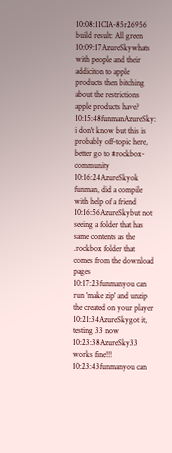10:08:11CIA-85r26956 build result: All green
10:09:17AzureSkywhats with people and their addiciton to apple products then bitching about the restrictions apple products have?
10:15:48funmanAzureSky: i don't know but this is probably off-topic here, better go to #rockbox-community
10:16:24AzureSkyok funman, did a compile with help of a friend
10:16:56AzureSkybut not seeing a folder that has same contents as the .rockbox folder that comes from the download pages
10:17:23funmanyou can run 'make zip' and unzip the created on your player
10:21:34AzureSkygot it, testing 33 now
10:23:38AzureSky33 works fine!!!
10:23:43funmanyou can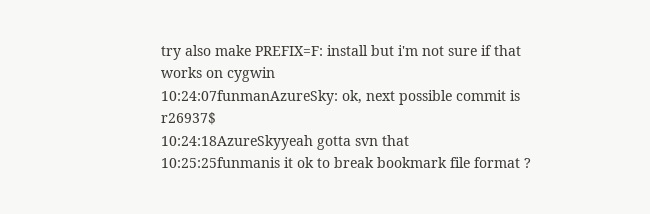try also make PREFIX=F: install but i'm not sure if that works on cygwin
10:24:07funmanAzureSky: ok, next possible commit is r26937$
10:24:18AzureSkyyeah gotta svn that
10:25:25funmanis it ok to break bookmark file format ?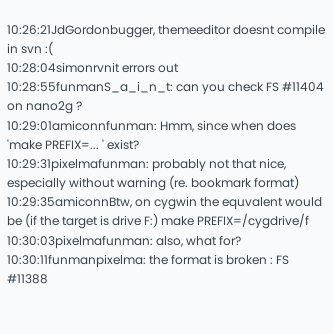10:26:21JdGordonbugger, themeeditor doesnt compile in svn :(
10:28:04simonrvnit errors out
10:28:55funmanS_a_i_n_t: can you check FS #11404 on nano2g ?
10:29:01amiconnfunman: Hmm, since when does 'make PREFIX=... ' exist?
10:29:31pixelmafunman: probably not that nice, especially without warning (re. bookmark format)
10:29:35amiconnBtw, on cygwin the equvalent would be (if the target is drive F:) make PREFIX=/cygdrive/f
10:30:03pixelmafunman: also, what for?
10:30:11funmanpixelma: the format is broken : FS #11388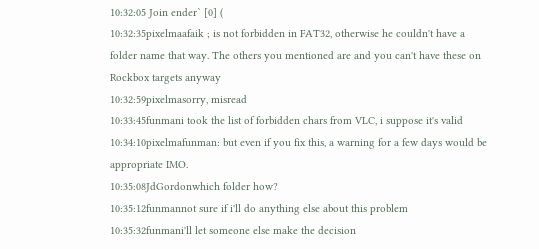10:32:05 Join ender` [0] (
10:32:35pixelmaafaik ; is not forbidden in FAT32, otherwise he couldn't have a folder name that way. The others you mentioned are and you can't have these on Rockbox targets anyway
10:32:59pixelmasorry, misread
10:33:45funmani took the list of forbidden chars from VLC, i suppose it's valid
10:34:10pixelmafunman: but even if you fix this, a warning for a few days would be appropriate IMO.
10:35:08JdGordonwhich folder how?
10:35:12funmannot sure if i'll do anything else about this problem
10:35:32funmani'll let someone else make the decision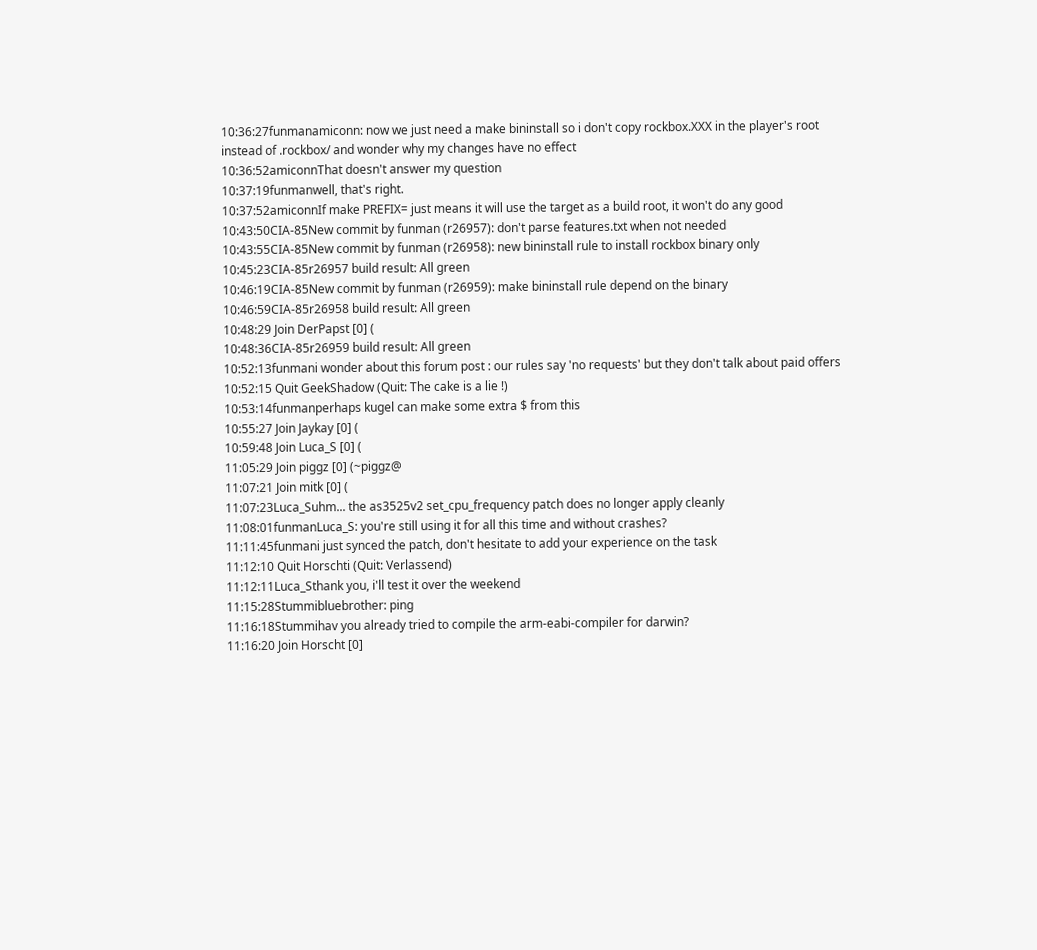10:36:27funmanamiconn: now we just need a make bininstall so i don't copy rockbox.XXX in the player's root instead of .rockbox/ and wonder why my changes have no effect
10:36:52amiconnThat doesn't answer my question
10:37:19funmanwell, that's right.
10:37:52amiconnIf make PREFIX= just means it will use the target as a build root, it won't do any good
10:43:50CIA-85New commit by funman (r26957): don't parse features.txt when not needed
10:43:55CIA-85New commit by funman (r26958): new bininstall rule to install rockbox binary only
10:45:23CIA-85r26957 build result: All green
10:46:19CIA-85New commit by funman (r26959): make bininstall rule depend on the binary
10:46:59CIA-85r26958 build result: All green
10:48:29 Join DerPapst [0] (
10:48:36CIA-85r26959 build result: All green
10:52:13funmani wonder about this forum post : our rules say 'no requests' but they don't talk about paid offers
10:52:15 Quit GeekShadow (Quit: The cake is a lie !)
10:53:14funmanperhaps kugel can make some extra $ from this
10:55:27 Join Jaykay [0] (
10:59:48 Join Luca_S [0] (
11:05:29 Join piggz [0] (~piggz@
11:07:21 Join mitk [0] (
11:07:23Luca_Suhm... the as3525v2 set_cpu_frequency patch does no longer apply cleanly
11:08:01funmanLuca_S: you're still using it for all this time and without crashes?
11:11:45funmani just synced the patch, don't hesitate to add your experience on the task
11:12:10 Quit Horschti (Quit: Verlassend)
11:12:11Luca_Sthank you, i'll test it over the weekend
11:15:28Stummibluebrother: ping
11:16:18Stummihav you already tried to compile the arm-eabi-compiler for darwin?
11:16:20 Join Horscht [0]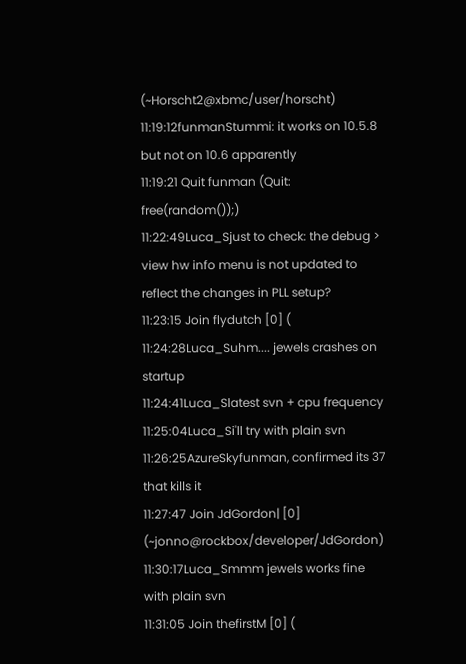(~Horscht2@xbmc/user/horscht)
11:19:12funmanStummi: it works on 10.5.8 but not on 10.6 apparently
11:19:21 Quit funman (Quit: free(random());)
11:22:49Luca_Sjust to check: the debug > view hw info menu is not updated to reflect the changes in PLL setup?
11:23:15 Join flydutch [0] (
11:24:28Luca_Suhm.... jewels crashes on startup
11:24:41Luca_Slatest svn + cpu frequency
11:25:04Luca_Si'll try with plain svn
11:26:25AzureSkyfunman, confirmed its 37 that kills it
11:27:47 Join JdGordon| [0] (~jonno@rockbox/developer/JdGordon)
11:30:17Luca_Smmm jewels works fine with plain svn
11:31:05 Join thefirstM [0] (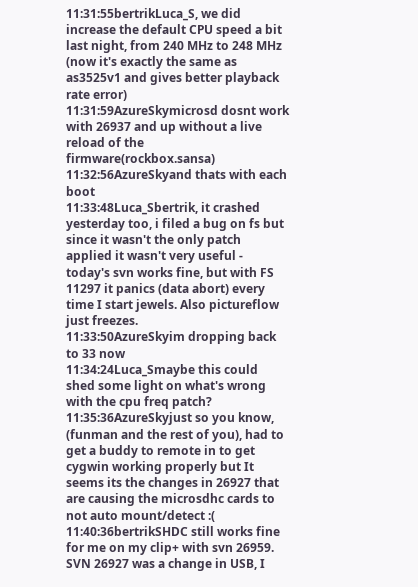11:31:55bertrikLuca_S, we did increase the default CPU speed a bit last night, from 240 MHz to 248 MHz (now it's exactly the same as as3525v1 and gives better playback rate error)
11:31:59AzureSkymicrosd dosnt work with 26937 and up without a live reload of the firmware(rockbox.sansa)
11:32:56AzureSkyand thats with each boot
11:33:48Luca_Sbertrik, it crashed yesterday too, i filed a bug on fs but since it wasn't the only patch applied it wasn't very useful - today's svn works fine, but with FS 11297 it panics (data abort) every time I start jewels. Also pictureflow just freezes.
11:33:50AzureSkyim dropping back to 33 now
11:34:24Luca_Smaybe this could shed some light on what's wrong with the cpu freq patch?
11:35:36AzureSkyjust so you know, (funman and the rest of you), had to get a buddy to remote in to get cygwin working properly but It seems its the changes in 26927 that are causing the microsdhc cards to not auto mount/detect :(
11:40:36bertrikSHDC still works fine for me on my clip+ with svn 26959. SVN 26927 was a change in USB, I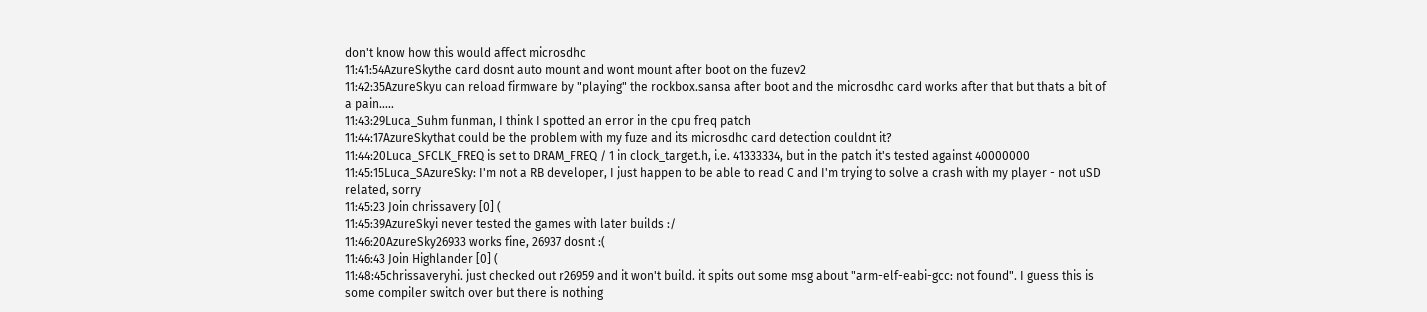don't know how this would affect microsdhc
11:41:54AzureSkythe card dosnt auto mount and wont mount after boot on the fuzev2
11:42:35AzureSkyu can reload firmware by "playing" the rockbox.sansa after boot and the microsdhc card works after that but thats a bit of a pain.....
11:43:29Luca_Suhm funman, I think I spotted an error in the cpu freq patch
11:44:17AzureSkythat could be the problem with my fuze and its microsdhc card detection couldnt it?
11:44:20Luca_SFCLK_FREQ is set to DRAM_FREQ / 1 in clock_target.h, i.e. 41333334, but in the patch it's tested against 40000000
11:45:15Luca_SAzureSky: I'm not a RB developer, I just happen to be able to read C and I'm trying to solve a crash with my player - not uSD related, sorry
11:45:23 Join chrissavery [0] (
11:45:39AzureSkyi never tested the games with later builds :/
11:46:20AzureSky26933 works fine, 26937 dosnt :(
11:46:43 Join Highlander [0] (
11:48:45chrissaveryhi. just checked out r26959 and it won't build. it spits out some msg about "arm-elf-eabi-gcc: not found". I guess this is some compiler switch over but there is nothing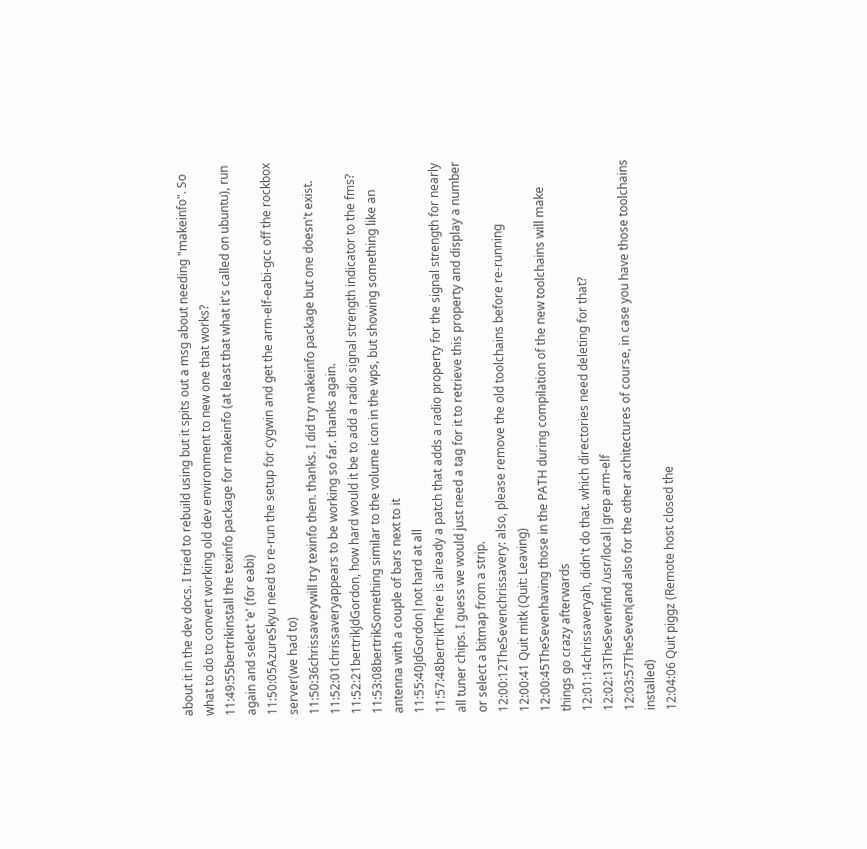about it in the dev docs. I tried to rebuild using but it spits out a msg about needing "makeinfo". So what to do to convert working old dev environment to new one that works?
11:49:55bertrikinstall the texinfo package for makeinfo (at least that what it's called on ubuntu), run again and select 'e' (for eabi)
11:50:05AzureSkyu need to re-run the setup for cygwin and get the arm-elf-eabi-gcc off the rockbox server(we had to)
11:50:36chrissaverywill try texinfo then. thanks. I did try makeinfo package but one doesn't exist.
11:52:01chrissaveryappears to be working so far. thanks again.
11:52:21bertrikJdGordon, how hard would it be to add a radio signal strength indicator to the fms?
11:53:08bertrikSomething similar to the volume icon in the wps, but showing something like an antenna with a couple of bars next to it
11:55:40JdGordon|not hard at all
11:57:48bertrikThere is already a patch that adds a radio property for the signal strength for nearly all tuner chips. I guess we would just need a tag for it to retrieve this property and display a number or select a bitmap from a strip.
12:00:12TheSevenchrissavery: also, please remove the old toolchains before re-running
12:00:41 Quit mitk (Quit: Leaving)
12:00:45TheSevenhaving those in the PATH during compilation of the new toolchains will make things go crazy afterwards
12:01:14chrissaveryah, didn't do that. which directories need deleting for that?
12:02:13TheSevenfind /usr/local|grep arm-elf
12:03:57TheSeven(and also for the other architectures of course, in case you have those toolchains installed)
12:04:06 Quit piggz (Remote host closed the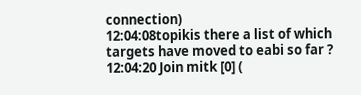connection)
12:04:08topikis there a list of which targets have moved to eabi so far ?
12:04:20 Join mitk [0] (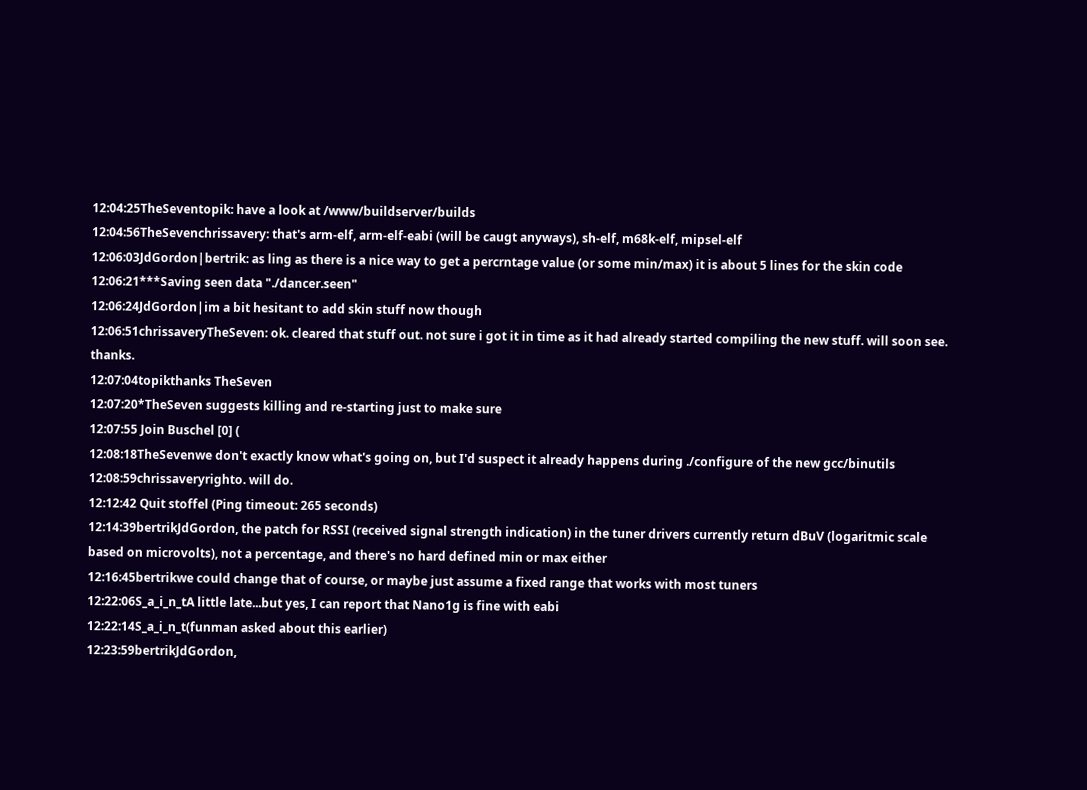12:04:25TheSeventopik: have a look at /www/buildserver/builds
12:04:56TheSevenchrissavery: that's arm-elf, arm-elf-eabi (will be caugt anyways), sh-elf, m68k-elf, mipsel-elf
12:06:03JdGordon|bertrik: as ling as there is a nice way to get a percrntage value (or some min/max) it is about 5 lines for the skin code
12:06:21***Saving seen data "./dancer.seen"
12:06:24JdGordon|im a bit hesitant to add skin stuff now though
12:06:51chrissaveryTheSeven: ok. cleared that stuff out. not sure i got it in time as it had already started compiling the new stuff. will soon see. thanks.
12:07:04topikthanks TheSeven
12:07:20*TheSeven suggests killing and re-starting just to make sure
12:07:55 Join Buschel [0] (
12:08:18TheSevenwe don't exactly know what's going on, but I'd suspect it already happens during ./configure of the new gcc/binutils
12:08:59chrissaveryrighto. will do.
12:12:42 Quit stoffel (Ping timeout: 265 seconds)
12:14:39bertrikJdGordon, the patch for RSSI (received signal strength indication) in the tuner drivers currently return dBuV (logaritmic scale based on microvolts), not a percentage, and there's no hard defined min or max either
12:16:45bertrikwe could change that of course, or maybe just assume a fixed range that works with most tuners
12:22:06S_a_i_n_tA little late...but yes, I can report that Nano1g is fine with eabi
12:22:14S_a_i_n_t(funman asked about this earlier)
12:23:59bertrikJdGordon,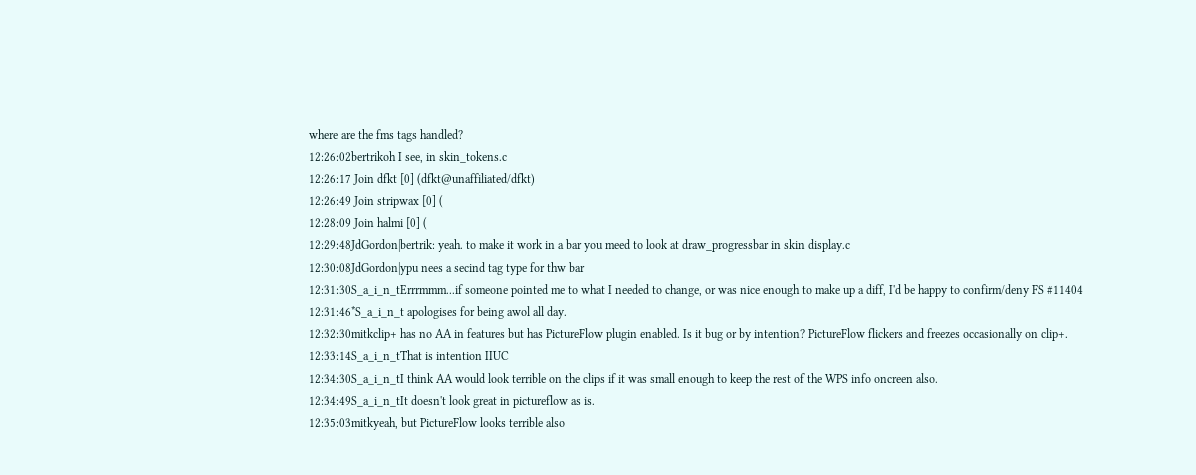where are the fms tags handled?
12:26:02bertrikoh I see, in skin_tokens.c
12:26:17 Join dfkt [0] (dfkt@unaffiliated/dfkt)
12:26:49 Join stripwax [0] (
12:28:09 Join halmi [0] (
12:29:48JdGordon|bertrik: yeah. to make it work in a bar you meed to look at draw_progressbar in skin display.c
12:30:08JdGordon|ypu nees a secind tag type for thw bar
12:31:30S_a_i_n_tErrrmmm...if someone pointed me to what I needed to change, or was nice enough to make up a diff, I'd be happy to confirm/deny FS #11404
12:31:46*S_a_i_n_t apologises for being awol all day.
12:32:30mitkclip+ has no AA in features but has PictureFlow plugin enabled. Is it bug or by intention? PictureFlow flickers and freezes occasionally on clip+.
12:33:14S_a_i_n_tThat is intention IIUC
12:34:30S_a_i_n_tI think AA would look terrible on the clips if it was small enough to keep the rest of the WPS info oncreen also.
12:34:49S_a_i_n_tIt doesn't look great in pictureflow as is.
12:35:03mitkyeah, but PictureFlow looks terrible also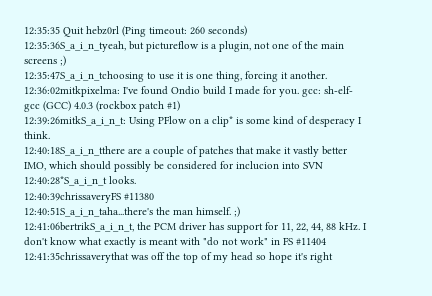12:35:35 Quit hebz0rl (Ping timeout: 260 seconds)
12:35:36S_a_i_n_tyeah, but pictureflow is a plugin, not one of the main screens ;)
12:35:47S_a_i_n_tchoosing to use it is one thing, forcing it another.
12:36:02mitkpixelma: I've found Ondio build I made for you. gcc: sh-elf-gcc (GCC) 4.0.3 (rockbox patch #1)
12:39:26mitkS_a_i_n_t: Using PFlow on a clip* is some kind of desperacy I think.
12:40:18S_a_i_n_tthere are a couple of patches that make it vastly better IMO, which should possibly be considered for inclucion into SVN
12:40:28*S_a_i_n_t looks.
12:40:39chrissaveryFS #11380
12:40:51S_a_i_n_taha...there's the man himself. ;)
12:41:06bertrikS_a_i_n_t, the PCM driver has support for 11, 22, 44, 88 kHz. I don't know what exactly is meant with "do not work" in FS #11404
12:41:35chrissaverythat was off the top of my head so hope it's right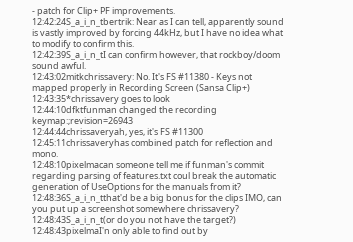- patch for Clip+ PF improvements.
12:42:24S_a_i_n_tbertrik: Near as I can tell, apparently sound is vastly improved by forcing 44kHz, but I have no idea what to modify to confirm this.
12:42:39S_a_i_n_tI can confirm however, that rockboy/doom sound awful.
12:43:02mitkchrissavery: No. It's FS #11380 - Keys not mapped properly in Recording Screen (Sansa Clip+)
12:43:35*chrissavery goes to look
12:44:10dfktfunman changed the recording keymap:;revision=26943
12:44:44chrissaveryah, yes, it's FS #11300
12:45:11chrissaveryhas combined patch for reflection and mono.
12:48:10pixelmacan someone tell me if funman's commit regarding parsing of features.txt coul break the automatic generation of UseOptions for the manuals from it?
12:48:36S_a_i_n_tthat'd be a big bonus for the clips IMO, can you put up a screenshot somewhere chrissavery?
12:48:43S_a_i_n_t(or do you not have the target?)
12:48:43pixelmaI'n only able to find out by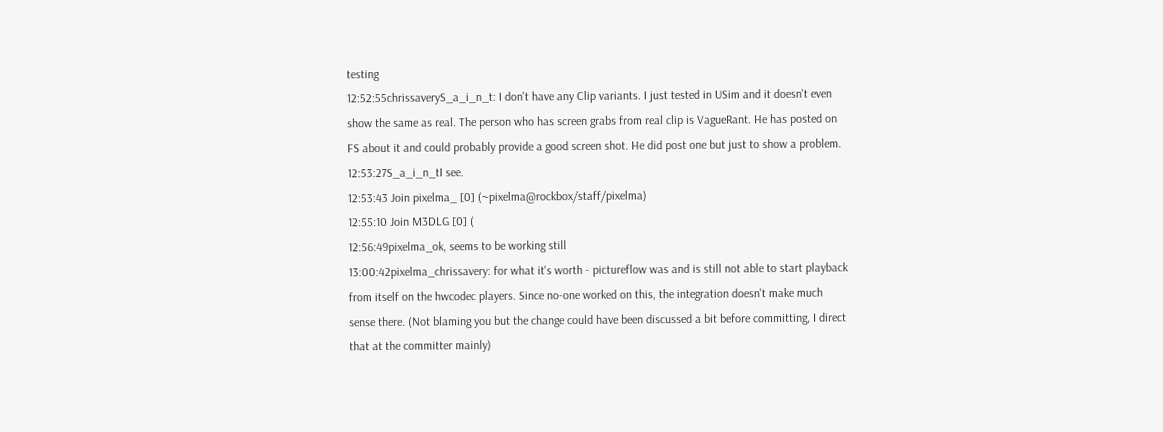testing
12:52:55chrissaveryS_a_i_n_t: I don't have any Clip variants. I just tested in USim and it doesn't even show the same as real. The person who has screen grabs from real clip is VagueRant. He has posted on FS about it and could probably provide a good screen shot. He did post one but just to show a problem.
12:53:27S_a_i_n_tI see.
12:53:43 Join pixelma_ [0] (~pixelma@rockbox/staff/pixelma)
12:55:10 Join M3DLG [0] (
12:56:49pixelma_ok, seems to be working still
13:00:42pixelma_chrissavery: for what it's worth - pictureflow was and is still not able to start playback from itself on the hwcodec players. Since no-one worked on this, the integration doesn't make much sense there. (Not blaming you but the change could have been discussed a bit before committing, I direct that at the committer mainly)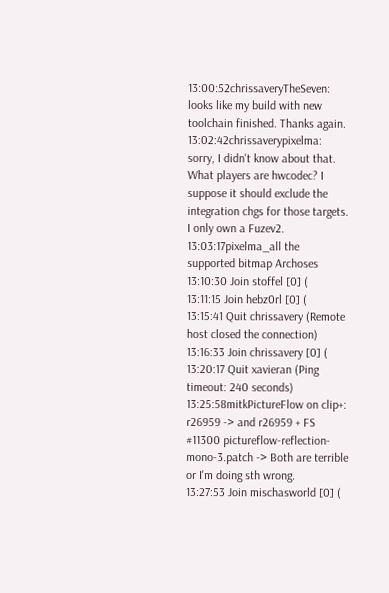13:00:52chrissaveryTheSeven: looks like my build with new toolchain finished. Thanks again.
13:02:42chrissaverypixelma: sorry, I didn't know about that. What players are hwcodec? I suppose it should exclude the integration chgs for those targets. I only own a Fuzev2.
13:03:17pixelma_all the supported bitmap Archoses
13:10:30 Join stoffel [0] (
13:11:15 Join hebz0rl [0] (
13:15:41 Quit chrissavery (Remote host closed the connection)
13:16:33 Join chrissavery [0] (
13:20:17 Quit xavieran (Ping timeout: 240 seconds)
13:25:58mitkPictureFlow on clip+: r26959 -> and r26959 + FS #11300 pictureflow-reflection-mono-3.patch -> Both are terrible or I'm doing sth wrong.
13:27:53 Join mischasworld [0] (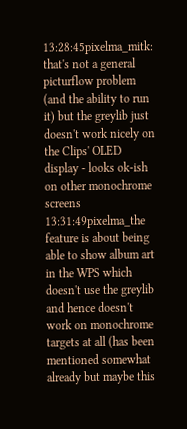13:28:45pixelma_mitk: that's not a general picturflow problem (and the ability to run it) but the greylib just doesn't work nicely on the Clips' OLED display - looks ok-ish on other monochrome screens
13:31:49pixelma_the feature is about being able to show album art in the WPS which doesn't use the greylib and hence doesn't work on monochrome targets at all (has been mentioned somewhat already but maybe this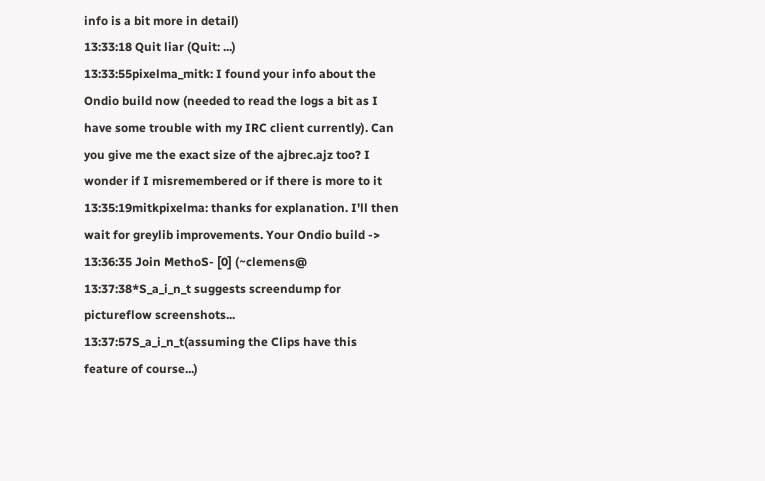info is a bit more in detail)
13:33:18 Quit liar (Quit: ...)
13:33:55pixelma_mitk: I found your info about the Ondio build now (needed to read the logs a bit as I have some trouble with my IRC client currently). Can you give me the exact size of the ajbrec.ajz too? I wonder if I misremembered or if there is more to it
13:35:19mitkpixelma: thanks for explanation. I'll then wait for greylib improvements. Your Ondio build ->
13:36:35 Join MethoS- [0] (~clemens@
13:37:38*S_a_i_n_t suggests screendump for pictureflow screenshots...
13:37:57S_a_i_n_t(assuming the Clips have this feature of course...)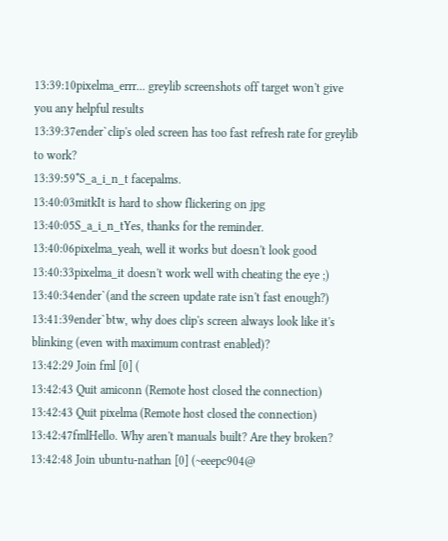13:39:10pixelma_errr... greylib screenshots off target won't give you any helpful results
13:39:37ender`clip's oled screen has too fast refresh rate for greylib to work?
13:39:59*S_a_i_n_t facepalms.
13:40:03mitkIt is hard to show flickering on jpg
13:40:05S_a_i_n_tYes, thanks for the reminder.
13:40:06pixelma_yeah, well it works but doesn't look good
13:40:33pixelma_it doesn't work well with cheating the eye ;)
13:40:34ender`(and the screen update rate isn't fast enough?)
13:41:39ender`btw, why does clip's screen always look like it's blinking (even with maximum contrast enabled)?
13:42:29 Join fml [0] (
13:42:43 Quit amiconn (Remote host closed the connection)
13:42:43 Quit pixelma (Remote host closed the connection)
13:42:47fmlHello. Why aren't manuals built? Are they broken?
13:42:48 Join ubuntu-nathan [0] (~eeepc904@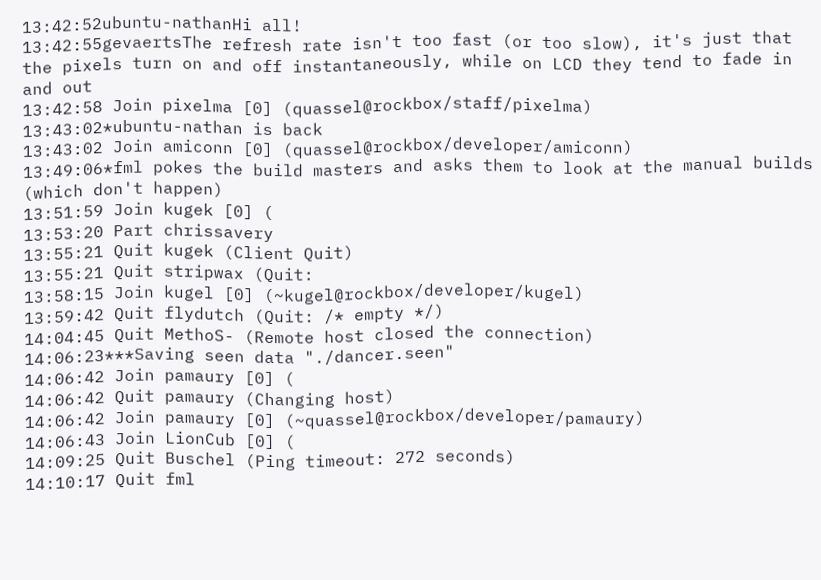13:42:52ubuntu-nathanHi all!
13:42:55gevaertsThe refresh rate isn't too fast (or too slow), it's just that the pixels turn on and off instantaneously, while on LCD they tend to fade in and out
13:42:58 Join pixelma [0] (quassel@rockbox/staff/pixelma)
13:43:02*ubuntu-nathan is back
13:43:02 Join amiconn [0] (quassel@rockbox/developer/amiconn)
13:49:06*fml pokes the build masters and asks them to look at the manual builds (which don't happen)
13:51:59 Join kugek [0] (
13:53:20 Part chrissavery
13:55:21 Quit kugek (Client Quit)
13:55:21 Quit stripwax (Quit:
13:58:15 Join kugel [0] (~kugel@rockbox/developer/kugel)
13:59:42 Quit flydutch (Quit: /* empty */)
14:04:45 Quit MethoS- (Remote host closed the connection)
14:06:23***Saving seen data "./dancer.seen"
14:06:42 Join pamaury [0] (
14:06:42 Quit pamaury (Changing host)
14:06:42 Join pamaury [0] (~quassel@rockbox/developer/pamaury)
14:06:43 Join LionCub [0] (
14:09:25 Quit Buschel (Ping timeout: 272 seconds)
14:10:17 Quit fml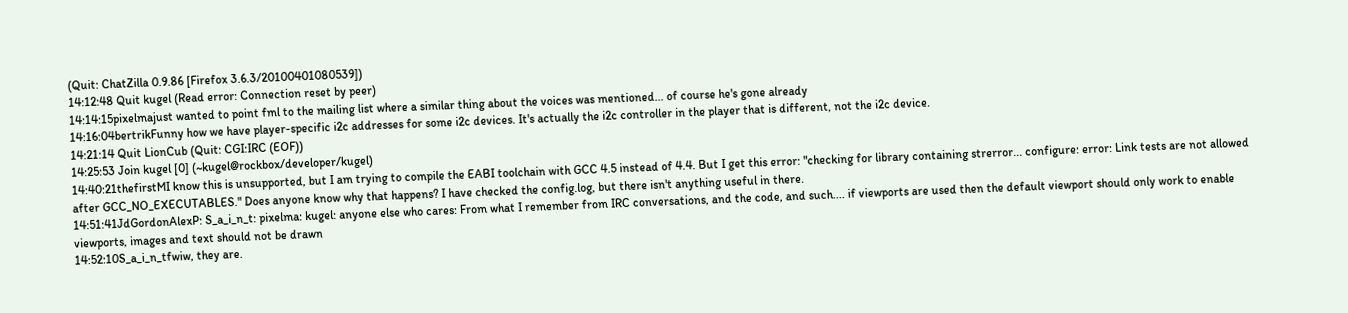(Quit: ChatZilla 0.9.86 [Firefox 3.6.3/20100401080539])
14:12:48 Quit kugel (Read error: Connection reset by peer)
14:14:15pixelmajust wanted to point fml to the mailing list where a similar thing about the voices was mentioned... of course he's gone already
14:16:04bertrikFunny how we have player-specific i2c addresses for some i2c devices. It's actually the i2c controller in the player that is different, not the i2c device.
14:21:14 Quit LionCub (Quit: CGI:IRC (EOF))
14:25:53 Join kugel [0] (~kugel@rockbox/developer/kugel)
14:40:21thefirstMI know this is unsupported, but I am trying to compile the EABI toolchain with GCC 4.5 instead of 4.4. But I get this error: "checking for library containing strerror... configure: error: Link tests are not allowed after GCC_NO_EXECUTABLES." Does anyone know why that happens? I have checked the config.log, but there isn't anything useful in there.
14:51:41JdGordonAlexP: S_a_i_n_t: pixelma: kugel: anyone else who cares: From what I remember from IRC conversations, and the code, and such.... if viewports are used then the default viewport should only work to enable viewports, images and text should not be drawn
14:52:10S_a_i_n_tfwiw, they are.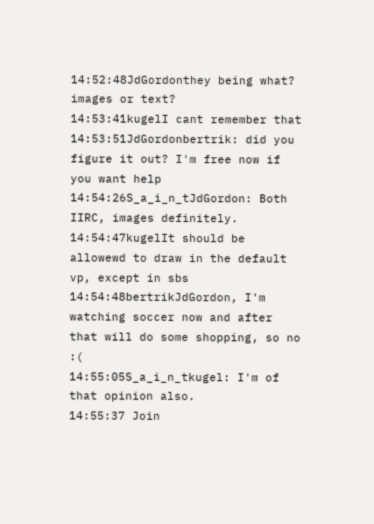14:52:48JdGordonthey being what? images or text?
14:53:41kugelI cant remember that
14:53:51JdGordonbertrik: did you figure it out? I'm free now if you want help
14:54:26S_a_i_n_tJdGordon: Both IIRC, images definitely.
14:54:47kugelIt should be allowewd to draw in the default vp, except in sbs
14:54:48bertrikJdGordon, I'm watching soccer now and after that will do some shopping, so no :(
14:55:05S_a_i_n_tkugel: I'm of that opinion also.
14:55:37 Join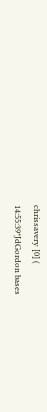chrissavery [0] (
14:55:39*JdGordon bases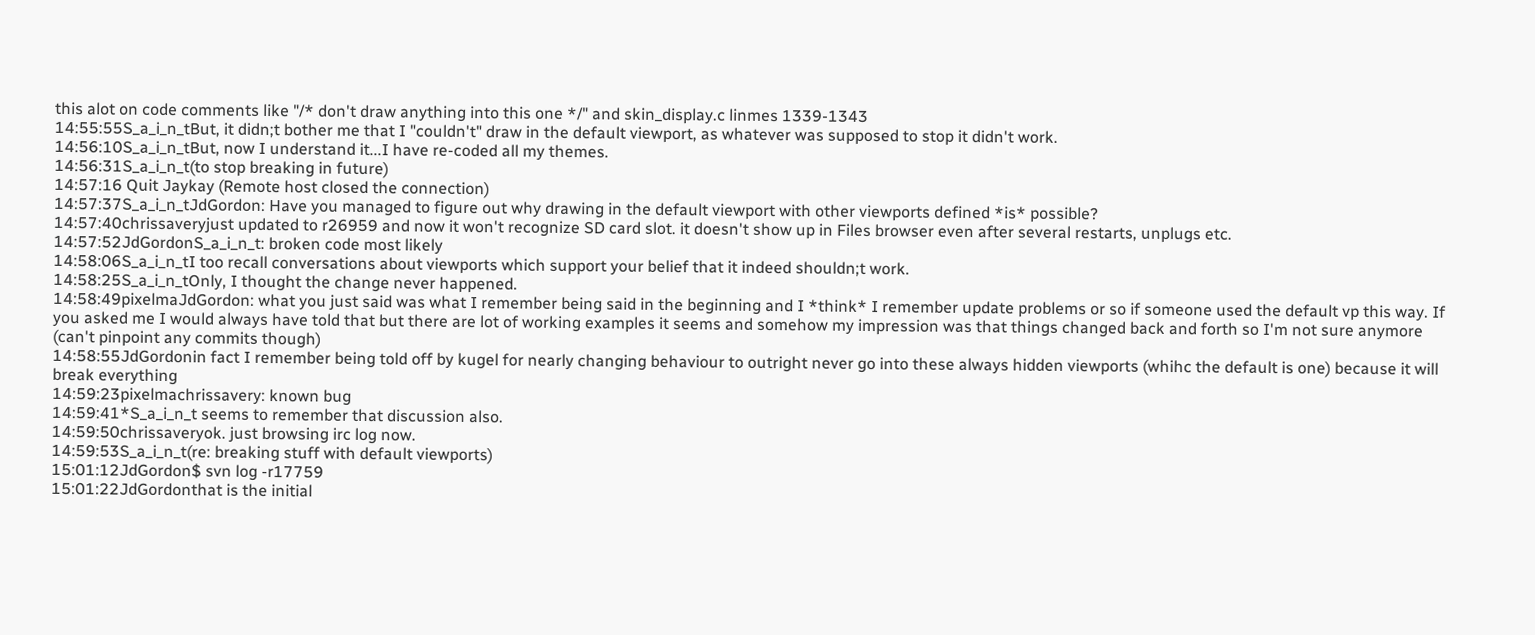this alot on code comments like "/* don't draw anything into this one */" and skin_display.c linmes 1339-1343
14:55:55S_a_i_n_tBut, it didn;t bother me that I "couldn't" draw in the default viewport, as whatever was supposed to stop it didn't work.
14:56:10S_a_i_n_tBut, now I understand it...I have re-coded all my themes.
14:56:31S_a_i_n_t(to stop breaking in future)
14:57:16 Quit Jaykay (Remote host closed the connection)
14:57:37S_a_i_n_tJdGordon: Have you managed to figure out why drawing in the default viewport with other viewports defined *is* possible?
14:57:40chrissaveryjust updated to r26959 and now it won't recognize SD card slot. it doesn't show up in Files browser even after several restarts, unplugs etc.
14:57:52JdGordonS_a_i_n_t: broken code most likely
14:58:06S_a_i_n_tI too recall conversations about viewports which support your belief that it indeed shouldn;t work.
14:58:25S_a_i_n_tOnly, I thought the change never happened.
14:58:49pixelmaJdGordon: what you just said was what I remember being said in the beginning and I *think* I remember update problems or so if someone used the default vp this way. If you asked me I would always have told that but there are lot of working examples it seems and somehow my impression was that things changed back and forth so I'm not sure anymore (can't pinpoint any commits though)
14:58:55JdGordonin fact I remember being told off by kugel for nearly changing behaviour to outright never go into these always hidden viewports (whihc the default is one) because it will break everything
14:59:23pixelmachrissavery: known bug
14:59:41*S_a_i_n_t seems to remember that discussion also.
14:59:50chrissaveryok. just browsing irc log now.
14:59:53S_a_i_n_t(re: breaking stuff with default viewports)
15:01:12JdGordon$ svn log -r17759
15:01:22JdGordonthat is the initial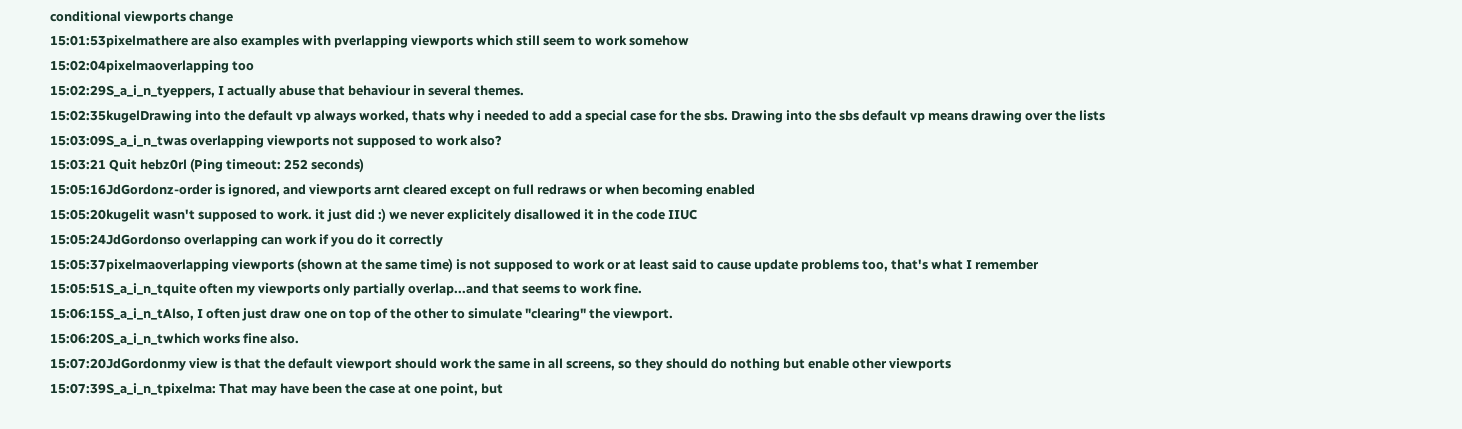conditional viewports change
15:01:53pixelmathere are also examples with pverlapping viewports which still seem to work somehow
15:02:04pixelmaoverlapping too
15:02:29S_a_i_n_tyeppers, I actually abuse that behaviour in several themes.
15:02:35kugelDrawing into the default vp always worked, thats why i needed to add a special case for the sbs. Drawing into the sbs default vp means drawing over the lists
15:03:09S_a_i_n_twas overlapping viewports not supposed to work also?
15:03:21 Quit hebz0rl (Ping timeout: 252 seconds)
15:05:16JdGordonz-order is ignored, and viewports arnt cleared except on full redraws or when becoming enabled
15:05:20kugelit wasn't supposed to work. it just did :) we never explicitely disallowed it in the code IIUC
15:05:24JdGordonso overlapping can work if you do it correctly
15:05:37pixelmaoverlapping viewports (shown at the same time) is not supposed to work or at least said to cause update problems too, that's what I remember
15:05:51S_a_i_n_tquite often my viewports only partially overlap...and that seems to work fine.
15:06:15S_a_i_n_tAlso, I often just draw one on top of the other to simulate "clearing" the viewport.
15:06:20S_a_i_n_twhich works fine also.
15:07:20JdGordonmy view is that the default viewport should work the same in all screens, so they should do nothing but enable other viewports
15:07:39S_a_i_n_tpixelma: That may have been the case at one point, but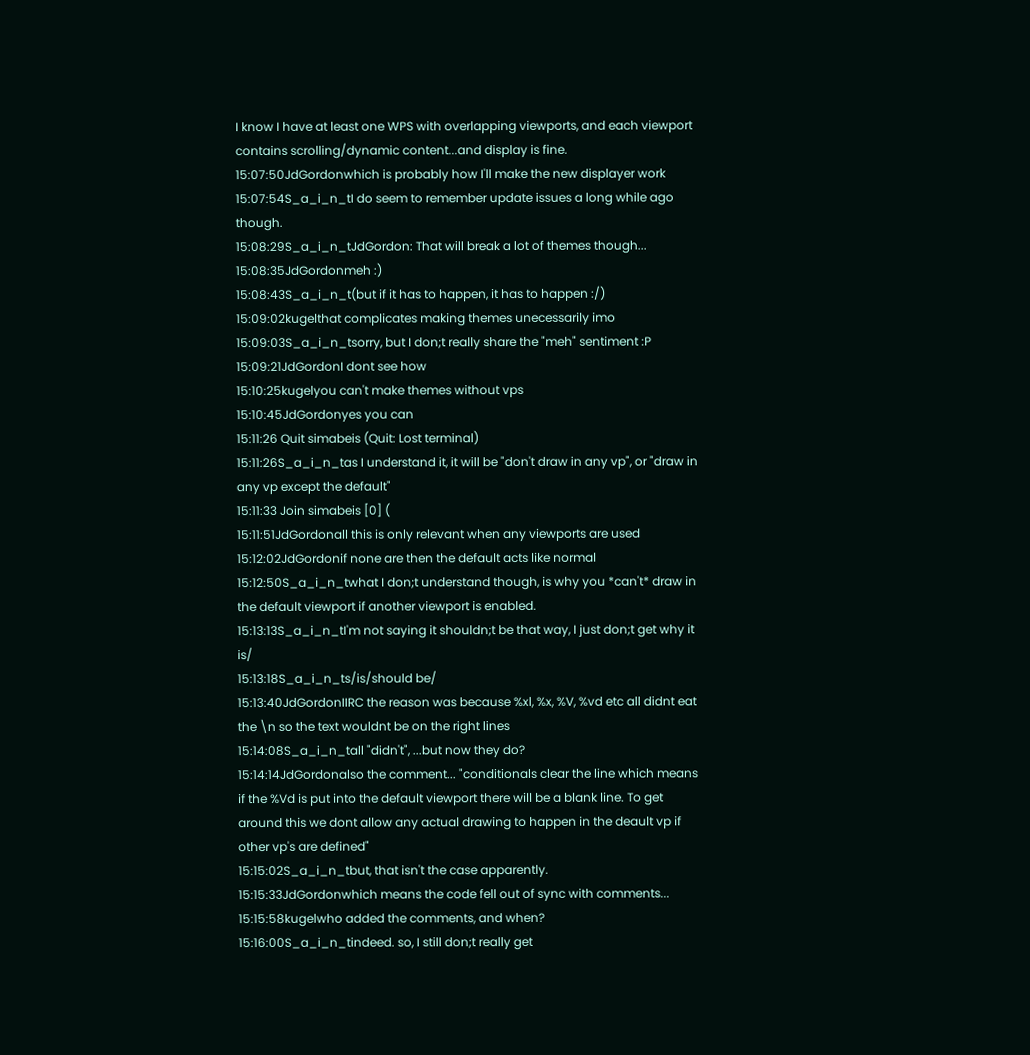I know I have at least one WPS with overlapping viewports, and each viewport contains scrolling/dynamic content...and display is fine.
15:07:50JdGordonwhich is probably how I'll make the new displayer work
15:07:54S_a_i_n_tI do seem to remember update issues a long while ago though.
15:08:29S_a_i_n_tJdGordon: That will break a lot of themes though...
15:08:35JdGordonmeh :)
15:08:43S_a_i_n_t(but if it has to happen, it has to happen :/)
15:09:02kugelthat complicates making themes unecessarily imo
15:09:03S_a_i_n_tsorry, but I don;t really share the "meh" sentiment :P
15:09:21JdGordonI dont see how
15:10:25kugelyou can't make themes without vps
15:10:45JdGordonyes you can
15:11:26 Quit simabeis (Quit: Lost terminal)
15:11:26S_a_i_n_tas I understand it, it will be "don't draw in any vp", or "draw in any vp except the default"
15:11:33 Join simabeis [0] (
15:11:51JdGordonall this is only relevant when any viewports are used
15:12:02JdGordonif none are then the default acts like normal
15:12:50S_a_i_n_twhat I don;t understand though, is why you *can't* draw in the default viewport if another viewport is enabled.
15:13:13S_a_i_n_tI'm not saying it shouldn;t be that way, I just don;t get why it is/
15:13:18S_a_i_n_ts/is/should be/
15:13:40JdGordonIIRC the reason was because %xl, %x, %V, %vd etc all didnt eat the \n so the text wouldnt be on the right lines
15:14:08S_a_i_n_tall "didn't", ...but now they do?
15:14:14JdGordonalso the comment... "conditionals clear the line which means if the %Vd is put into the default viewport there will be a blank line. To get around this we dont allow any actual drawing to happen in the deault vp if other vp's are defined"
15:15:02S_a_i_n_tbut, that isn't the case apparently.
15:15:33JdGordonwhich means the code fell out of sync with comments...
15:15:58kugelwho added the comments, and when?
15:16:00S_a_i_n_tindeed. so, I still don;t really get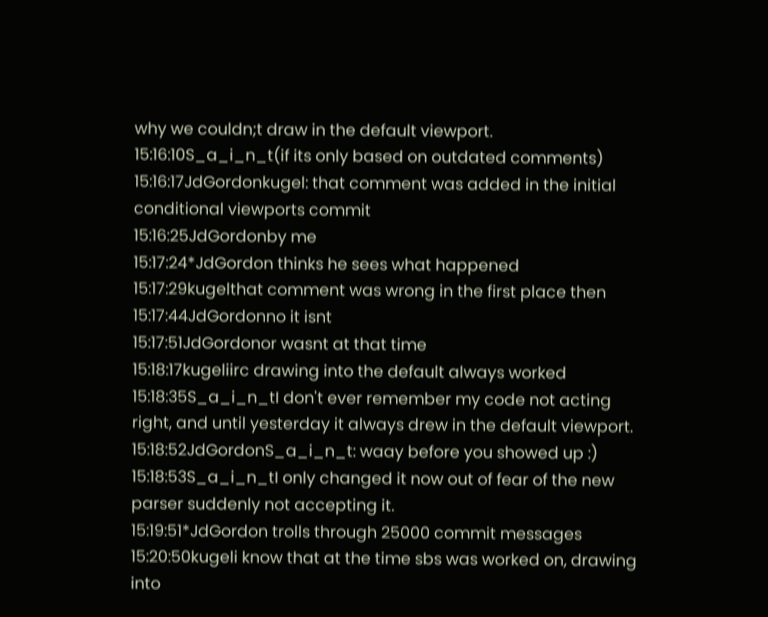why we couldn;t draw in the default viewport.
15:16:10S_a_i_n_t(if its only based on outdated comments)
15:16:17JdGordonkugel: that comment was added in the initial conditional viewports commit
15:16:25JdGordonby me
15:17:24*JdGordon thinks he sees what happened
15:17:29kugelthat comment was wrong in the first place then
15:17:44JdGordonno it isnt
15:17:51JdGordonor wasnt at that time
15:18:17kugeliirc drawing into the default always worked
15:18:35S_a_i_n_tI don't ever remember my code not acting right, and until yesterday it always drew in the default viewport.
15:18:52JdGordonS_a_i_n_t: waay before you showed up :)
15:18:53S_a_i_n_tI only changed it now out of fear of the new parser suddenly not accepting it.
15:19:51*JdGordon trolls through 25000 commit messages
15:20:50kugeli know that at the time sbs was worked on, drawing into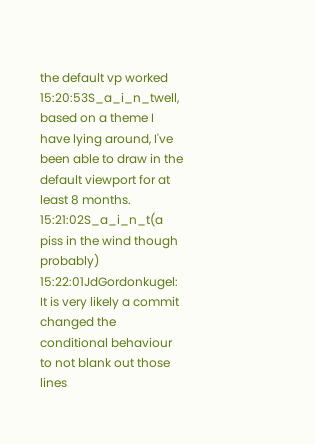the default vp worked
15:20:53S_a_i_n_twell, based on a theme I have lying around, I've been able to draw in the default viewport for at least 8 months.
15:21:02S_a_i_n_t(a piss in the wind though probably)
15:22:01JdGordonkugel: It is very likely a commit changed the conditional behaviour to not blank out those lines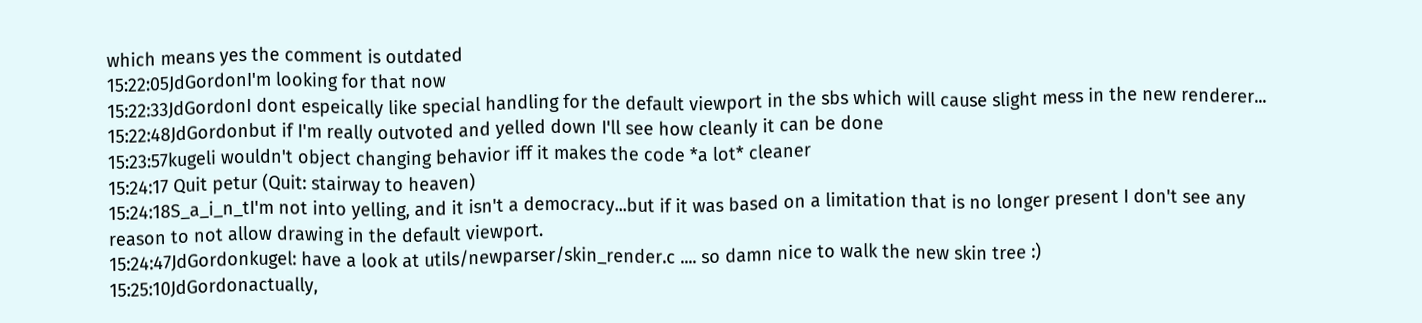which means yes the comment is outdated
15:22:05JdGordonI'm looking for that now
15:22:33JdGordonI dont espeically like special handling for the default viewport in the sbs which will cause slight mess in the new renderer...
15:22:48JdGordonbut if I'm really outvoted and yelled down I'll see how cleanly it can be done
15:23:57kugeli wouldn't object changing behavior iff it makes the code *a lot* cleaner
15:24:17 Quit petur (Quit: stairway to heaven)
15:24:18S_a_i_n_tI'm not into yelling, and it isn't a democracy...but if it was based on a limitation that is no longer present I don't see any reason to not allow drawing in the default viewport.
15:24:47JdGordonkugel: have a look at utils/newparser/skin_render.c .... so damn nice to walk the new skin tree :)
15:25:10JdGordonactually,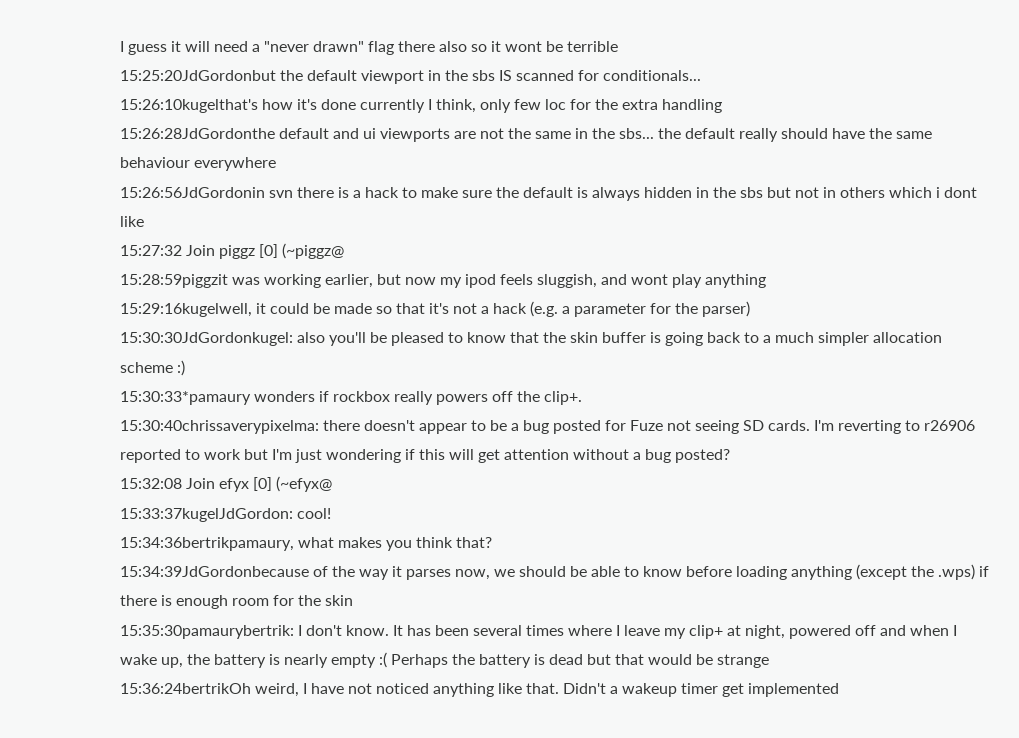I guess it will need a "never drawn" flag there also so it wont be terrible
15:25:20JdGordonbut the default viewport in the sbs IS scanned for conditionals...
15:26:10kugelthat's how it's done currently I think, only few loc for the extra handling
15:26:28JdGordonthe default and ui viewports are not the same in the sbs... the default really should have the same behaviour everywhere
15:26:56JdGordonin svn there is a hack to make sure the default is always hidden in the sbs but not in others which i dont like
15:27:32 Join piggz [0] (~piggz@
15:28:59piggzit was working earlier, but now my ipod feels sluggish, and wont play anything
15:29:16kugelwell, it could be made so that it's not a hack (e.g. a parameter for the parser)
15:30:30JdGordonkugel: also you'll be pleased to know that the skin buffer is going back to a much simpler allocation scheme :)
15:30:33*pamaury wonders if rockbox really powers off the clip+.
15:30:40chrissaverypixelma: there doesn't appear to be a bug posted for Fuze not seeing SD cards. I'm reverting to r26906 reported to work but I'm just wondering if this will get attention without a bug posted?
15:32:08 Join efyx [0] (~efyx@
15:33:37kugelJdGordon: cool!
15:34:36bertrikpamaury, what makes you think that?
15:34:39JdGordonbecause of the way it parses now, we should be able to know before loading anything (except the .wps) if there is enough room for the skin
15:35:30pamaurybertrik: I don't know. It has been several times where I leave my clip+ at night, powered off and when I wake up, the battery is nearly empty :( Perhaps the battery is dead but that would be strange
15:36:24bertrikOh weird, I have not noticed anything like that. Didn't a wakeup timer get implemented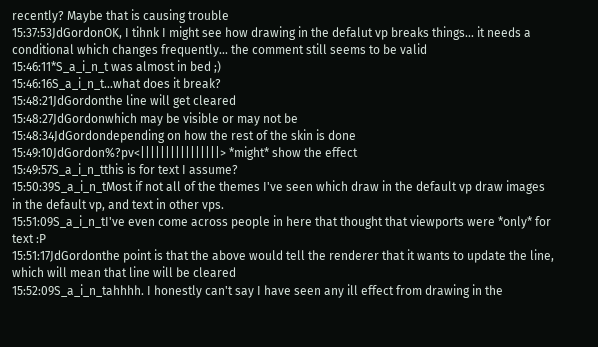recently? Maybe that is causing trouble
15:37:53JdGordonOK, I tihnk I might see how drawing in the defalut vp breaks things... it needs a conditional which changes frequently... the comment still seems to be valid
15:46:11*S_a_i_n_t was almost in bed ;)
15:46:16S_a_i_n_t...what does it break?
15:48:21JdGordonthe line will get cleared
15:48:27JdGordonwhich may be visible or may not be
15:48:34JdGordondepending on how the rest of the skin is done
15:49:10JdGordon%?pv<||||||||||||||||> *might* show the effect
15:49:57S_a_i_n_tthis is for text I assume?
15:50:39S_a_i_n_tMost if not all of the themes I've seen which draw in the default vp draw images in the default vp, and text in other vps.
15:51:09S_a_i_n_tI've even come across people in here that thought that viewports were *only* for text :P
15:51:17JdGordonthe point is that the above would tell the renderer that it wants to update the line, which will mean that line will be cleared
15:52:09S_a_i_n_tahhhh. I honestly can't say I have seen any ill effect from drawing in the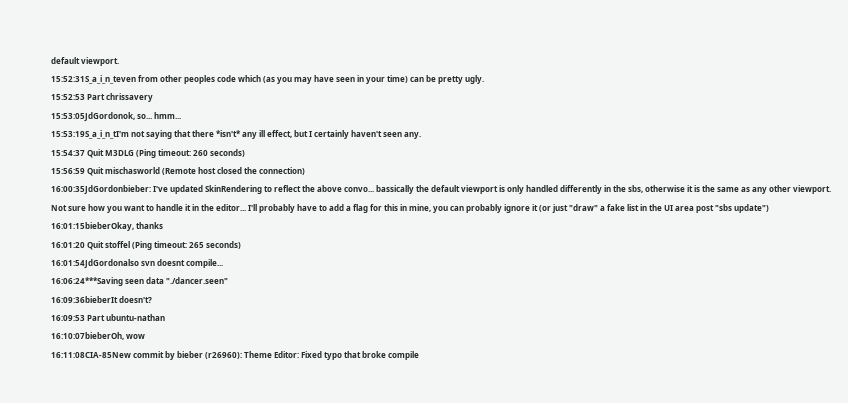default viewport.
15:52:31S_a_i_n_teven from other peoples code which (as you may have seen in your time) can be pretty ugly.
15:52:53 Part chrissavery
15:53:05JdGordonok, so... hmm...
15:53:19S_a_i_n_tI'm not saying that there *isn't* any ill effect, but I certainly haven't seen any.
15:54:37 Quit M3DLG (Ping timeout: 260 seconds)
15:56:59 Quit mischasworld (Remote host closed the connection)
16:00:35JdGordonbieber: I've updated SkinRendering to reflect the above convo... bassically the default viewport is only handled differently in the sbs, otherwise it is the same as any other viewport. Not sure how you want to handle it in the editor... I'll probably have to add a flag for this in mine, you can probably ignore it (or just "draw" a fake list in the UI area post "sbs update")
16:01:15bieberOkay, thanks
16:01:20 Quit stoffel (Ping timeout: 265 seconds)
16:01:54JdGordonalso svn doesnt compile...
16:06:24***Saving seen data "./dancer.seen"
16:09:36bieberIt doesn't?
16:09:53 Part ubuntu-nathan
16:10:07bieberOh, wow
16:11:08CIA-85New commit by bieber (r26960): Theme Editor: Fixed typo that broke compile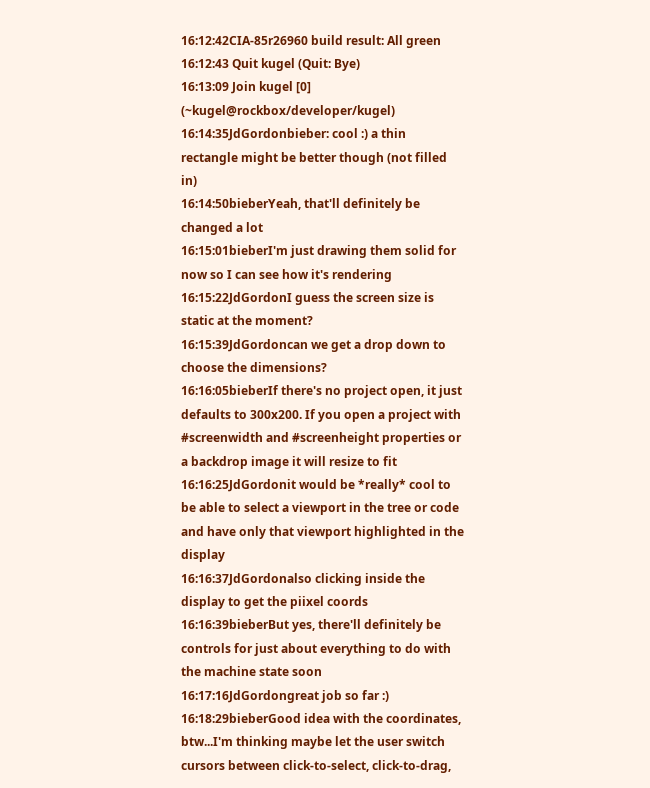16:12:42CIA-85r26960 build result: All green
16:12:43 Quit kugel (Quit: Bye)
16:13:09 Join kugel [0] (~kugel@rockbox/developer/kugel)
16:14:35JdGordonbieber: cool :) a thin rectangle might be better though (not filled in)
16:14:50bieberYeah, that'll definitely be changed a lot
16:15:01bieberI'm just drawing them solid for now so I can see how it's rendering
16:15:22JdGordonI guess the screen size is static at the moment?
16:15:39JdGordoncan we get a drop down to choose the dimensions?
16:16:05bieberIf there's no project open, it just defaults to 300x200. If you open a project with #screenwidth and #screenheight properties or a backdrop image it will resize to fit
16:16:25JdGordonit would be *really* cool to be able to select a viewport in the tree or code and have only that viewport highlighted in the display
16:16:37JdGordonalso clicking inside the display to get the piixel coords
16:16:39bieberBut yes, there'll definitely be controls for just about everything to do with the machine state soon
16:17:16JdGordongreat job so far :)
16:18:29bieberGood idea with the coordinates, btw...I'm thinking maybe let the user switch cursors between click-to-select, click-to-drag,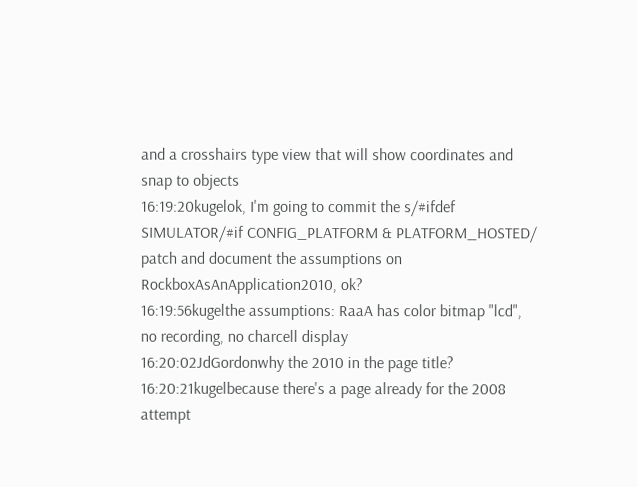and a crosshairs type view that will show coordinates and snap to objects
16:19:20kugelok, I'm going to commit the s/#ifdef SIMULATOR/#if CONFIG_PLATFORM & PLATFORM_HOSTED/ patch and document the assumptions on RockboxAsAnApplication2010, ok?
16:19:56kugelthe assumptions: RaaA has color bitmap "lcd", no recording, no charcell display
16:20:02JdGordonwhy the 2010 in the page title?
16:20:21kugelbecause there's a page already for the 2008 attempt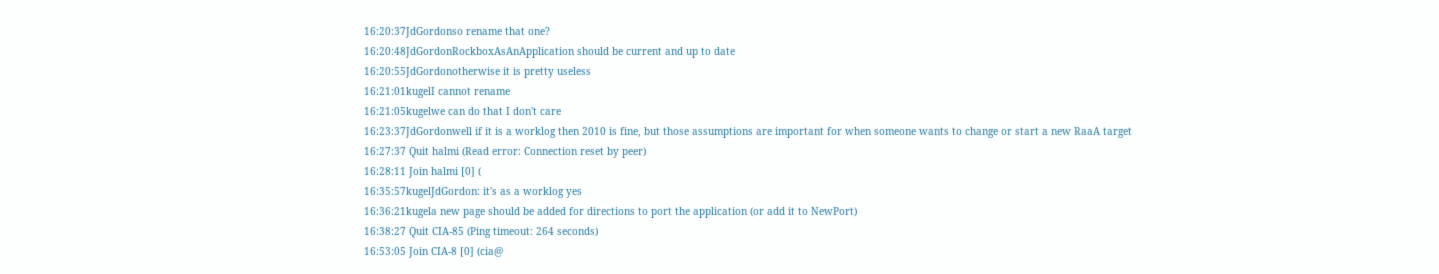16:20:37JdGordonso rename that one?
16:20:48JdGordonRockboxAsAnApplication should be current and up to date
16:20:55JdGordonotherwise it is pretty useless
16:21:01kugelI cannot rename
16:21:05kugelwe can do that I don't care
16:23:37JdGordonwell if it is a worklog then 2010 is fine, but those assumptions are important for when someone wants to change or start a new RaaA target
16:27:37 Quit halmi (Read error: Connection reset by peer)
16:28:11 Join halmi [0] (
16:35:57kugelJdGordon: it's as a worklog yes
16:36:21kugela new page should be added for directions to port the application (or add it to NewPort)
16:38:27 Quit CIA-85 (Ping timeout: 264 seconds)
16:53:05 Join CIA-8 [0] (cia@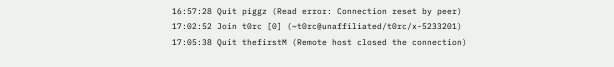16:57:28 Quit piggz (Read error: Connection reset by peer)
17:02:52 Join t0rc [0] (~t0rc@unaffiliated/t0rc/x-5233201)
17:05:38 Quit thefirstM (Remote host closed the connection)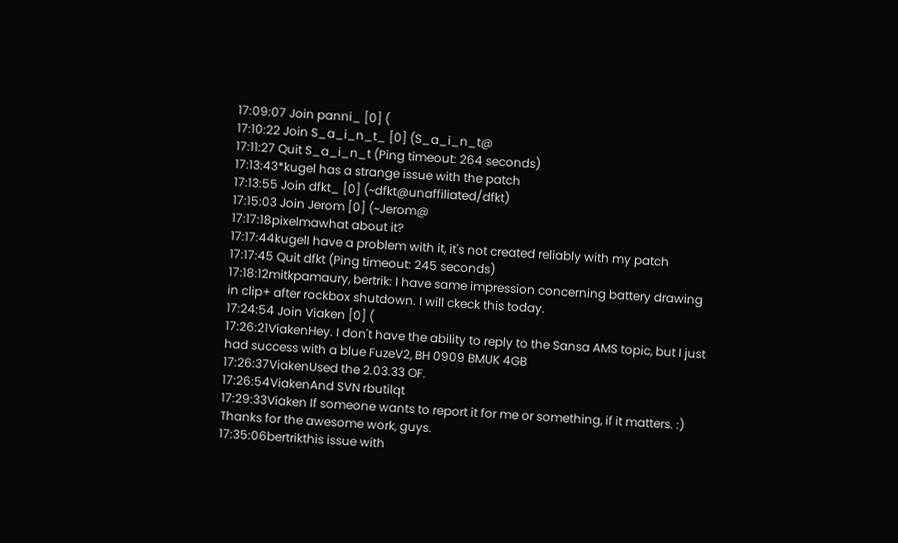17:09:07 Join panni_ [0] (
17:10:22 Join S_a_i_n_t_ [0] (S_a_i_n_t@
17:11:27 Quit S_a_i_n_t (Ping timeout: 264 seconds)
17:13:43*kugel has a strange issue with the patch
17:13:55 Join dfkt_ [0] (~dfkt@unaffiliated/dfkt)
17:15:03 Join Jerom [0] (~Jerom@
17:17:18pixelmawhat about it?
17:17:44kugelI have a problem with it, it's not created reliably with my patch
17:17:45 Quit dfkt (Ping timeout: 245 seconds)
17:18:12mitkpamaury, bertrik: I have same impression concerning battery drawing in clip+ after rockbox shutdown. I will ckeck this today.
17:24:54 Join Viaken [0] (
17:26:21ViakenHey. I don't have the ability to reply to the Sansa AMS topic, but I just had success with a blue FuzeV2, BH 0909 BMUK 4GB
17:26:37ViakenUsed the 2.03.33 OF.
17:26:54ViakenAnd SVN rbutilqt
17:29:33Viaken If someone wants to report it for me or something, if it matters. :) Thanks for the awesome work, guys.
17:35:06bertrikthis issue with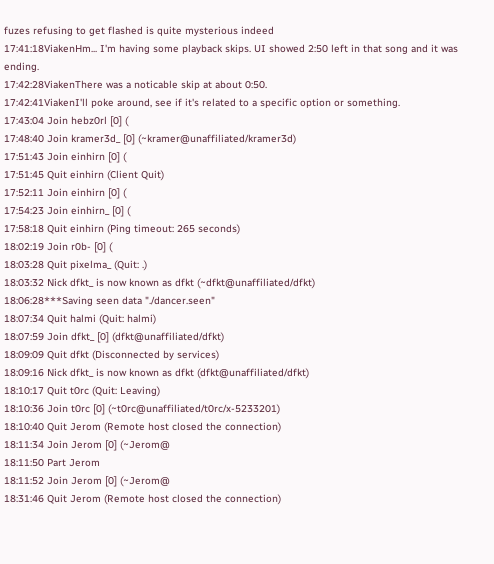fuzes refusing to get flashed is quite mysterious indeed
17:41:18ViakenHm... I'm having some playback skips. UI showed 2:50 left in that song and it was ending.
17:42:28ViakenThere was a noticable skip at about 0:50.
17:42:41ViakenI'll poke around, see if it's related to a specific option or something.
17:43:04 Join hebz0rl [0] (
17:48:40 Join kramer3d_ [0] (~kramer@unaffiliated/kramer3d)
17:51:43 Join einhirn [0] (
17:51:45 Quit einhirn (Client Quit)
17:52:11 Join einhirn [0] (
17:54:23 Join einhirn_ [0] (
17:58:18 Quit einhirn (Ping timeout: 265 seconds)
18:02:19 Join r0b- [0] (
18:03:28 Quit pixelma_ (Quit: .)
18:03:32 Nick dfkt_ is now known as dfkt (~dfkt@unaffiliated/dfkt)
18:06:28***Saving seen data "./dancer.seen"
18:07:34 Quit halmi (Quit: halmi)
18:07:59 Join dfkt_ [0] (dfkt@unaffiliated/dfkt)
18:09:09 Quit dfkt (Disconnected by services)
18:09:16 Nick dfkt_ is now known as dfkt (dfkt@unaffiliated/dfkt)
18:10:17 Quit t0rc (Quit: Leaving)
18:10:36 Join t0rc [0] (~t0rc@unaffiliated/t0rc/x-5233201)
18:10:40 Quit Jerom (Remote host closed the connection)
18:11:34 Join Jerom [0] (~Jerom@
18:11:50 Part Jerom
18:11:52 Join Jerom [0] (~Jerom@
18:31:46 Quit Jerom (Remote host closed the connection)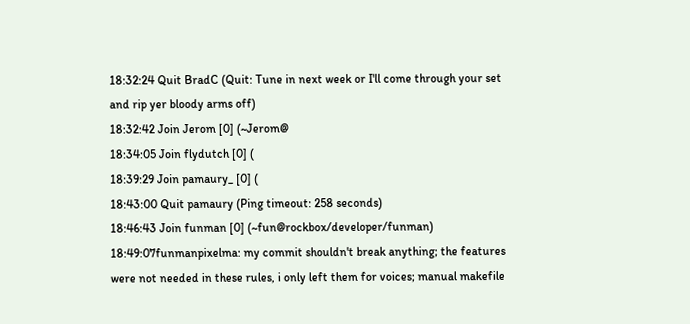18:32:24 Quit BradC (Quit: Tune in next week or I'll come through your set and rip yer bloody arms off)
18:32:42 Join Jerom [0] (~Jerom@
18:34:05 Join flydutch [0] (
18:39:29 Join pamaury_ [0] (
18:43:00 Quit pamaury (Ping timeout: 258 seconds)
18:46:43 Join funman [0] (~fun@rockbox/developer/funman)
18:49:07funmanpixelma: my commit shouldn't break anything; the features were not needed in these rules, i only left them for voices; manual makefile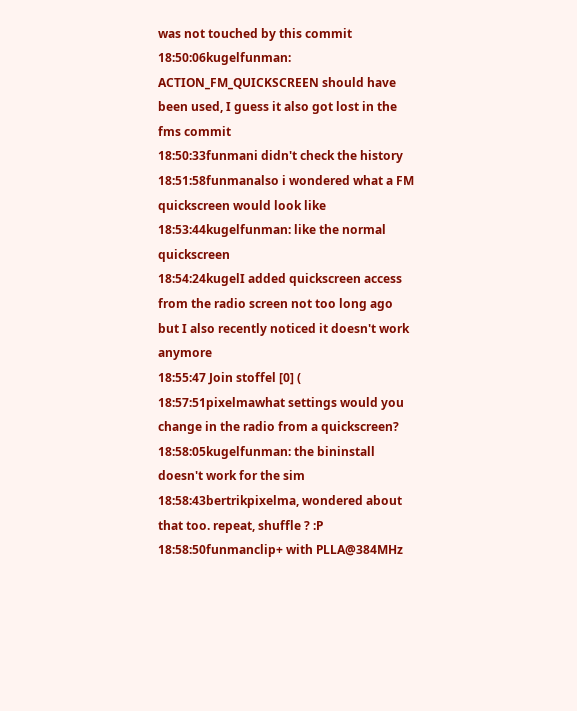was not touched by this commit
18:50:06kugelfunman: ACTION_FM_QUICKSCREEN should have been used, I guess it also got lost in the fms commit
18:50:33funmani didn't check the history
18:51:58funmanalso i wondered what a FM quickscreen would look like
18:53:44kugelfunman: like the normal quickscreen
18:54:24kugelI added quickscreen access from the radio screen not too long ago but I also recently noticed it doesn't work anymore
18:55:47 Join stoffel [0] (
18:57:51pixelmawhat settings would you change in the radio from a quickscreen?
18:58:05kugelfunman: the bininstall doesn't work for the sim
18:58:43bertrikpixelma, wondered about that too. repeat, shuffle ? :P
18:58:50funmanclip+ with PLLA@384MHz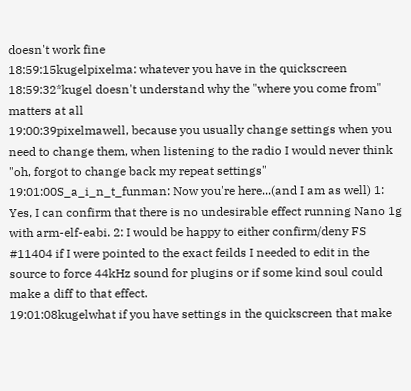doesn't work fine
18:59:15kugelpixelma: whatever you have in the quickscreen
18:59:32*kugel doesn't understand why the "where you come from" matters at all
19:00:39pixelmawell, because you usually change settings when you need to change them, when listening to the radio I would never think "oh, forgot to change back my repeat settings"
19:01:00S_a_i_n_t_funman: Now you're here...(and I am as well) 1: Yes, I can confirm that there is no undesirable effect running Nano 1g with arm-elf-eabi. 2: I would be happy to either confirm/deny FS #11404 if I were pointed to the exact feilds I needed to edit in the source to force 44kHz sound for plugins or if some kind soul could make a diff to that effect.
19:01:08kugelwhat if you have settings in the quickscreen that make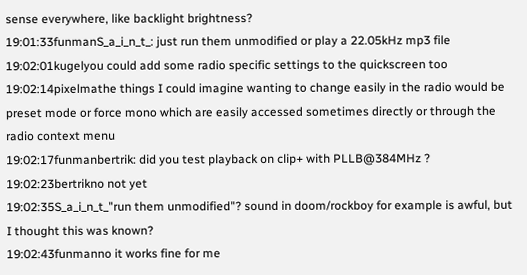sense everywhere, like backlight brightness?
19:01:33funmanS_a_i_n_t_: just run them unmodified or play a 22.05kHz mp3 file
19:02:01kugelyou could add some radio specific settings to the quickscreen too
19:02:14pixelmathe things I could imagine wanting to change easily in the radio would be preset mode or force mono which are easily accessed sometimes directly or through the radio context menu
19:02:17funmanbertrik: did you test playback on clip+ with PLLB@384MHz ?
19:02:23bertrikno not yet
19:02:35S_a_i_n_t_"run them unmodified"? sound in doom/rockboy for example is awful, but I thought this was known?
19:02:43funmanno it works fine for me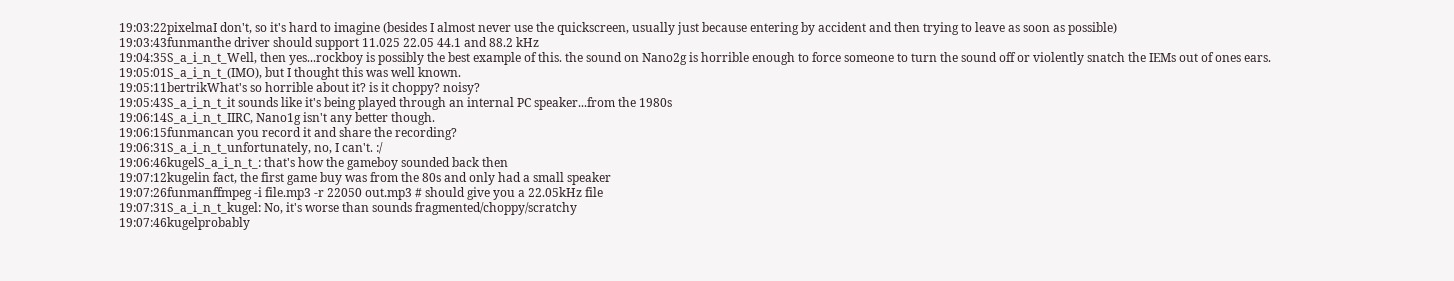19:03:22pixelmaI don't, so it's hard to imagine (besides I almost never use the quickscreen, usually just because entering by accident and then trying to leave as soon as possible)
19:03:43funmanthe driver should support 11.025 22.05 44.1 and 88.2 kHz
19:04:35S_a_i_n_t_Well, then yes...rockboy is possibly the best example of this. the sound on Nano2g is horrible enough to force someone to turn the sound off or violently snatch the IEMs out of ones ears.
19:05:01S_a_i_n_t_(IMO), but I thought this was well known.
19:05:11bertrikWhat's so horrible about it? is it choppy? noisy?
19:05:43S_a_i_n_t_it sounds like it's being played through an internal PC speaker...from the 1980s
19:06:14S_a_i_n_t_IIRC, Nano1g isn't any better though.
19:06:15funmancan you record it and share the recording?
19:06:31S_a_i_n_t_unfortunately, no, I can't. :/
19:06:46kugelS_a_i_n_t_: that's how the gameboy sounded back then
19:07:12kugelin fact, the first game buy was from the 80s and only had a small speaker
19:07:26funmanffmpeg -i file.mp3 -r 22050 out.mp3 # should give you a 22.05kHz file
19:07:31S_a_i_n_t_kugel: No, it's worse than sounds fragmented/choppy/scratchy
19:07:46kugelprobably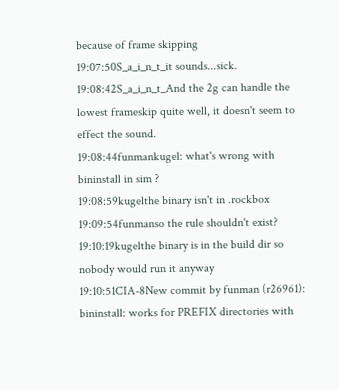because of frame skipping
19:07:50S_a_i_n_t_it sounds...sick.
19:08:42S_a_i_n_t_And the 2g can handle the lowest frameskip quite well, it doesn't seem to effect the sound.
19:08:44funmankugel: what's wrong with bininstall in sim ?
19:08:59kugelthe binary isn't in .rockbox
19:09:54funmanso the rule shouldn't exist?
19:10:19kugelthe binary is in the build dir so nobody would run it anyway
19:10:51CIA-8New commit by funman (r26961): bininstall: works for PREFIX directories with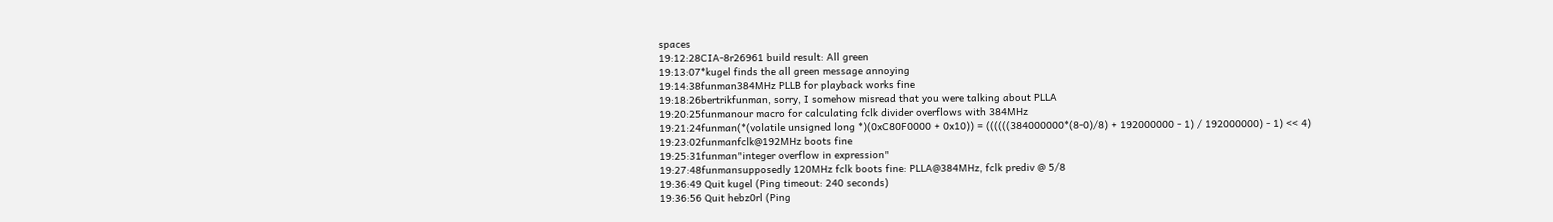spaces
19:12:28CIA-8r26961 build result: All green
19:13:07*kugel finds the all green message annoying
19:14:38funman384MHz PLLB for playback works fine
19:18:26bertrikfunman, sorry, I somehow misread that you were talking about PLLA
19:20:25funmanour macro for calculating fclk divider overflows with 384MHz
19:21:24funman(*(volatile unsigned long *)(0xC80F0000 + 0x10)) = ((((((384000000*(8-0)/8) + 192000000 - 1) / 192000000) - 1) << 4)
19:23:02funmanfclk@192MHz boots fine
19:25:31funman"integer overflow in expression"
19:27:48funmansupposedly 120MHz fclk boots fine: PLLA@384MHz, fclk prediv @ 5/8
19:36:49 Quit kugel (Ping timeout: 240 seconds)
19:36:56 Quit hebz0rl (Ping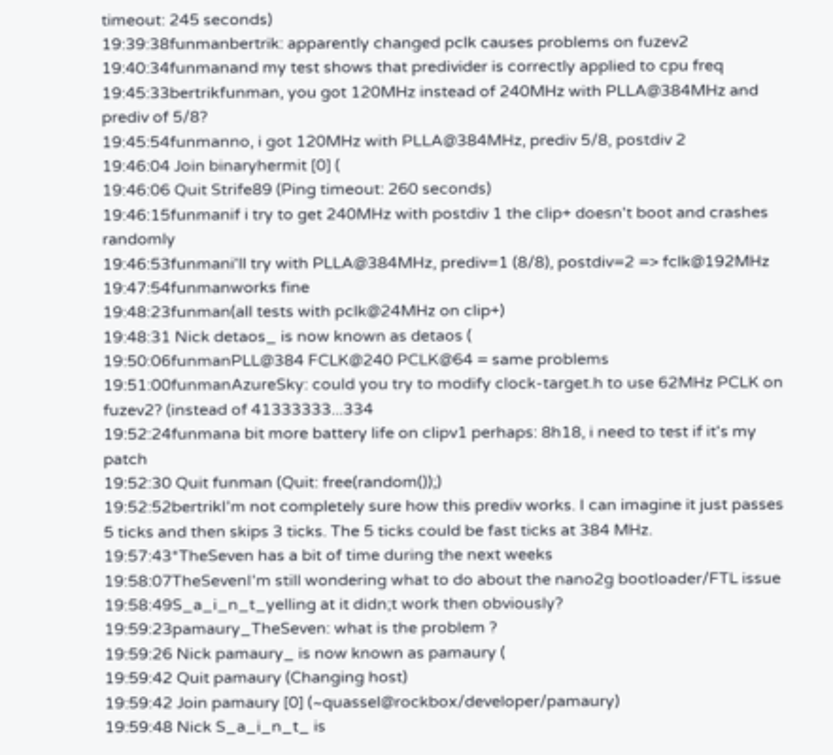timeout: 245 seconds)
19:39:38funmanbertrik: apparently changed pclk causes problems on fuzev2
19:40:34funmanand my test shows that predivider is correctly applied to cpu freq
19:45:33bertrikfunman, you got 120MHz instead of 240MHz with PLLA@384MHz and prediv of 5/8?
19:45:54funmanno, i got 120MHz with PLLA@384MHz, prediv 5/8, postdiv 2
19:46:04 Join binaryhermit [0] (
19:46:06 Quit Strife89 (Ping timeout: 260 seconds)
19:46:15funmanif i try to get 240MHz with postdiv 1 the clip+ doesn't boot and crashes randomly
19:46:53funmani'll try with PLLA@384MHz, prediv=1 (8/8), postdiv=2 => fclk@192MHz
19:47:54funmanworks fine
19:48:23funman(all tests with pclk@24MHz on clip+)
19:48:31 Nick detaos_ is now known as detaos (
19:50:06funmanPLL@384 FCLK@240 PCLK@64 = same problems
19:51:00funmanAzureSky: could you try to modify clock-target.h to use 62MHz PCLK on fuzev2? (instead of 41333333...334
19:52:24funmana bit more battery life on clipv1 perhaps: 8h18, i need to test if it's my patch
19:52:30 Quit funman (Quit: free(random());)
19:52:52bertrikI'm not completely sure how this prediv works. I can imagine it just passes 5 ticks and then skips 3 ticks. The 5 ticks could be fast ticks at 384 MHz.
19:57:43*TheSeven has a bit of time during the next weeks
19:58:07TheSevenI'm still wondering what to do about the nano2g bootloader/FTL issue
19:58:49S_a_i_n_t_yelling at it didn;t work then obviously?
19:59:23pamaury_TheSeven: what is the problem ?
19:59:26 Nick pamaury_ is now known as pamaury (
19:59:42 Quit pamaury (Changing host)
19:59:42 Join pamaury [0] (~quassel@rockbox/developer/pamaury)
19:59:48 Nick S_a_i_n_t_ is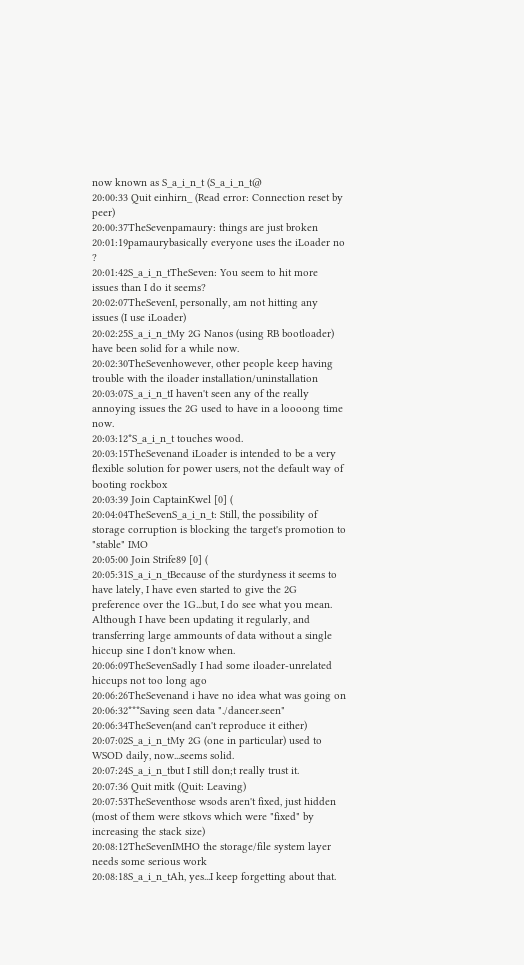now known as S_a_i_n_t (S_a_i_n_t@
20:00:33 Quit einhirn_ (Read error: Connection reset by peer)
20:00:37TheSevenpamaury: things are just broken
20:01:19pamaurybasically everyone uses the iLoader no ?
20:01:42S_a_i_n_tTheSeven: You seem to hit more issues than I do it seems?
20:02:07TheSevenI, personally, am not hitting any issues (I use iLoader)
20:02:25S_a_i_n_tMy 2G Nanos (using RB bootloader) have been solid for a while now.
20:02:30TheSevenhowever, other people keep having trouble with the iloader installation/uninstallation
20:03:07S_a_i_n_tI haven't seen any of the really annoying issues the 2G used to have in a loooong time now.
20:03:12*S_a_i_n_t touches wood.
20:03:15TheSevenand iLoader is intended to be a very flexible solution for power users, not the default way of booting rockbox
20:03:39 Join CaptainKwel [0] (
20:04:04TheSevenS_a_i_n_t: Still, the possibility of storage corruption is blocking the target's promotion to "stable" IMO
20:05:00 Join Strife89 [0] (
20:05:31S_a_i_n_tBecause of the sturdyness it seems to have lately, I have even started to give the 2G preference over the 1G...but, I do see what you mean. Although I have been updating it regularly, and transferring large ammounts of data without a single hiccup sine I don't know when.
20:06:09TheSevenSadly I had some iloader-unrelated hiccups not too long ago
20:06:26TheSevenand i have no idea what was going on
20:06:32***Saving seen data "./dancer.seen"
20:06:34TheSeven(and can't reproduce it either)
20:07:02S_a_i_n_tMy 2G (one in particular) used to WSOD daily, now...seems solid.
20:07:24S_a_i_n_tbut I still don;t really trust it.
20:07:36 Quit mitk (Quit: Leaving)
20:07:53TheSeventhose wsods aren't fixed, just hidden (most of them were stkovs which were "fixed" by increasing the stack size)
20:08:12TheSevenIMHO the storage/file system layer needs some serious work
20:08:18S_a_i_n_tAh, yes...I keep forgetting about that.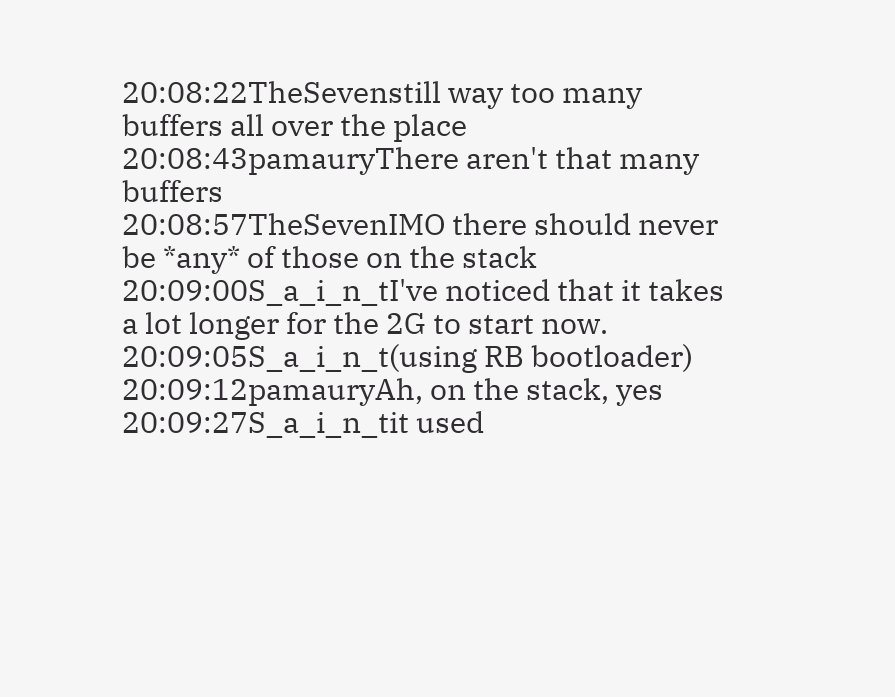20:08:22TheSevenstill way too many buffers all over the place
20:08:43pamauryThere aren't that many buffers
20:08:57TheSevenIMO there should never be *any* of those on the stack
20:09:00S_a_i_n_tI've noticed that it takes a lot longer for the 2G to start now.
20:09:05S_a_i_n_t(using RB bootloader)
20:09:12pamauryAh, on the stack, yes
20:09:27S_a_i_n_tit used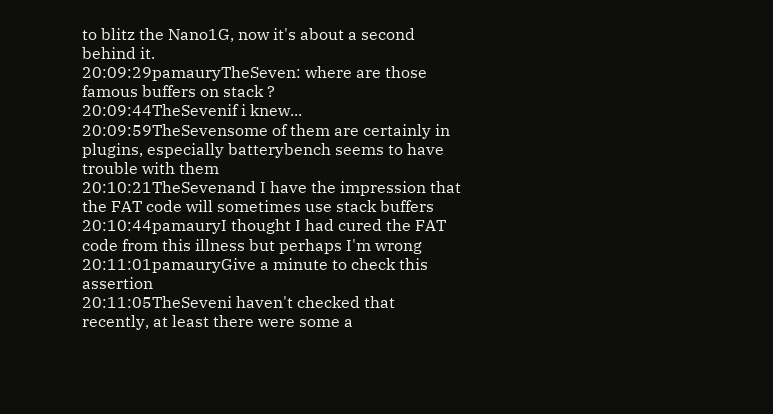to blitz the Nano1G, now it's about a second behind it.
20:09:29pamauryTheSeven: where are those famous buffers on stack ?
20:09:44TheSevenif i knew...
20:09:59TheSevensome of them are certainly in plugins, especially batterybench seems to have trouble with them
20:10:21TheSevenand I have the impression that the FAT code will sometimes use stack buffers
20:10:44pamauryI thought I had cured the FAT code from this illness but perhaps I'm wrong
20:11:01pamauryGive a minute to check this assertion
20:11:05TheSeveni haven't checked that recently, at least there were some a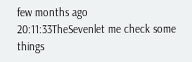few months ago
20:11:33TheSevenlet me check some things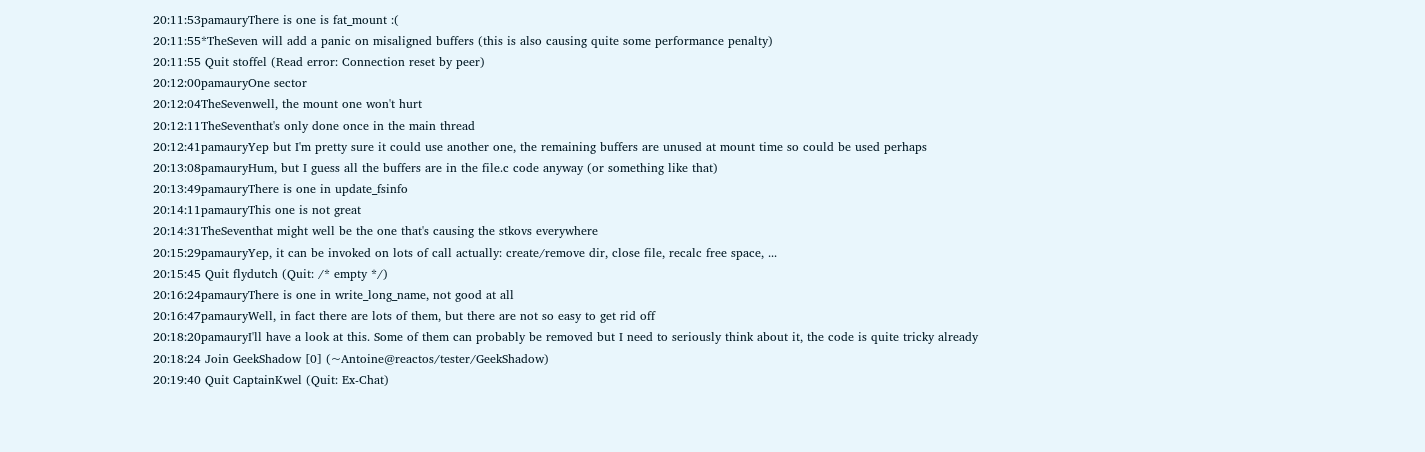20:11:53pamauryThere is one is fat_mount :(
20:11:55*TheSeven will add a panic on misaligned buffers (this is also causing quite some performance penalty)
20:11:55 Quit stoffel (Read error: Connection reset by peer)
20:12:00pamauryOne sector
20:12:04TheSevenwell, the mount one won't hurt
20:12:11TheSeventhat's only done once in the main thread
20:12:41pamauryYep but I'm pretty sure it could use another one, the remaining buffers are unused at mount time so could be used perhaps
20:13:08pamauryHum, but I guess all the buffers are in the file.c code anyway (or something like that)
20:13:49pamauryThere is one in update_fsinfo
20:14:11pamauryThis one is not great
20:14:31TheSeventhat might well be the one that's causing the stkovs everywhere
20:15:29pamauryYep, it can be invoked on lots of call actually: create/remove dir, close file, recalc free space, ...
20:15:45 Quit flydutch (Quit: /* empty */)
20:16:24pamauryThere is one in write_long_name, not good at all
20:16:47pamauryWell, in fact there are lots of them, but there are not so easy to get rid off
20:18:20pamauryI'll have a look at this. Some of them can probably be removed but I need to seriously think about it, the code is quite tricky already
20:18:24 Join GeekShadow [0] (~Antoine@reactos/tester/GeekShadow)
20:19:40 Quit CaptainKwel (Quit: Ex-Chat)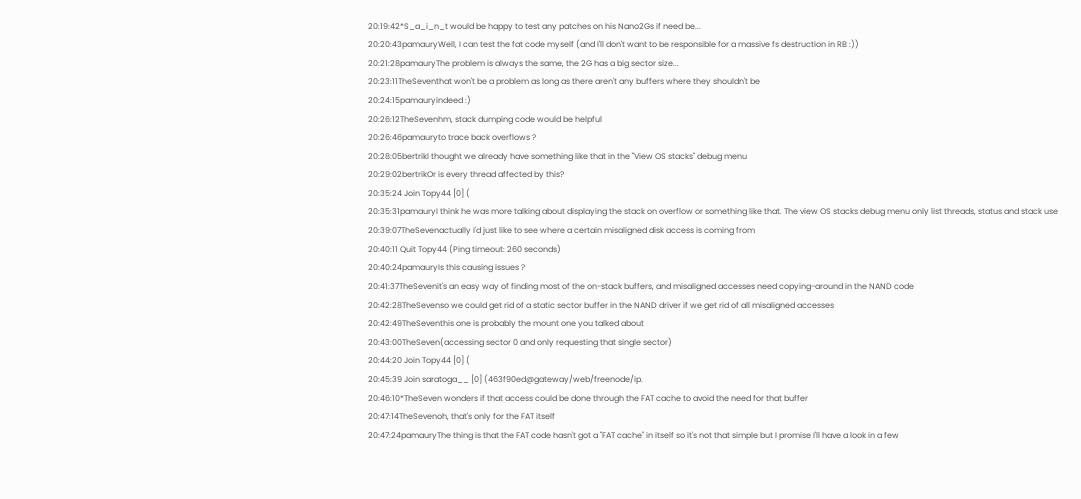20:19:42*S_a_i_n_t would be happy to test any patches on his Nano2Gs if need be...
20:20:43pamauryWell, I can test the fat code myself (and I'll don't want to be responsible for a massive fs destruction in RB :))
20:21:28pamauryThe problem is always the same, the 2G has a big sector size...
20:23:11TheSeventhat won't be a problem as long as there aren't any buffers where they shouldn't be
20:24:15pamauryindeed :)
20:26:12TheSevenhm, stack dumping code would be helpful
20:26:46pamauryto trace back overflows ?
20:28:05bertrikI thought we already have something like that in the "View OS stacks" debug menu
20:29:02bertrikOr is every thread affected by this?
20:35:24 Join Topy44 [0] (
20:35:31pamauryI think he was more talking about displaying the stack on overflow or something like that. The view OS stacks debug menu only list threads, status and stack use
20:39:07TheSevenactually I'd just like to see where a certain misaligned disk access is coming from
20:40:11 Quit Topy44 (Ping timeout: 260 seconds)
20:40:24pamauryIs this causing issues ?
20:41:37TheSevenit's an easy way of finding most of the on-stack buffers, and misaligned accesses need copying-around in the NAND code
20:42:28TheSevenso we could get rid of a static sector buffer in the NAND driver if we get rid of all misaligned accesses
20:42:49TheSeventhis one is probably the mount one you talked about
20:43:00TheSeven(accessing sector 0 and only requesting that single sector)
20:44:20 Join Topy44 [0] (
20:45:39 Join saratoga__ [0] (463f90ed@gateway/web/freenode/ip.
20:46:10*TheSeven wonders if that access could be done through the FAT cache to avoid the need for that buffer
20:47:14TheSevenoh, that's only for the FAT itself
20:47:24pamauryThe thing is that the FAT code hasn't got a "FAT cache" in itself so it's not that simple but I promise I'll have a look in a few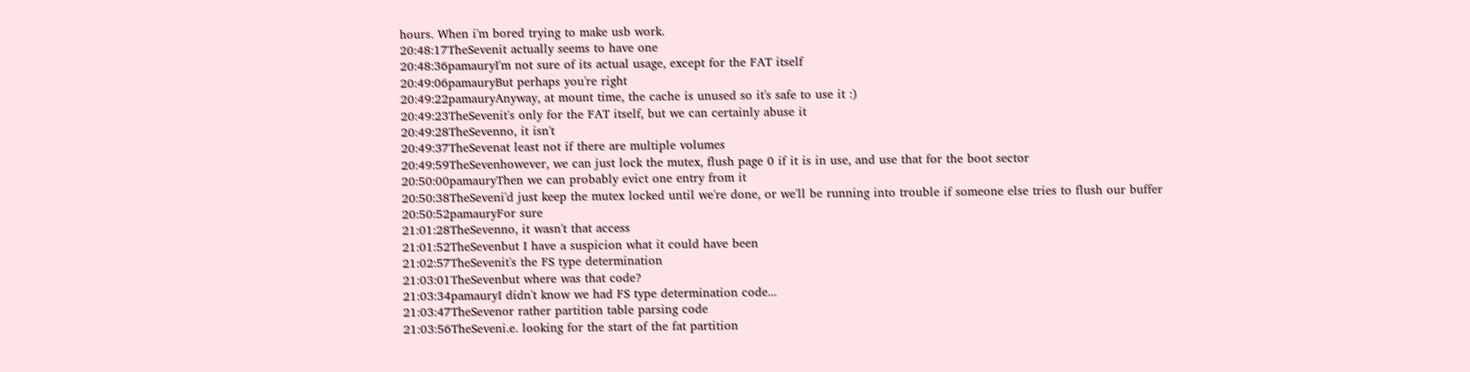hours. When i'm bored trying to make usb work.
20:48:17TheSevenit actually seems to have one
20:48:36pamauryI'm not sure of its actual usage, except for the FAT itself
20:49:06pamauryBut perhaps you're right
20:49:22pamauryAnyway, at mount time, the cache is unused so it's safe to use it :)
20:49:23TheSevenit's only for the FAT itself, but we can certainly abuse it
20:49:28TheSevenno, it isn't
20:49:37TheSevenat least not if there are multiple volumes
20:49:59TheSevenhowever, we can just lock the mutex, flush page 0 if it is in use, and use that for the boot sector
20:50:00pamauryThen we can probably evict one entry from it
20:50:38TheSeveni'd just keep the mutex locked until we're done, or we'll be running into trouble if someone else tries to flush our buffer
20:50:52pamauryFor sure
21:01:28TheSevenno, it wasn't that access
21:01:52TheSevenbut I have a suspicion what it could have been
21:02:57TheSevenit's the FS type determination
21:03:01TheSevenbut where was that code?
21:03:34pamauryI didn't know we had FS type determination code...
21:03:47TheSevenor rather partition table parsing code
21:03:56TheSeveni.e. looking for the start of the fat partition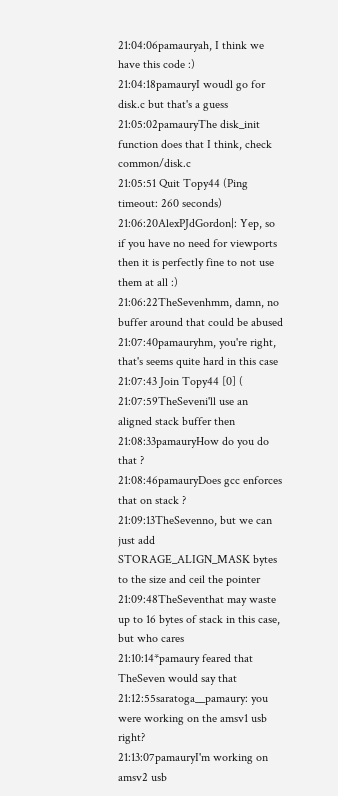21:04:06pamauryah, I think we have this code :)
21:04:18pamauryI woudl go for disk.c but that's a guess
21:05:02pamauryThe disk_init function does that I think, check common/disk.c
21:05:51 Quit Topy44 (Ping timeout: 260 seconds)
21:06:20AlexPJdGordon|: Yep, so if you have no need for viewports then it is perfectly fine to not use them at all :)
21:06:22TheSevenhmm, damn, no buffer around that could be abused
21:07:40pamauryhm, you're right, that's seems quite hard in this case
21:07:43 Join Topy44 [0] (
21:07:59TheSeveni'll use an aligned stack buffer then
21:08:33pamauryHow do you do that ?
21:08:46pamauryDoes gcc enforces that on stack ?
21:09:13TheSevenno, but we can just add STORAGE_ALIGN_MASK bytes to the size and ceil the pointer
21:09:48TheSeventhat may waste up to 16 bytes of stack in this case, but who cares
21:10:14*pamaury feared that TheSeven would say that
21:12:55saratoga__pamaury: you were working on the amsv1 usb right?
21:13:07pamauryI'm working on amsv2 usb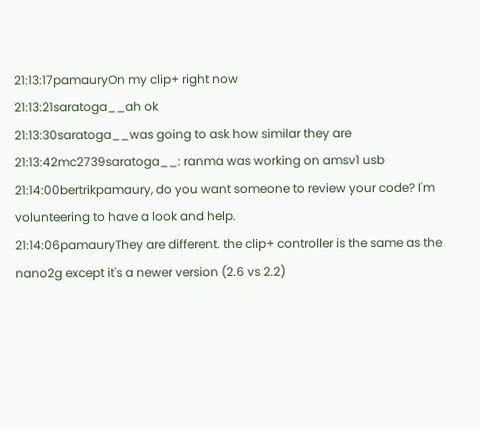21:13:17pamauryOn my clip+ right now
21:13:21saratoga__ah ok
21:13:30saratoga__was going to ask how similar they are
21:13:42mc2739saratoga__: ranma was working on amsv1 usb
21:14:00bertrikpamaury, do you want someone to review your code? I'm volunteering to have a look and help.
21:14:06pamauryThey are different. the clip+ controller is the same as the nano2g except it's a newer version (2.6 vs 2.2)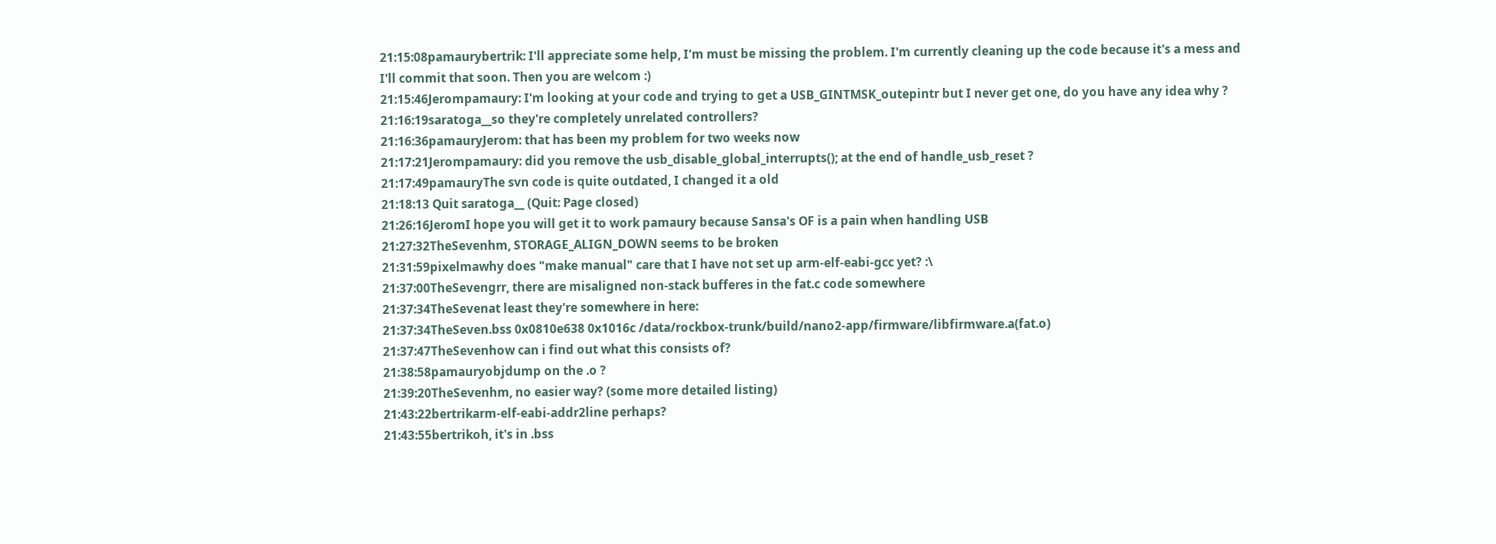21:15:08pamaurybertrik: I'll appreciate some help, I'm must be missing the problem. I'm currently cleaning up the code because it's a mess and I'll commit that soon. Then you are welcom :)
21:15:46Jerompamaury: I'm looking at your code and trying to get a USB_GINTMSK_outepintr but I never get one, do you have any idea why ?
21:16:19saratoga__so they're completely unrelated controllers?
21:16:36pamauryJerom: that has been my problem for two weeks now
21:17:21Jerompamaury: did you remove the usb_disable_global_interrupts(); at the end of handle_usb_reset ?
21:17:49pamauryThe svn code is quite outdated, I changed it a old
21:18:13 Quit saratoga__ (Quit: Page closed)
21:26:16JeromI hope you will get it to work pamaury because Sansa's OF is a pain when handling USB
21:27:32TheSevenhm, STORAGE_ALIGN_DOWN seems to be broken
21:31:59pixelmawhy does "make manual" care that I have not set up arm-elf-eabi-gcc yet? :\
21:37:00TheSevengrr, there are misaligned non-stack bufferes in the fat.c code somewhere
21:37:34TheSevenat least they're somewhere in here:
21:37:34TheSeven.bss 0x0810e638 0x1016c /data/rockbox-trunk/build/nano2-app/firmware/libfirmware.a(fat.o)
21:37:47TheSevenhow can i find out what this consists of?
21:38:58pamauryobjdump on the .o ?
21:39:20TheSevenhm, no easier way? (some more detailed listing)
21:43:22bertrikarm-elf-eabi-addr2line perhaps?
21:43:55bertrikoh, it's in .bss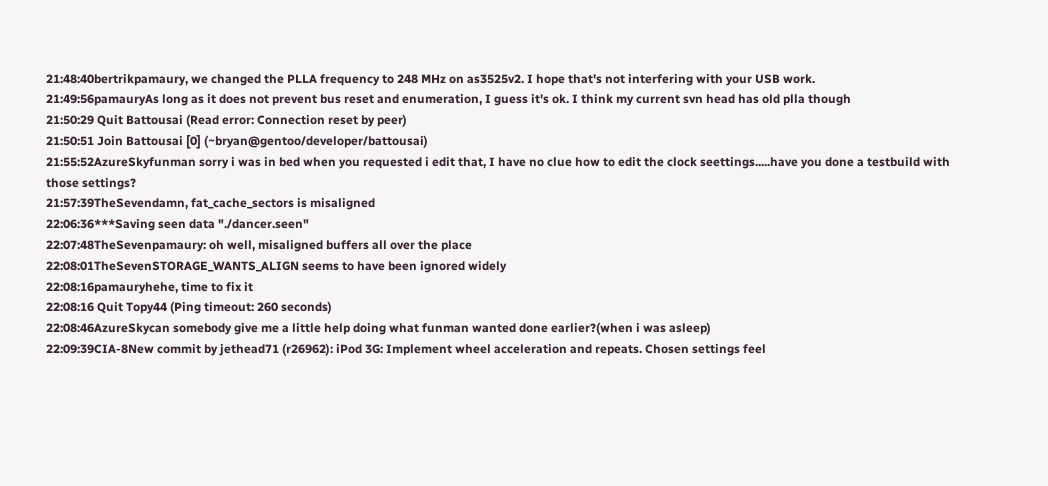21:48:40bertrikpamaury, we changed the PLLA frequency to 248 MHz on as3525v2. I hope that's not interfering with your USB work.
21:49:56pamauryAs long as it does not prevent bus reset and enumeration, I guess it's ok. I think my current svn head has old plla though
21:50:29 Quit Battousai (Read error: Connection reset by peer)
21:50:51 Join Battousai [0] (~bryan@gentoo/developer/battousai)
21:55:52AzureSkyfunman sorry i was in bed when you requested i edit that, I have no clue how to edit the clock seettings.....have you done a testbuild with those settings?
21:57:39TheSevendamn, fat_cache_sectors is misaligned
22:06:36***Saving seen data "./dancer.seen"
22:07:48TheSevenpamaury: oh well, misaligned buffers all over the place
22:08:01TheSevenSTORAGE_WANTS_ALIGN seems to have been ignored widely
22:08:16pamauryhehe, time to fix it
22:08:16 Quit Topy44 (Ping timeout: 260 seconds)
22:08:46AzureSkycan somebody give me a little help doing what funman wanted done earlier?(when i was asleep)
22:09:39CIA-8New commit by jethead71 (r26962): iPod 3G: Implement wheel acceleration and repeats. Chosen settings feel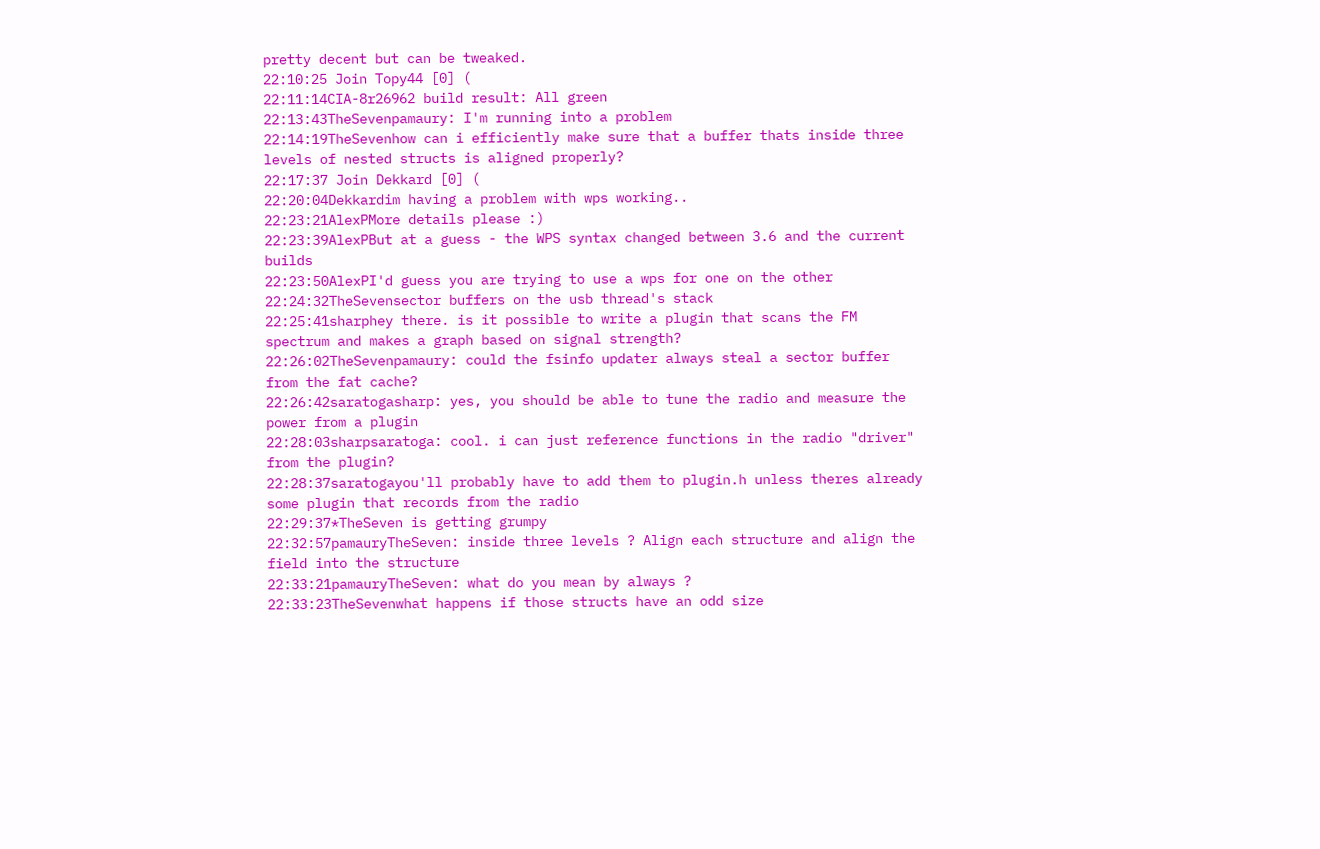pretty decent but can be tweaked.
22:10:25 Join Topy44 [0] (
22:11:14CIA-8r26962 build result: All green
22:13:43TheSevenpamaury: I'm running into a problem
22:14:19TheSevenhow can i efficiently make sure that a buffer thats inside three levels of nested structs is aligned properly?
22:17:37 Join Dekkard [0] (
22:20:04Dekkardim having a problem with wps working..
22:23:21AlexPMore details please :)
22:23:39AlexPBut at a guess - the WPS syntax changed between 3.6 and the current builds
22:23:50AlexPI'd guess you are trying to use a wps for one on the other
22:24:32TheSevensector buffers on the usb thread's stack
22:25:41sharphey there. is it possible to write a plugin that scans the FM spectrum and makes a graph based on signal strength?
22:26:02TheSevenpamaury: could the fsinfo updater always steal a sector buffer from the fat cache?
22:26:42saratogasharp: yes, you should be able to tune the radio and measure the power from a plugin
22:28:03sharpsaratoga: cool. i can just reference functions in the radio "driver" from the plugin?
22:28:37saratogayou'll probably have to add them to plugin.h unless theres already some plugin that records from the radio
22:29:37*TheSeven is getting grumpy
22:32:57pamauryTheSeven: inside three levels ? Align each structure and align the field into the structure
22:33:21pamauryTheSeven: what do you mean by always ?
22:33:23TheSevenwhat happens if those structs have an odd size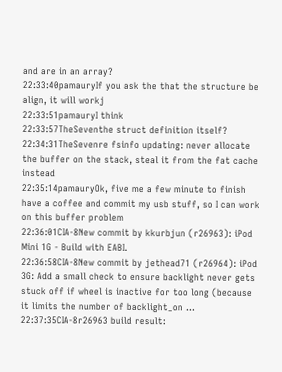and are in an array?
22:33:40pamauryIf you ask the that the structure be align, it will workj
22:33:51pamauryI think
22:33:57TheSeventhe struct definition itself?
22:34:31TheSevenre fsinfo updating: never allocate the buffer on the stack, steal it from the fat cache instead
22:35:14pamauryOk, five me a few minute to finish have a coffee and commit my usb stuff, so I can work on this buffer problem
22:36:01CIA-8New commit by kkurbjun (r26963): iPod Mini 1G - Build with EABI.
22:36:58CIA-8New commit by jethead71 (r26964): iPod 3G: Add a small check to ensure backlight never gets stuck off if wheel is inactive for too long (because it limits the number of backlight_on ...
22:37:35CIA-8r26963 build result: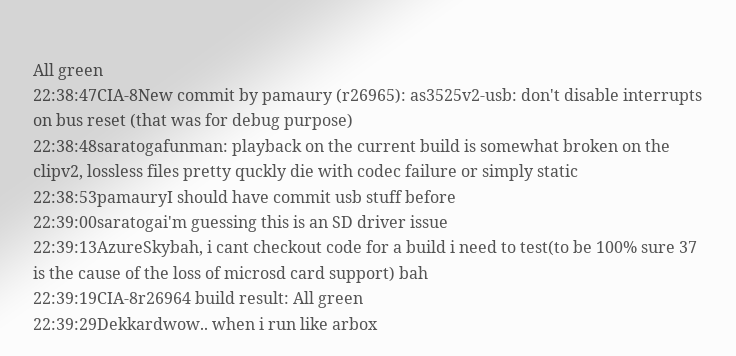All green
22:38:47CIA-8New commit by pamaury (r26965): as3525v2-usb: don't disable interrupts on bus reset (that was for debug purpose)
22:38:48saratogafunman: playback on the current build is somewhat broken on the clipv2, lossless files pretty quckly die with codec failure or simply static
22:38:53pamauryI should have commit usb stuff before
22:39:00saratogai'm guessing this is an SD driver issue
22:39:13AzureSkybah, i cant checkout code for a build i need to test(to be 100% sure 37 is the cause of the loss of microsd card support) bah
22:39:19CIA-8r26964 build result: All green
22:39:29Dekkardwow.. when i run like arbox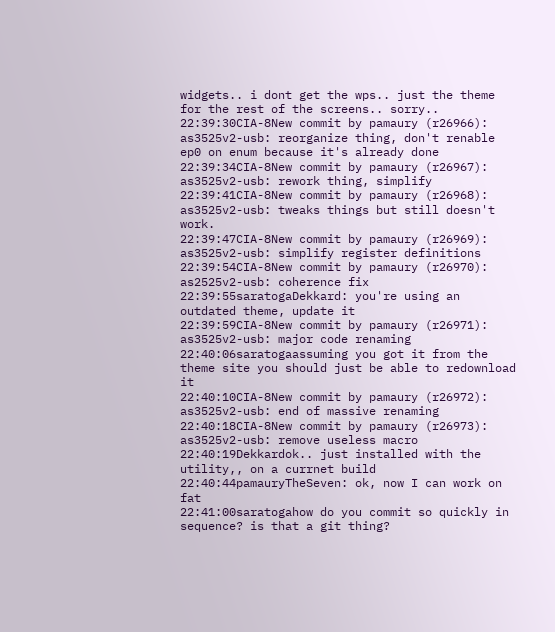widgets.. i dont get the wps.. just the theme for the rest of the screens.. sorry..
22:39:30CIA-8New commit by pamaury (r26966): as3525v2-usb: reorganize thing, don't renable ep0 on enum because it's already done
22:39:34CIA-8New commit by pamaury (r26967): as3525v2-usb: rework thing, simplify
22:39:41CIA-8New commit by pamaury (r26968): as3525v2-usb: tweaks things but still doesn't work.
22:39:47CIA-8New commit by pamaury (r26969): as3525v2-usb: simplify register definitions
22:39:54CIA-8New commit by pamaury (r26970): as2525v2-usb: coherence fix
22:39:55saratogaDekkard: you're using an outdated theme, update it
22:39:59CIA-8New commit by pamaury (r26971): as3525v2-usb: major code renaming
22:40:06saratogaassuming you got it from the theme site you should just be able to redownload it
22:40:10CIA-8New commit by pamaury (r26972): as3525v2-usb: end of massive renaming
22:40:18CIA-8New commit by pamaury (r26973): as3525v2-usb: remove useless macro
22:40:19Dekkardok.. just installed with the utility,, on a currnet build
22:40:44pamauryTheSeven: ok, now I can work on fat
22:41:00saratogahow do you commit so quickly in sequence? is that a git thing?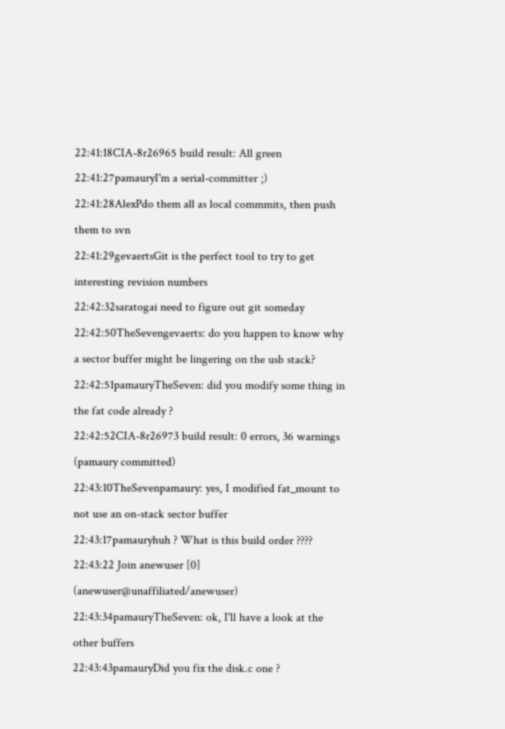22:41:18CIA-8r26965 build result: All green
22:41:27pamauryI'm a serial-committer ;)
22:41:28AlexPdo them all as local commmits, then push them to svn
22:41:29gevaertsGit is the perfect tool to try to get interesting revision numbers
22:42:32saratogai need to figure out git someday
22:42:50TheSevengevaerts: do you happen to know why a sector buffer might be lingering on the usb stack?
22:42:51pamauryTheSeven: did you modify some thing in the fat code already ?
22:42:52CIA-8r26973 build result: 0 errors, 36 warnings (pamaury committed)
22:43:10TheSevenpamaury: yes, I modified fat_mount to not use an on-stack sector buffer
22:43:17pamauryhuh ? What is this build order ????
22:43:22 Join anewuser [0] (anewuser@unaffiliated/anewuser)
22:43:34pamauryTheSeven: ok, I'll have a look at the other buffers
22:43:43pamauryDid you fix the disk.c one ?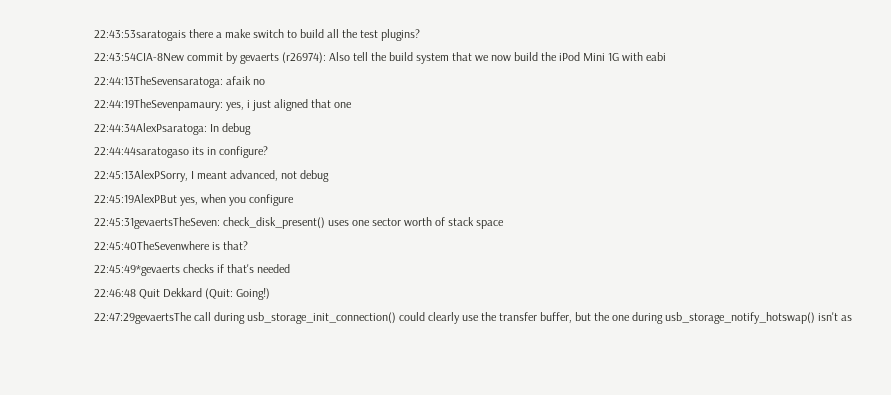22:43:53saratogais there a make switch to build all the test plugins?
22:43:54CIA-8New commit by gevaerts (r26974): Also tell the build system that we now build the iPod Mini 1G with eabi
22:44:13TheSevensaratoga: afaik no
22:44:19TheSevenpamaury: yes, i just aligned that one
22:44:34AlexPsaratoga: In debug
22:44:44saratogaso its in configure?
22:45:13AlexPSorry, I meant advanced, not debug
22:45:19AlexPBut yes, when you configure
22:45:31gevaertsTheSeven: check_disk_present() uses one sector worth of stack space
22:45:40TheSevenwhere is that?
22:45:49*gevaerts checks if that's needed
22:46:48 Quit Dekkard (Quit: Going!)
22:47:29gevaertsThe call during usb_storage_init_connection() could clearly use the transfer buffer, but the one during usb_storage_notify_hotswap() isn't as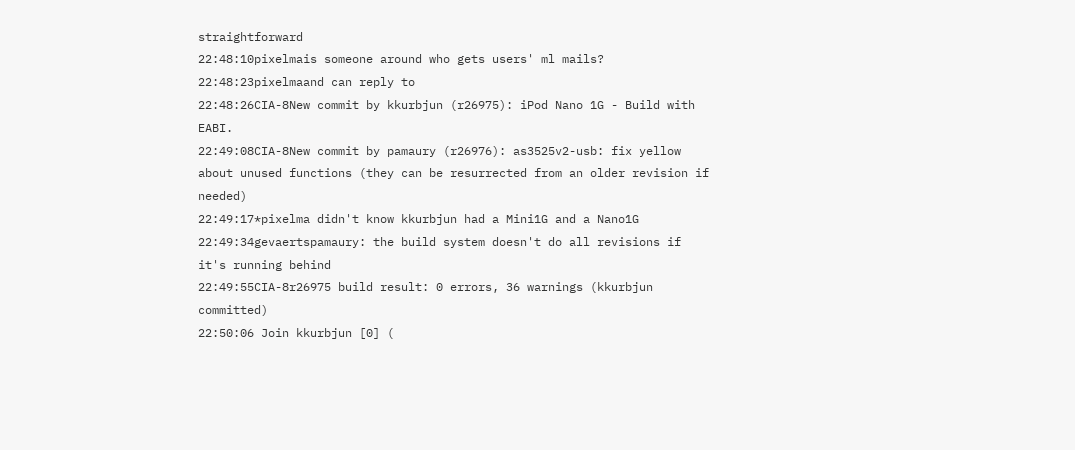straightforward
22:48:10pixelmais someone around who gets users' ml mails?
22:48:23pixelmaand can reply to
22:48:26CIA-8New commit by kkurbjun (r26975): iPod Nano 1G - Build with EABI.
22:49:08CIA-8New commit by pamaury (r26976): as3525v2-usb: fix yellow about unused functions (they can be resurrected from an older revision if needed)
22:49:17*pixelma didn't know kkurbjun had a Mini1G and a Nano1G
22:49:34gevaertspamaury: the build system doesn't do all revisions if it's running behind
22:49:55CIA-8r26975 build result: 0 errors, 36 warnings (kkurbjun committed)
22:50:06 Join kkurbjun [0] (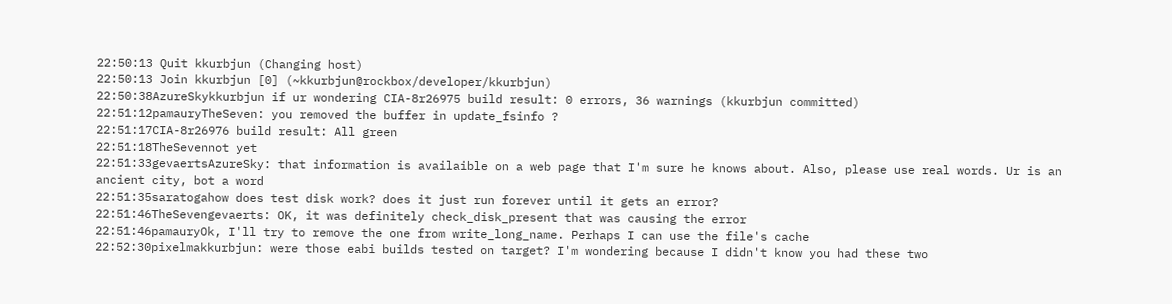22:50:13 Quit kkurbjun (Changing host)
22:50:13 Join kkurbjun [0] (~kkurbjun@rockbox/developer/kkurbjun)
22:50:38AzureSkykkurbjun if ur wondering CIA-8r26975 build result: 0 errors, 36 warnings (kkurbjun committed)
22:51:12pamauryTheSeven: you removed the buffer in update_fsinfo ?
22:51:17CIA-8r26976 build result: All green
22:51:18TheSevennot yet
22:51:33gevaertsAzureSky: that information is availaible on a web page that I'm sure he knows about. Also, please use real words. Ur is an ancient city, bot a word
22:51:35saratogahow does test disk work? does it just run forever until it gets an error?
22:51:46TheSevengevaerts: OK, it was definitely check_disk_present that was causing the error
22:51:46pamauryOk, I'll try to remove the one from write_long_name. Perhaps I can use the file's cache
22:52:30pixelmakkurbjun: were those eabi builds tested on target? I'm wondering because I didn't know you had these two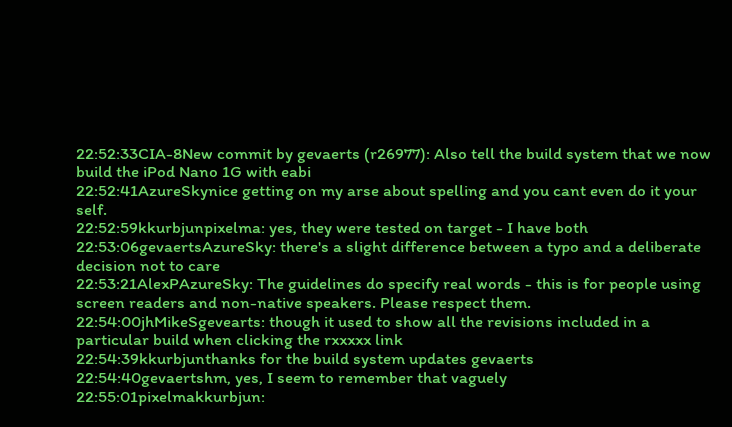22:52:33CIA-8New commit by gevaerts (r26977): Also tell the build system that we now build the iPod Nano 1G with eabi
22:52:41AzureSkynice getting on my arse about spelling and you cant even do it your self.
22:52:59kkurbjunpixelma: yes, they were tested on target - I have both
22:53:06gevaertsAzureSky: there's a slight difference between a typo and a deliberate decision not to care
22:53:21AlexPAzureSky: The guidelines do specify real words - this is for people using screen readers and non-native speakers. Please respect them.
22:54:00jhMikeSgevearts: though it used to show all the revisions included in a particular build when clicking the rxxxxx link
22:54:39kkurbjunthanks for the build system updates gevaerts
22:54:40gevaertshm, yes, I seem to remember that vaguely
22:55:01pixelmakkurbjun: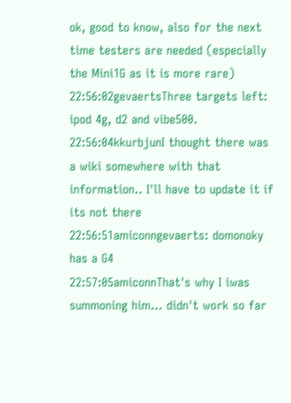ok, good to know, also for the next time testers are needed (especially the Mini1G as it is more rare)
22:56:02gevaertsThree targets left: ipod 4g, d2 and vibe500.
22:56:04kkurbjunI thought there was a wiki somewhere with that information.. I'll have to update it if its not there
22:56:51amiconngevaerts: domonoky has a G4
22:57:05amiconnThat's why I iwas summoning him... didn't work so far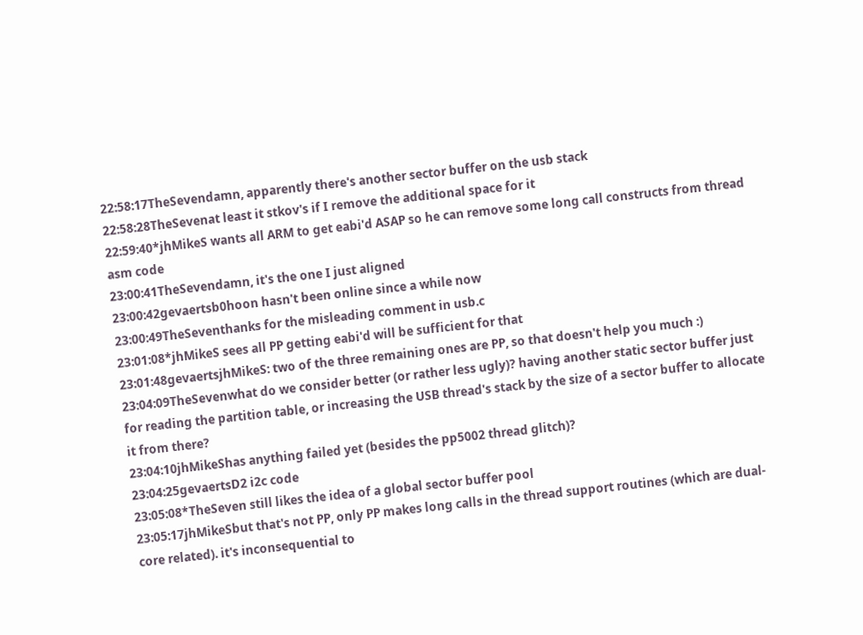22:58:17TheSevendamn, apparently there's another sector buffer on the usb stack
22:58:28TheSevenat least it stkov's if I remove the additional space for it
22:59:40*jhMikeS wants all ARM to get eabi'd ASAP so he can remove some long call constructs from thread asm code
23:00:41TheSevendamn, it's the one I just aligned
23:00:42gevaertsb0hoon hasn't been online since a while now
23:00:49TheSeventhanks for the misleading comment in usb.c
23:01:08*jhMikeS sees all PP getting eabi'd will be sufficient for that
23:01:48gevaertsjhMikeS: two of the three remaining ones are PP, so that doesn't help you much :)
23:04:09TheSevenwhat do we consider better (or rather less ugly)? having another static sector buffer just for reading the partition table, or increasing the USB thread's stack by the size of a sector buffer to allocate it from there?
23:04:10jhMikeShas anything failed yet (besides the pp5002 thread glitch)?
23:04:25gevaertsD2 i2c code
23:05:08*TheSeven still likes the idea of a global sector buffer pool
23:05:17jhMikeSbut that's not PP, only PP makes long calls in the thread support routines (which are dual-core related). it's inconsequential to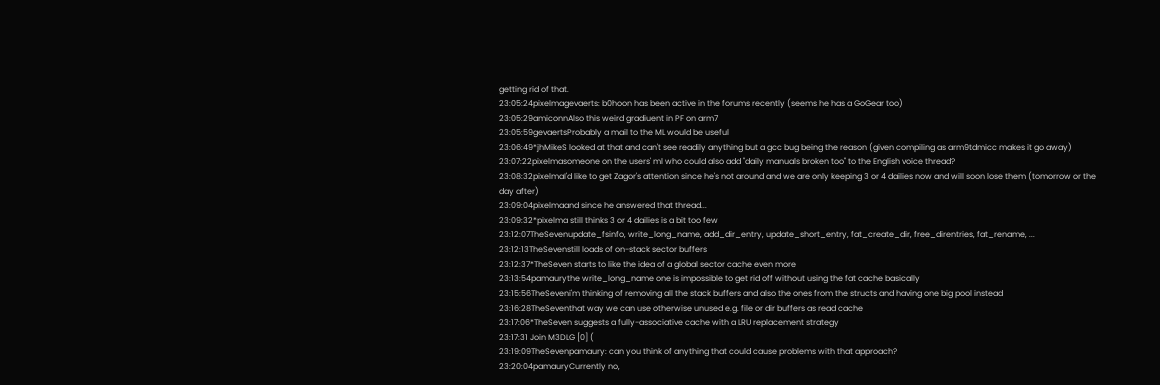getting rid of that.
23:05:24pixelmagevaerts: b0hoon has been active in the forums recently (seems he has a GoGear too)
23:05:29amiconnAlso this weird gradiuent in PF on arm7
23:05:59gevaertsProbably a mail to the ML would be useful
23:06:49*jhMikeS looked at that and can't see readily anything but a gcc bug being the reason (given compiling as arm9tdmicc makes it go away)
23:07:22pixelmasomeone on the users' ml who could also add "daily manuals broken too" to the English voice thread?
23:08:32pixelmaI'd like to get Zagor's attention since he's not around and we are only keeping 3 or 4 dailies now and will soon lose them (tomorrow or the day after)
23:09:04pixelmaand since he answered that thread...
23:09:32*pixelma still thinks 3 or 4 dailies is a bit too few
23:12:07TheSevenupdate_fsinfo, write_long_name, add_dir_entry, update_short_entry, fat_create_dir, free_direntries, fat_rename, ...
23:12:13TheSevenstill loads of on-stack sector buffers
23:12:37*TheSeven starts to like the idea of a global sector cache even more
23:13:54pamaurythe write_long_name one is impossible to get rid off without using the fat cache basically
23:15:56TheSeveni'm thinking of removing all the stack buffers and also the ones from the structs and having one big pool instead
23:16:28TheSeventhat way we can use otherwise unused e.g. file or dir buffers as read cache
23:17:06*TheSeven suggests a fully-associative cache with a LRU replacement strategy
23:17:31 Join M3DLG [0] (
23:19:09TheSevenpamaury: can you think of anything that could cause problems with that approach?
23:20:04pamauryCurrently no,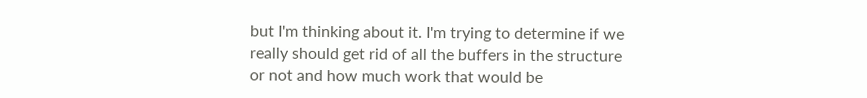but I'm thinking about it. I'm trying to determine if we really should get rid of all the buffers in the structure or not and how much work that would be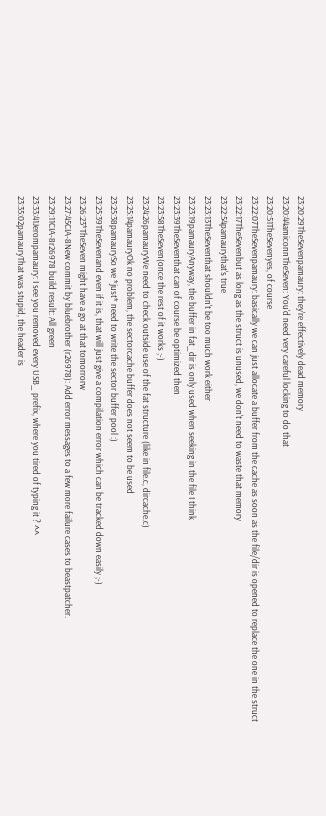23:20:29TheSevenpamaury: they're effectively dead memory
23:20:44amiconnTheSeven: You'd need very careful locking to do that
23:20:51TheSevenyes, of course
23:22:07TheSevenpamaury: basically we can just allocate a buffer from the cache as soon as the file/dir is opened to replace the one in the struct
23:22:17TheSevenbut as long as the struct is unused, we don't need to waste that memory
23:22:54pamaurythat's true
23:23:13TheSeventhat shouldn't be too much work either
23:23:19pamauryAnyway, the buffer in fat_dir is only used when seeking in the file I think
23:23:39TheSeventhat can of course be optimized then
23:23:58TheSeven(once the rest of it works ;-)
23:24:26pamauryWe need to check outside use of the fat structure (like in file.c, dircache.c)
23:25:14pamauryOk no problem, the sectorcache buffer does not seem to be used
23:25:38pamaurySo we *just* need to write the sector buffer pool :)
23:25:39TheSevenand even if it is, that will just give a compilation error which can be tracked down easily ;-)
23:26:23*TheSeven might have a go at that tomorrorw
23:27:45CIA-8New commit by bluebrother (r26978): Add error messages to a few more failure cases to beastpatcher.
23:29:11CIA-8r26978 build result: All green
23:33:41Jerompamaury: I see you removed every USB_ prefix, where you tired of typing it ? ^^
23:35:02pamauryThat was stupid, the header is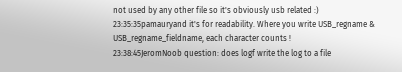not used by any other file so it's obviously usb related :)
23:35:35pamauryand it's for readability. Where you write USB_regname & USB_regname_fieldname, each character counts !
23:38:45JeromNoob question: does logf write the log to a file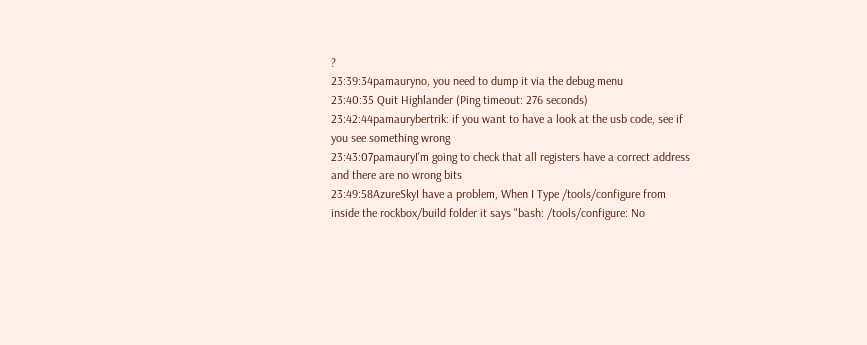?
23:39:34pamauryno, you need to dump it via the debug menu
23:40:35 Quit Highlander (Ping timeout: 276 seconds)
23:42:44pamaurybertrik: if you want to have a look at the usb code, see if you see something wrong
23:43:07pamauryI'm going to check that all registers have a correct address and there are no wrong bits
23:49:58AzureSkyI have a problem, When I Type /tools/configure from inside the rockbox/build folder it says "bash: /tools/configure: No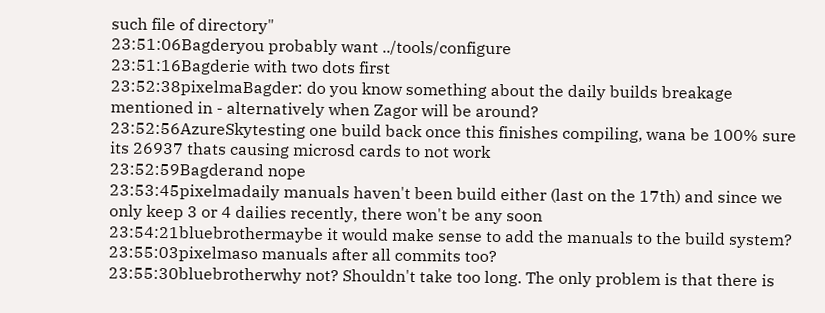such file of directory"
23:51:06Bagderyou probably want ../tools/configure
23:51:16Bagderie with two dots first
23:52:38pixelmaBagder: do you know something about the daily builds breakage mentioned in - alternatively when Zagor will be around?
23:52:56AzureSkytesting one build back once this finishes compiling, wana be 100% sure its 26937 thats causing microsd cards to not work
23:52:59Bagderand nope
23:53:45pixelmadaily manuals haven't been build either (last on the 17th) and since we only keep 3 or 4 dailies recently, there won't be any soon
23:54:21bluebrothermaybe it would make sense to add the manuals to the build system?
23:55:03pixelmaso manuals after all commits too?
23:55:30bluebrotherwhy not? Shouldn't take too long. The only problem is that there is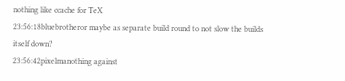nothing like ccache for TeX
23:56:18bluebrotheror maybe as separate build round to not slow the builds itself down?
23:56:42pixelmanothing against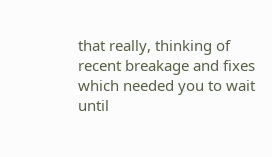that really, thinking of recent breakage and fixes which needed you to wait until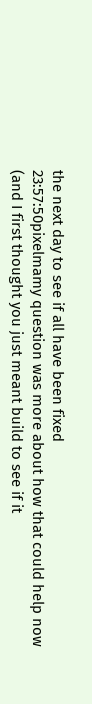the next day to see if all have been fixed
23:57:50pixelmamy question was more about how that could help now (and I first thought you just meant build to see if it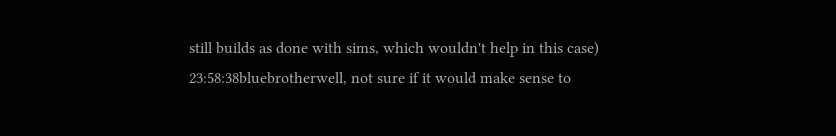still builds as done with sims, which wouldn't help in this case)
23:58:38bluebrotherwell, not sure if it would make sense to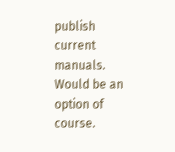publish current manuals. Would be an option of course.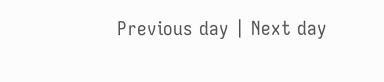Previous day | Next day